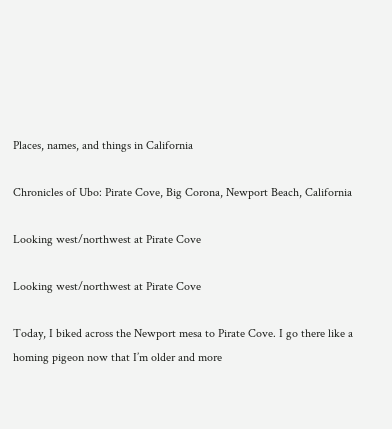Places, names, and things in California

Chronicles of Ubo: Pirate Cove, Big Corona, Newport Beach, California

Looking west/northwest at Pirate Cove

Looking west/northwest at Pirate Cove

Today, I biked across the Newport mesa to Pirate Cove. I go there like a homing pigeon now that I’m older and more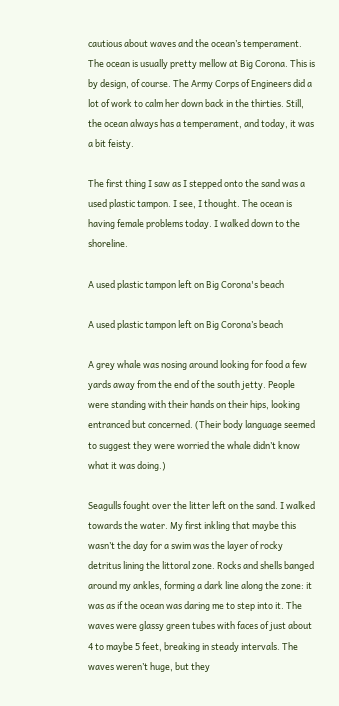cautious about waves and the ocean’s temperament. The ocean is usually pretty mellow at Big Corona. This is by design, of course. The Army Corps of Engineers did a lot of work to calm her down back in the thirties. Still, the ocean always has a temperament, and today, it was a bit feisty.

The first thing I saw as I stepped onto the sand was a used plastic tampon. I see, I thought. The ocean is having female problems today. I walked down to the shoreline.

A used plastic tampon left on Big Corona's beach

A used plastic tampon left on Big Corona’s beach

A grey whale was nosing around looking for food a few yards away from the end of the south jetty. People were standing with their hands on their hips, looking entranced but concerned. (Their body language seemed to suggest they were worried the whale didn’t know what it was doing.)

Seagulls fought over the litter left on the sand. I walked towards the water. My first inkling that maybe this wasn’t the day for a swim was the layer of rocky detritus lining the littoral zone. Rocks and shells banged around my ankles, forming a dark line along the zone: it was as if the ocean was daring me to step into it. The waves were glassy green tubes with faces of just about 4 to maybe 5 feet, breaking in steady intervals. The waves weren’t huge, but they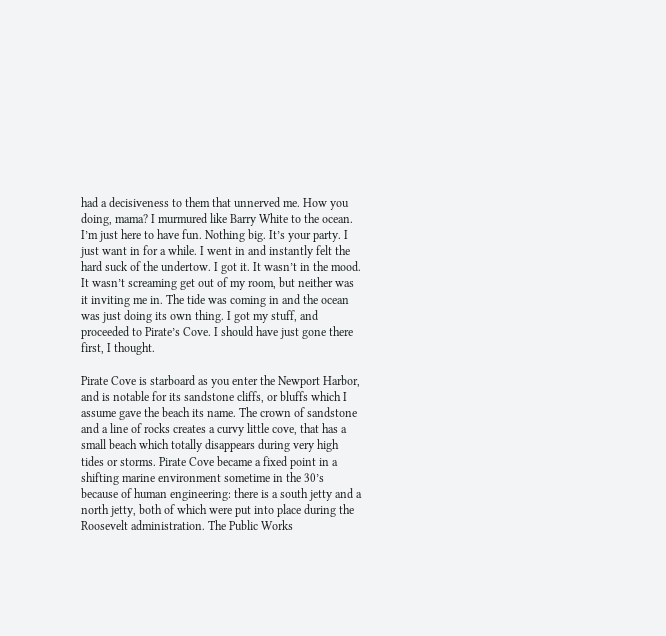had a decisiveness to them that unnerved me. How you doing, mama? I murmured like Barry White to the ocean. I’m just here to have fun. Nothing big. It’s your party. I just want in for a while. I went in and instantly felt the hard suck of the undertow. I got it. It wasn’t in the mood. It wasn’t screaming get out of my room, but neither was it inviting me in. The tide was coming in and the ocean was just doing its own thing. I got my stuff, and proceeded to Pirate’s Cove. I should have just gone there first, I thought.

Pirate Cove is starboard as you enter the Newport Harbor, and is notable for its sandstone cliffs, or bluffs which I assume gave the beach its name. The crown of sandstone and a line of rocks creates a curvy little cove, that has a small beach which totally disappears during very high tides or storms. Pirate Cove became a fixed point in a shifting marine environment sometime in the 30’s because of human engineering: there is a south jetty and a north jetty, both of which were put into place during the Roosevelt administration. The Public Works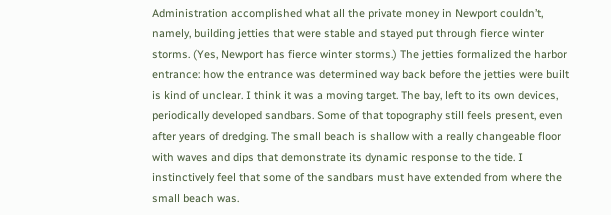Administration accomplished what all the private money in Newport couldn’t, namely, building jetties that were stable and stayed put through fierce winter storms. (Yes, Newport has fierce winter storms.) The jetties formalized the harbor entrance: how the entrance was determined way back before the jetties were built is kind of unclear. I think it was a moving target. The bay, left to its own devices, periodically developed sandbars. Some of that topography still feels present, even after years of dredging. The small beach is shallow with a really changeable floor with waves and dips that demonstrate its dynamic response to the tide. I instinctively feel that some of the sandbars must have extended from where the small beach was.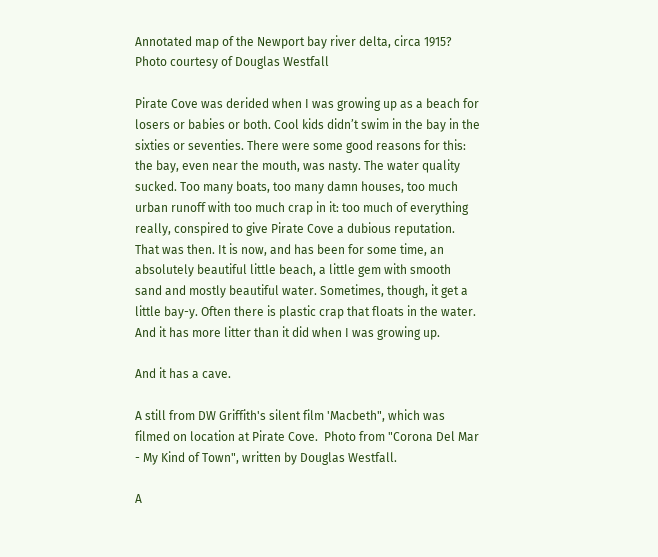Annotated map of the Newport bay river delta, circa 1915? Photo courtesy of Douglas Westfall

Pirate Cove was derided when I was growing up as a beach for losers or babies or both. Cool kids didn’t swim in the bay in the sixties or seventies. There were some good reasons for this: the bay, even near the mouth, was nasty. The water quality sucked. Too many boats, too many damn houses, too much urban runoff with too much crap in it: too much of everything really, conspired to give Pirate Cove a dubious reputation. That was then. It is now, and has been for some time, an absolutely beautiful little beach, a little gem with smooth sand and mostly beautiful water. Sometimes, though, it get a little bay-y. Often there is plastic crap that floats in the water. And it has more litter than it did when I was growing up.

And it has a cave.

A still from DW Griffith's silent film 'Macbeth", which was filmed on location at Pirate Cove.  Photo from "Corona Del Mar - My Kind of Town", written by Douglas Westfall.

A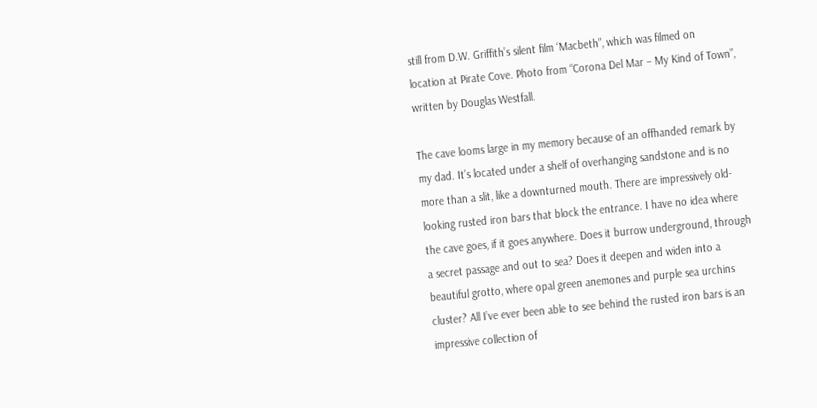still from D.W. Griffith’s silent film ‘Macbeth”, which was filmed on location at Pirate Cove. Photo from “Corona Del Mar – My Kind of Town”, written by Douglas Westfall.

The cave looms large in my memory because of an offhanded remark by my dad. It’s located under a shelf of overhanging sandstone and is no more than a slit, like a downturned mouth. There are impressively old-looking rusted iron bars that block the entrance. I have no idea where the cave goes, if it goes anywhere. Does it burrow underground, through a secret passage and out to sea? Does it deepen and widen into a beautiful grotto, where opal green anemones and purple sea urchins cluster? All I’ve ever been able to see behind the rusted iron bars is an impressive collection of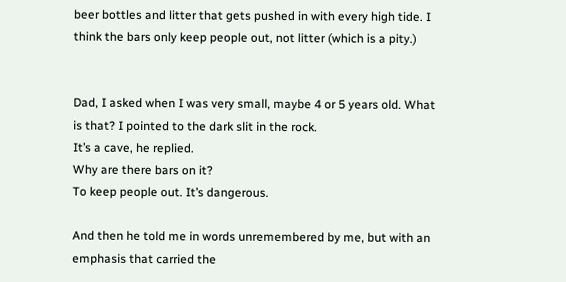beer bottles and litter that gets pushed in with every high tide. I think the bars only keep people out, not litter (which is a pity.)


Dad, I asked when I was very small, maybe 4 or 5 years old. What is that? I pointed to the dark slit in the rock.
It’s a cave, he replied.
Why are there bars on it?
To keep people out. It’s dangerous.

And then he told me in words unremembered by me, but with an emphasis that carried the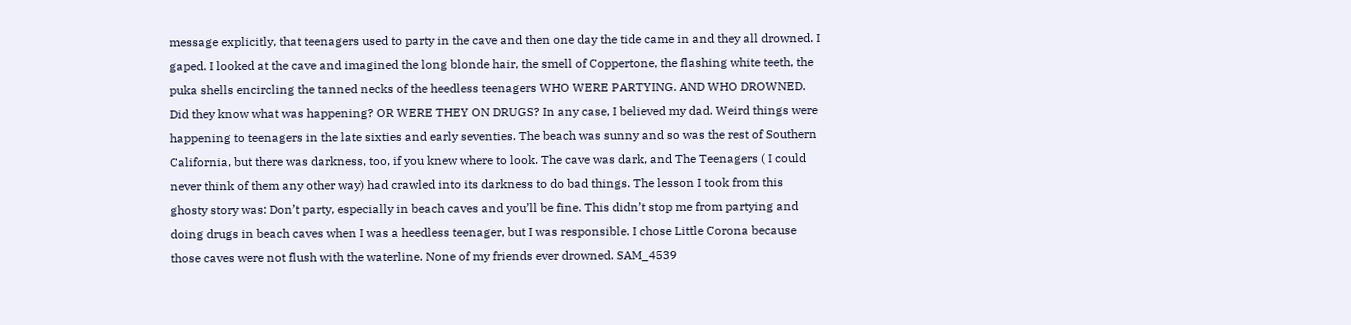message explicitly, that teenagers used to party in the cave and then one day the tide came in and they all drowned. I gaped. I looked at the cave and imagined the long blonde hair, the smell of Coppertone, the flashing white teeth, the puka shells encircling the tanned necks of the heedless teenagers WHO WERE PARTYING. AND WHO DROWNED. Did they know what was happening? OR WERE THEY ON DRUGS? In any case, I believed my dad. Weird things were happening to teenagers in the late sixties and early seventies. The beach was sunny and so was the rest of Southern California, but there was darkness, too, if you knew where to look. The cave was dark, and The Teenagers ( I could never think of them any other way) had crawled into its darkness to do bad things. The lesson I took from this ghosty story was: Don’t party, especially in beach caves and you’ll be fine. This didn’t stop me from partying and doing drugs in beach caves when I was a heedless teenager, but I was responsible. I chose Little Corona because those caves were not flush with the waterline. None of my friends ever drowned. SAM_4539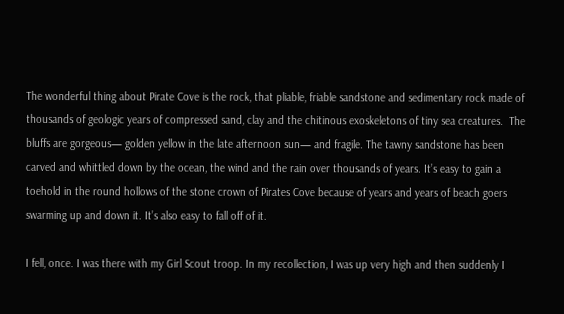The wonderful thing about Pirate Cove is the rock, that pliable, friable sandstone and sedimentary rock made of thousands of geologic years of compressed sand, clay and the chitinous exoskeletons of tiny sea creatures.  The bluffs are gorgeous— golden yellow in the late afternoon sun— and fragile. The tawny sandstone has been carved and whittled down by the ocean, the wind and the rain over thousands of years. It’s easy to gain a toehold in the round hollows of the stone crown of Pirates Cove because of years and years of beach goers swarming up and down it. It’s also easy to fall off of it.

I fell, once. I was there with my Girl Scout troop. In my recollection, I was up very high and then suddenly I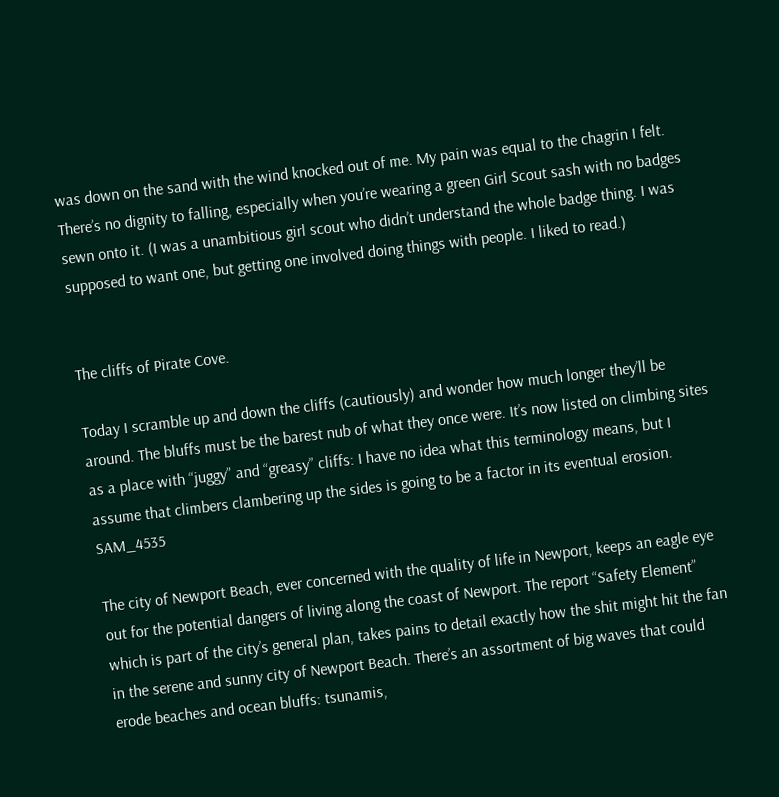was down on the sand with the wind knocked out of me. My pain was equal to the chagrin I felt. There’s no dignity to falling, especially when you’re wearing a green Girl Scout sash with no badges sewn onto it. (I was a unambitious girl scout who didn’t understand the whole badge thing. I was supposed to want one, but getting one involved doing things with people. I liked to read.)


The cliffs of Pirate Cove.

Today I scramble up and down the cliffs (cautiously) and wonder how much longer they’ll be around. The bluffs must be the barest nub of what they once were. It’s now listed on climbing sites as a place with “juggy” and “greasy” cliffs: I have no idea what this terminology means, but I assume that climbers clambering up the sides is going to be a factor in its eventual erosion. SAM_4535

The city of Newport Beach, ever concerned with the quality of life in Newport, keeps an eagle eye out for the potential dangers of living along the coast of Newport. The report “Safety Element” which is part of the city’s general plan, takes pains to detail exactly how the shit might hit the fan in the serene and sunny city of Newport Beach. There’s an assortment of big waves that could erode beaches and ocean bluffs: tsunamis,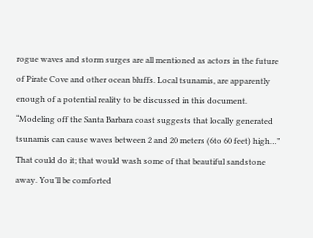rogue waves and storm surges are all mentioned as actors in the future of Pirate Cove and other ocean bluffs. Local tsunamis, are apparently enough of a potential reality to be discussed in this document. “Modeling off the Santa Barbara coast suggests that locally generated tsunamis can cause waves between 2 and 20 meters (6to 60 feet) high…” That could do it; that would wash some of that beautiful sandstone away. You’ll be comforted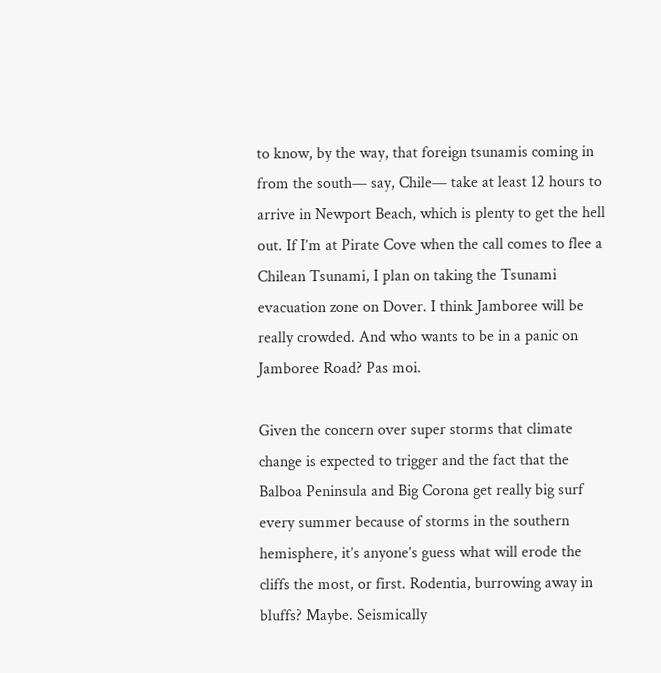to know, by the way, that foreign tsunamis coming in from the south— say, Chile— take at least 12 hours to arrive in Newport Beach, which is plenty to get the hell out. If I’m at Pirate Cove when the call comes to flee a Chilean Tsunami, I plan on taking the Tsunami evacuation zone on Dover. I think Jamboree will be really crowded. And who wants to be in a panic on Jamboree Road? Pas moi.

Given the concern over super storms that climate change is expected to trigger and the fact that the Balboa Peninsula and Big Corona get really big surf every summer because of storms in the southern hemisphere, it’s anyone’s guess what will erode the cliffs the most, or first. Rodentia, burrowing away in bluffs? Maybe. Seismically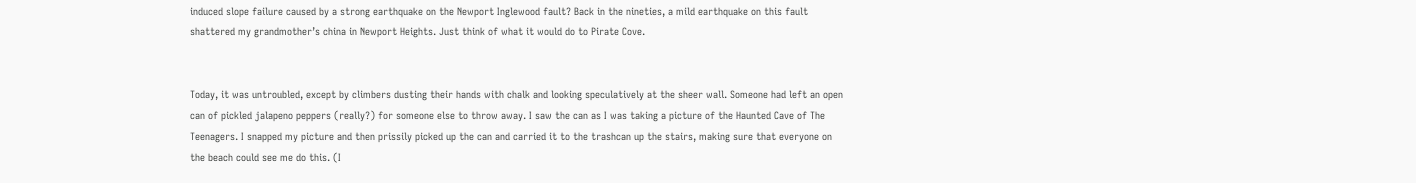induced slope failure caused by a strong earthquake on the Newport Inglewood fault? Back in the nineties, a mild earthquake on this fault shattered my grandmother’s china in Newport Heights. Just think of what it would do to Pirate Cove.


Today, it was untroubled, except by climbers dusting their hands with chalk and looking speculatively at the sheer wall. Someone had left an open can of pickled jalapeno peppers (really?) for someone else to throw away. I saw the can as I was taking a picture of the Haunted Cave of The Teenagers. I snapped my picture and then prissily picked up the can and carried it to the trashcan up the stairs, making sure that everyone on the beach could see me do this. (I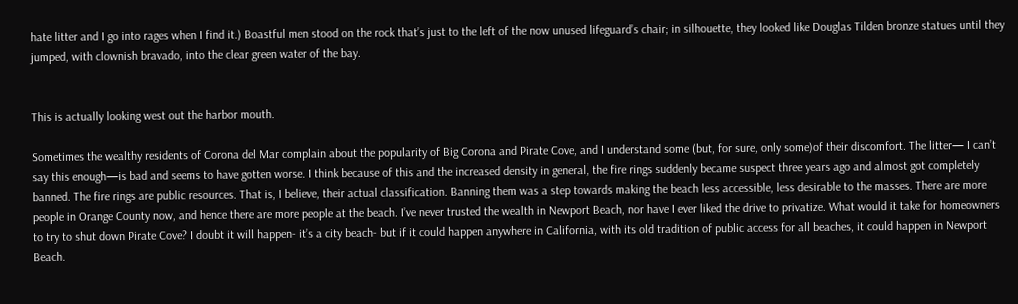hate litter and I go into rages when I find it.) Boastful men stood on the rock that’s just to the left of the now unused lifeguard’s chair; in silhouette, they looked like Douglas Tilden bronze statues until they jumped, with clownish bravado, into the clear green water of the bay.


This is actually looking west out the harbor mouth.

Sometimes the wealthy residents of Corona del Mar complain about the popularity of Big Corona and Pirate Cove, and I understand some (but, for sure, only some)of their discomfort. The litter— I can’t say this enough—is bad and seems to have gotten worse. I think because of this and the increased density in general, the fire rings suddenly became suspect three years ago and almost got completely banned. The fire rings are public resources. That is, I believe, their actual classification. Banning them was a step towards making the beach less accessible, less desirable to the masses. There are more people in Orange County now, and hence there are more people at the beach. I’ve never trusted the wealth in Newport Beach, nor have I ever liked the drive to privatize. What would it take for homeowners to try to shut down Pirate Cove? I doubt it will happen- it’s a city beach- but if it could happen anywhere in California, with its old tradition of public access for all beaches, it could happen in Newport Beach.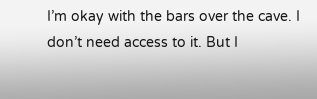I’m okay with the bars over the cave. I don’t need access to it. But I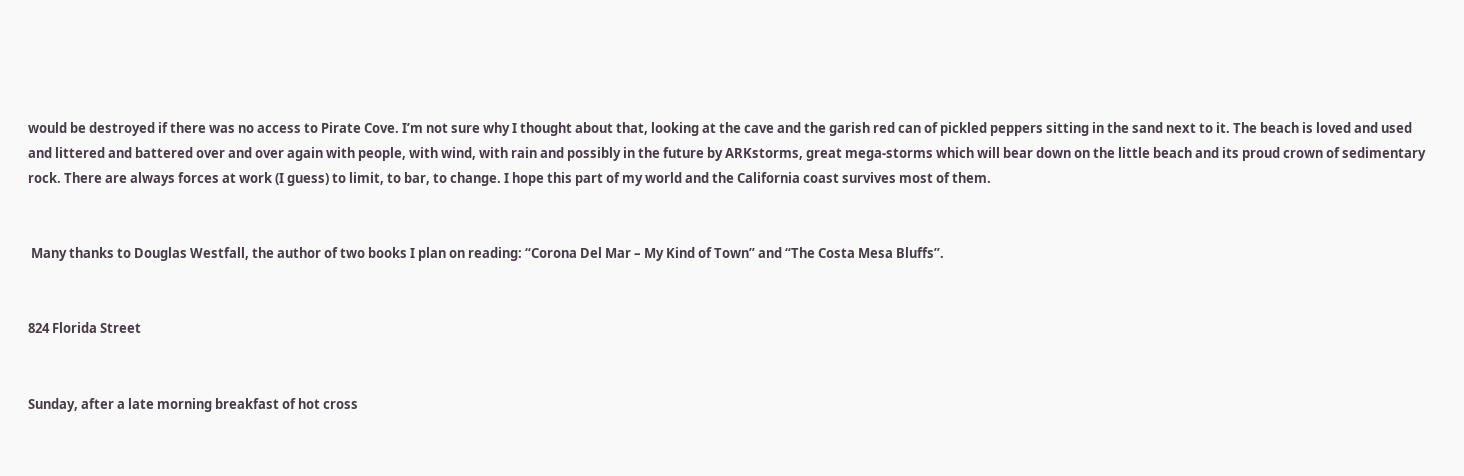would be destroyed if there was no access to Pirate Cove. I’m not sure why I thought about that, looking at the cave and the garish red can of pickled peppers sitting in the sand next to it. The beach is loved and used and littered and battered over and over again with people, with wind, with rain and possibly in the future by ARKstorms, great mega-storms which will bear down on the little beach and its proud crown of sedimentary rock. There are always forces at work (I guess) to limit, to bar, to change. I hope this part of my world and the California coast survives most of them.


 Many thanks to Douglas Westfall, the author of two books I plan on reading: “Corona Del Mar – My Kind of Town” and “The Costa Mesa Bluffs”.


824 Florida Street


Sunday, after a late morning breakfast of hot cross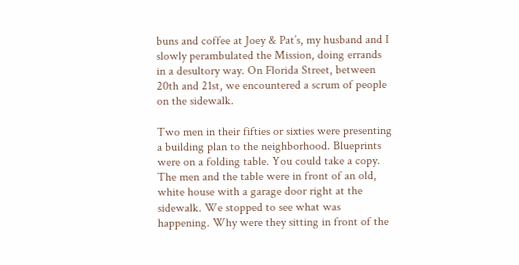buns and coffee at Joey & Pat’s, my husband and I slowly perambulated the Mission, doing errands in a desultory way. On Florida Street, between 20th and 21st, we encountered a scrum of people on the sidewalk.

Two men in their fifties or sixties were presenting a building plan to the neighborhood. Blueprints were on a folding table. You could take a copy. The men and the table were in front of an old, white house with a garage door right at the sidewalk. We stopped to see what was happening. Why were they sitting in front of the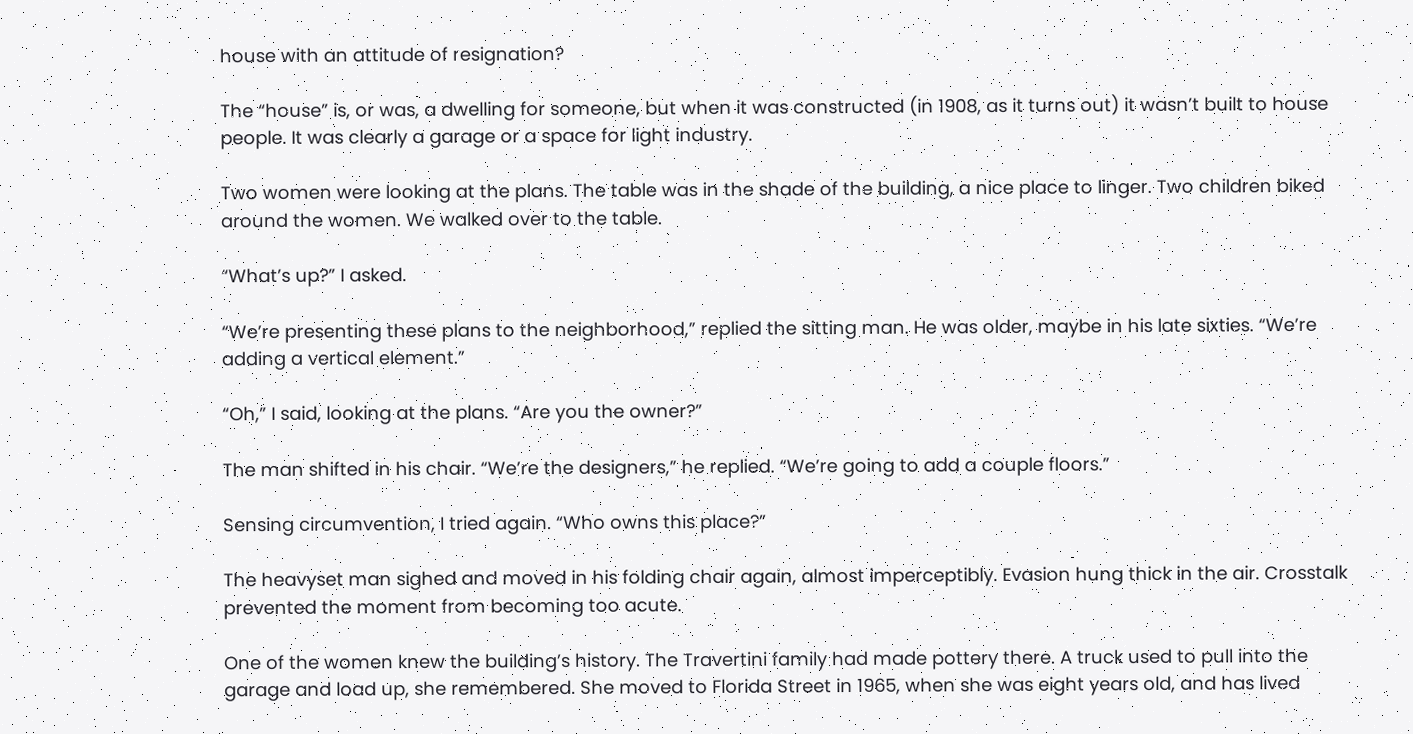house with an attitude of resignation?

The “house” is, or was, a dwelling for someone, but when it was constructed (in 1908, as it turns out) it wasn’t built to house people. It was clearly a garage or a space for light industry.

Two women were looking at the plans. The table was in the shade of the building, a nice place to linger. Two children biked around the women. We walked over to the table.

“What’s up?” I asked.

“We’re presenting these plans to the neighborhood,” replied the sitting man. He was older, maybe in his late sixties. “We’re adding a vertical element.”

“Oh,” I said, looking at the plans. “Are you the owner?”

The man shifted in his chair. “We’re the designers,” he replied. “We’re going to add a couple floors.”

Sensing circumvention, I tried again. “Who owns this place?”

The heavyset man sighed and moved in his folding chair again, almost imperceptibly. Evasion hung thick in the air. Crosstalk prevented the moment from becoming too acute.

One of the women knew the building’s history. The Travertini family had made pottery there. A truck used to pull into the garage and load up, she remembered. She moved to Florida Street in 1965, when she was eight years old, and has lived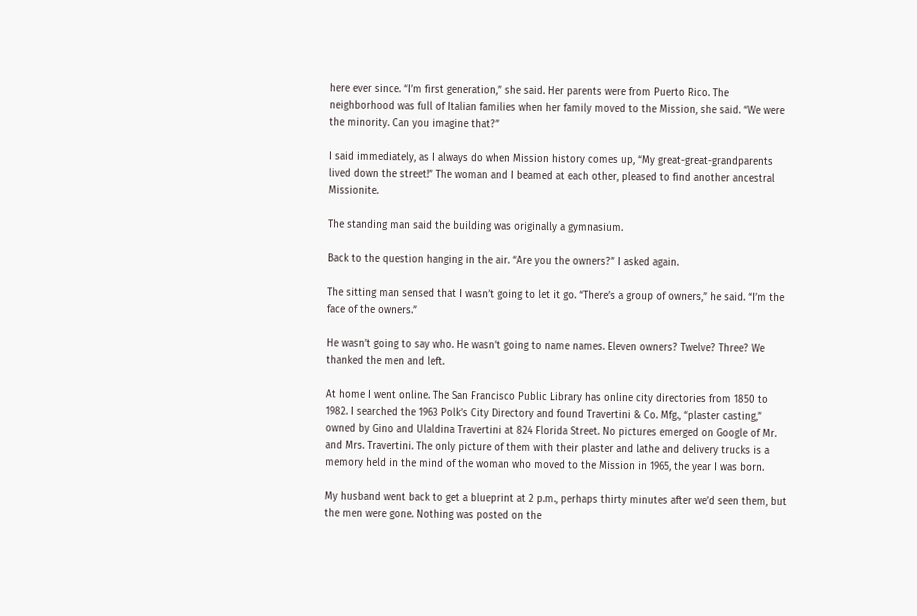here ever since. “I’m first generation,” she said. Her parents were from Puerto Rico. The neighborhood was full of Italian families when her family moved to the Mission, she said. “We were the minority. Can you imagine that?”

I said immediately, as I always do when Mission history comes up, “My great-great-grandparents lived down the street!” The woman and I beamed at each other, pleased to find another ancestral Missionite.

The standing man said the building was originally a gymnasium.

Back to the question hanging in the air. “Are you the owners?” I asked again.

The sitting man sensed that I wasn’t going to let it go. “There’s a group of owners,” he said. “I’m the face of the owners.”

He wasn’t going to say who. He wasn’t going to name names. Eleven owners? Twelve? Three? We thanked the men and left.

At home I went online. The San Francisco Public Library has online city directories from 1850 to 1982. I searched the 1963 Polk’s City Directory and found Travertini & Co. Mfg., “plaster casting,” owned by Gino and Ulaldina Travertini at 824 Florida Street. No pictures emerged on Google of Mr. and Mrs. Travertini. The only picture of them with their plaster and lathe and delivery trucks is a memory held in the mind of the woman who moved to the Mission in 1965, the year I was born.

My husband went back to get a blueprint at 2 p.m., perhaps thirty minutes after we’d seen them, but the men were gone. Nothing was posted on the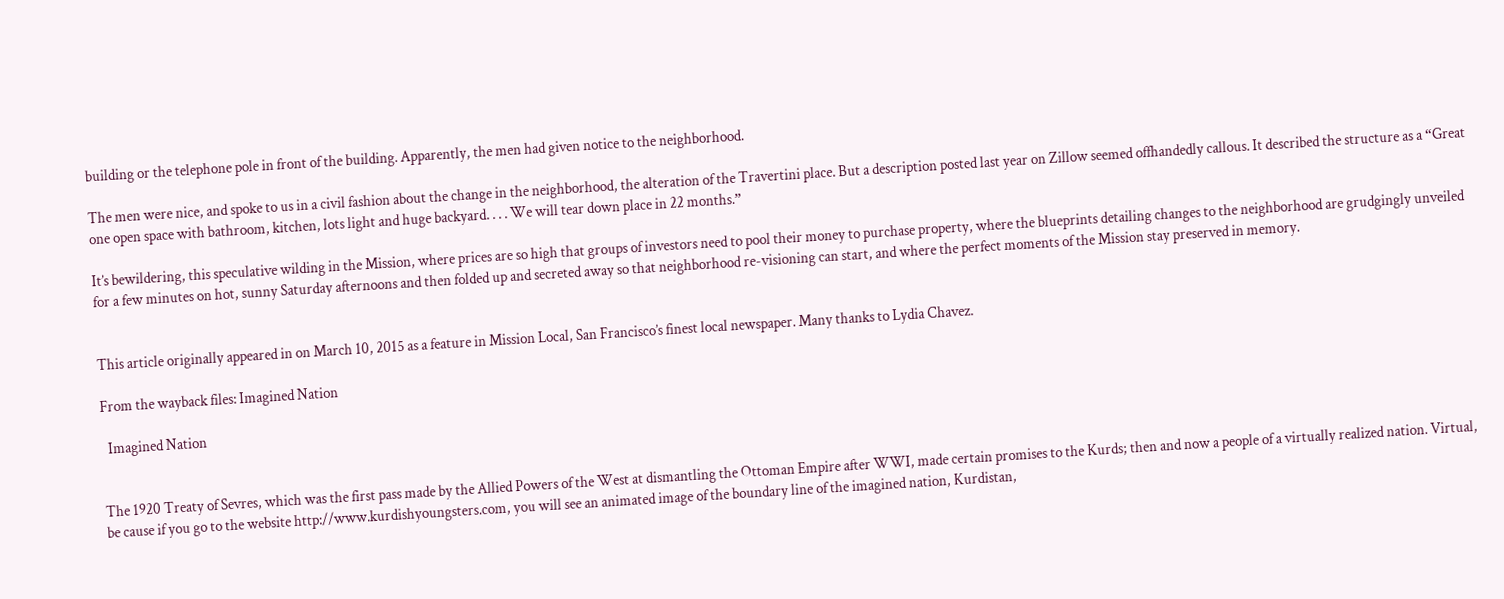building or the telephone pole in front of the building. Apparently, the men had given notice to the neighborhood.

The men were nice, and spoke to us in a civil fashion about the change in the neighborhood, the alteration of the Travertini place. But a description posted last year on Zillow seemed offhandedly callous. It described the structure as a “Great one open space with bathroom, kitchen, lots light and huge backyard. . . . We will tear down place in 22 months.”

It’s bewildering, this speculative wilding in the Mission, where prices are so high that groups of investors need to pool their money to purchase property, where the blueprints detailing changes to the neighborhood are grudgingly unveiled for a few minutes on hot, sunny Saturday afternoons and then folded up and secreted away so that neighborhood re-visioning can start, and where the perfect moments of the Mission stay preserved in memory.


This article originally appeared in on March 10, 2015 as a feature in Mission Local, San Francisco’s finest local newspaper. Many thanks to Lydia Chavez.

From the wayback files: Imagined Nation

  Imagined Nation


The 1920 Treaty of Sevres, which was the first pass made by the Allied Powers of the West at dismantling the Ottoman Empire after WWI, made certain promises to the Kurds; then and now a people of a virtually realized nation. Virtual, be cause if you go to the website http://www.kurdishyoungsters.com, you will see an animated image of the boundary line of the imagined nation, Kurdistan,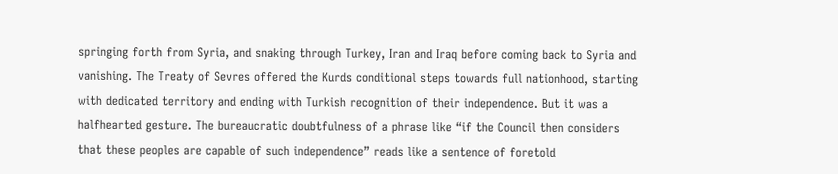springing forth from Syria, and snaking through Turkey, Iran and Iraq before coming back to Syria and vanishing. The Treaty of Sevres offered the Kurds conditional steps towards full nationhood, starting with dedicated territory and ending with Turkish recognition of their independence. But it was a halfhearted gesture. The bureaucratic doubtfulness of a phrase like “if the Council then considers that these peoples are capable of such independence” reads like a sentence of foretold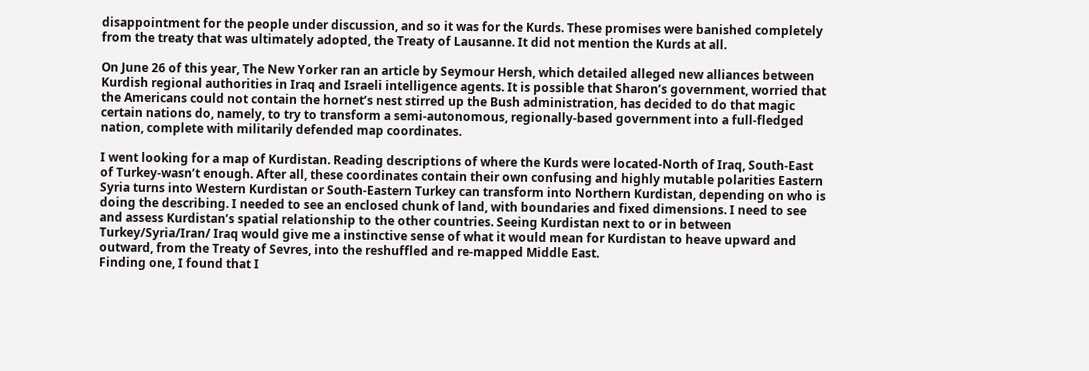disappointment for the people under discussion, and so it was for the Kurds. These promises were banished completely from the treaty that was ultimately adopted, the Treaty of Lausanne. It did not mention the Kurds at all.

On June 26 of this year, The New Yorker ran an article by Seymour Hersh, which detailed alleged new alliances between Kurdish regional authorities in Iraq and Israeli intelligence agents. It is possible that Sharon’s government, worried that the Americans could not contain the hornet’s nest stirred up the Bush administration, has decided to do that magic certain nations do, namely, to try to transform a semi-autonomous, regionally-based government into a full-fledged nation, complete with militarily defended map coordinates.

I went looking for a map of Kurdistan. Reading descriptions of where the Kurds were located-North of Iraq, South-East of Turkey-wasn’t enough. After all, these coordinates contain their own confusing and highly mutable polarities Eastern Syria turns into Western Kurdistan or South-Eastern Turkey can transform into Northern Kurdistan, depending on who is doing the describing. I needed to see an enclosed chunk of land, with boundaries and fixed dimensions. I need to see and assess Kurdistan’s spatial relationship to the other countries. Seeing Kurdistan next to or in between Turkey/Syria/Iran/ Iraq would give me a instinctive sense of what it would mean for Kurdistan to heave upward and outward, from the Treaty of Sevres, into the reshuffled and re-mapped Middle East.
Finding one, I found that I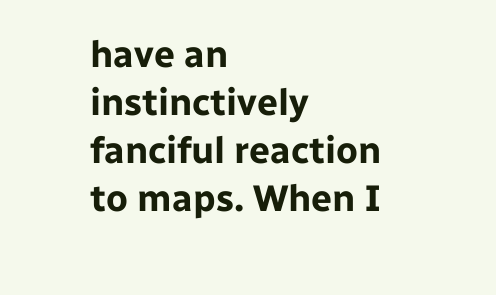have an instinctively fanciful reaction to maps. When I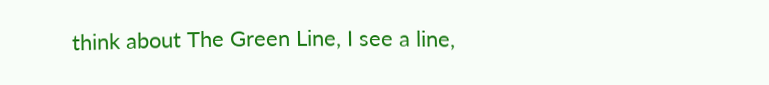think about The Green Line, I see a line,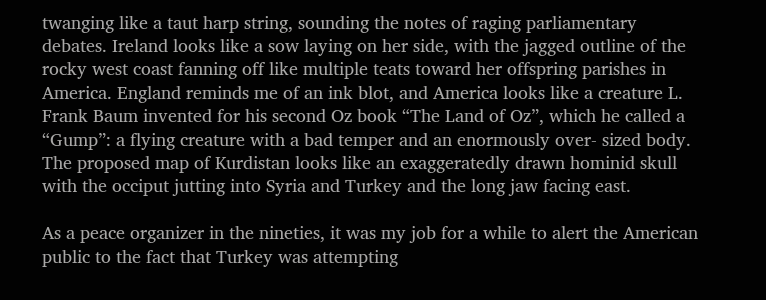twanging like a taut harp string, sounding the notes of raging parliamentary debates. Ireland looks like a sow laying on her side, with the jagged outline of the rocky west coast fanning off like multiple teats toward her offspring parishes in America. England reminds me of an ink blot, and America looks like a creature L. Frank Baum invented for his second Oz book “The Land of Oz”, which he called a “Gump”: a flying creature with a bad temper and an enormously over- sized body. The proposed map of Kurdistan looks like an exaggeratedly drawn hominid skull with the occiput jutting into Syria and Turkey and the long jaw facing east.

As a peace organizer in the nineties, it was my job for a while to alert the American public to the fact that Turkey was attempting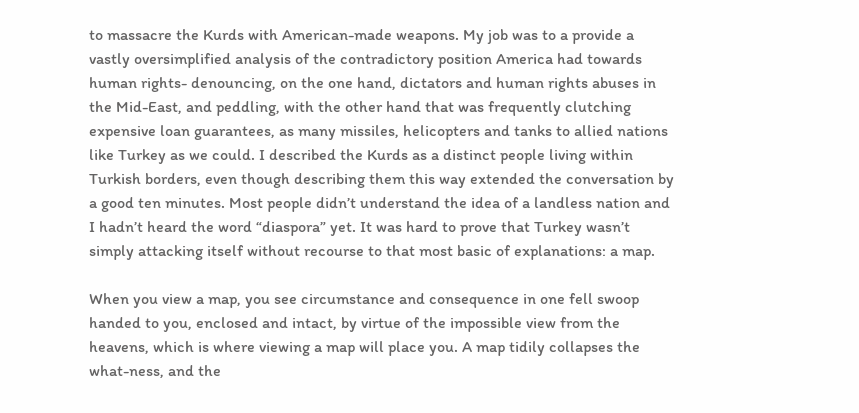to massacre the Kurds with American-made weapons. My job was to a provide a vastly oversimplified analysis of the contradictory position America had towards human rights- denouncing, on the one hand, dictators and human rights abuses in the Mid-East, and peddling, with the other hand that was frequently clutching expensive loan guarantees, as many missiles, helicopters and tanks to allied nations like Turkey as we could. I described the Kurds as a distinct people living within Turkish borders, even though describing them this way extended the conversation by a good ten minutes. Most people didn’t understand the idea of a landless nation and I hadn’t heard the word “diaspora” yet. It was hard to prove that Turkey wasn’t simply attacking itself without recourse to that most basic of explanations: a map.

When you view a map, you see circumstance and consequence in one fell swoop handed to you, enclosed and intact, by virtue of the impossible view from the heavens, which is where viewing a map will place you. A map tidily collapses the what-ness, and the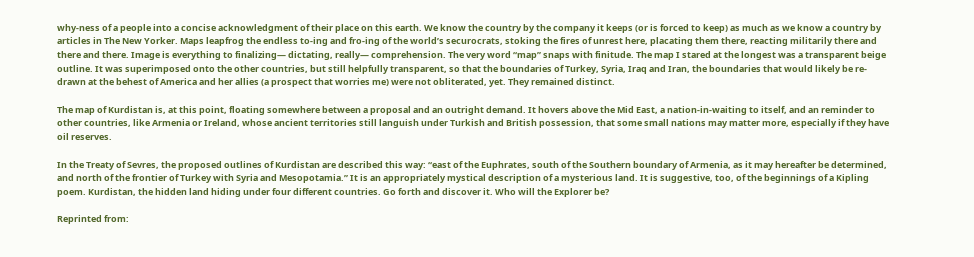why-ness of a people into a concise acknowledgment of their place on this earth. We know the country by the company it keeps (or is forced to keep) as much as we know a country by articles in The New Yorker. Maps leapfrog the endless to-ing and fro-ing of the world’s securocrats, stoking the fires of unrest here, placating them there, reacting militarily there and there and there. Image is everything to finalizing— dictating, really— comprehension. The very word “map” snaps with finitude. The map I stared at the longest was a transparent beige outline. It was superimposed onto the other countries, but still helpfully transparent, so that the boundaries of Turkey, Syria, Iraq and Iran, the boundaries that would likely be re-drawn at the behest of America and her allies (a prospect that worries me) were not obliterated, yet. They remained distinct.

The map of Kurdistan is, at this point, floating somewhere between a proposal and an outright demand. It hovers above the Mid East, a nation-in-waiting to itself, and an reminder to other countries, like Armenia or Ireland, whose ancient territories still languish under Turkish and British possession, that some small nations may matter more, especially if they have oil reserves.

In the Treaty of Sevres, the proposed outlines of Kurdistan are described this way: “east of the Euphrates, south of the Southern boundary of Armenia, as it may hereafter be determined, and north of the frontier of Turkey with Syria and Mesopotamia.” It is an appropriately mystical description of a mysterious land. It is suggestive, too, of the beginnings of a Kipling poem. Kurdistan, the hidden land hiding under four different countries. Go forth and discover it. Who will the Explorer be?

Reprinted from: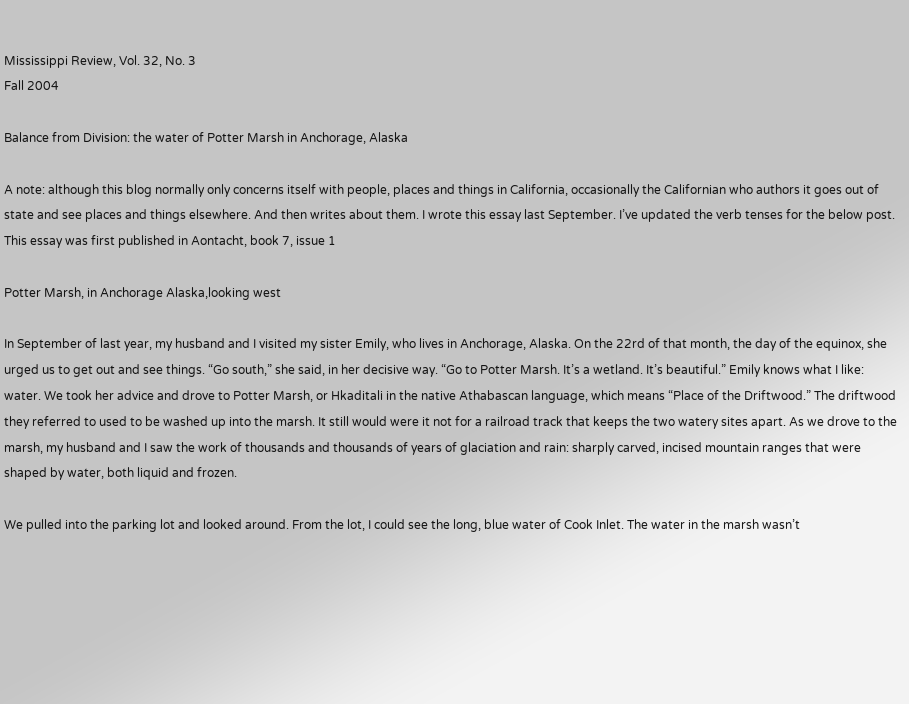Mississippi Review, Vol. 32, No. 3
Fall 2004

Balance from Division: the water of Potter Marsh in Anchorage, Alaska

A note: although this blog normally only concerns itself with people, places and things in California, occasionally the Californian who authors it goes out of state and see places and things elsewhere. And then writes about them. I wrote this essay last September. I’ve updated the verb tenses for the below post.
This essay was first published in Aontacht, book 7, issue 1

Potter Marsh, in Anchorage Alaska,looking west

In September of last year, my husband and I visited my sister Emily, who lives in Anchorage, Alaska. On the 22rd of that month, the day of the equinox, she urged us to get out and see things. “Go south,” she said, in her decisive way. “Go to Potter Marsh. It’s a wetland. It’s beautiful.” Emily knows what I like: water. We took her advice and drove to Potter Marsh, or Hkaditali in the native Athabascan language, which means “Place of the Driftwood.” The driftwood they referred to used to be washed up into the marsh. It still would were it not for a railroad track that keeps the two watery sites apart. As we drove to the marsh, my husband and I saw the work of thousands and thousands of years of glaciation and rain: sharply carved, incised mountain ranges that were shaped by water, both liquid and frozen.

We pulled into the parking lot and looked around. From the lot, I could see the long, blue water of Cook Inlet. The water in the marsh wasn’t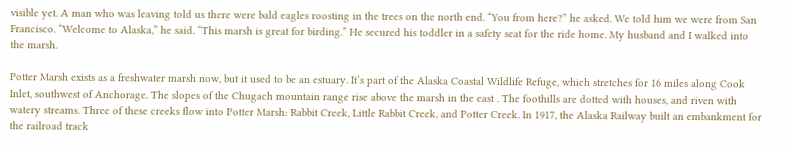visible yet. A man who was leaving told us there were bald eagles roosting in the trees on the north end. “You from here?” he asked. We told him we were from San Francisco. “Welcome to Alaska,” he said. “This marsh is great for birding.” He secured his toddler in a safety seat for the ride home. My husband and I walked into the marsh.

Potter Marsh exists as a freshwater marsh now, but it used to be an estuary. It’s part of the Alaska Coastal Wildlife Refuge, which stretches for 16 miles along Cook Inlet, southwest of Anchorage. The slopes of the Chugach mountain range rise above the marsh in the east . The foothills are dotted with houses, and riven with watery streams. Three of these creeks flow into Potter Marsh: Rabbit Creek, Little Rabbit Creek, and Potter Creek. In 1917, the Alaska Railway built an embankment for the railroad track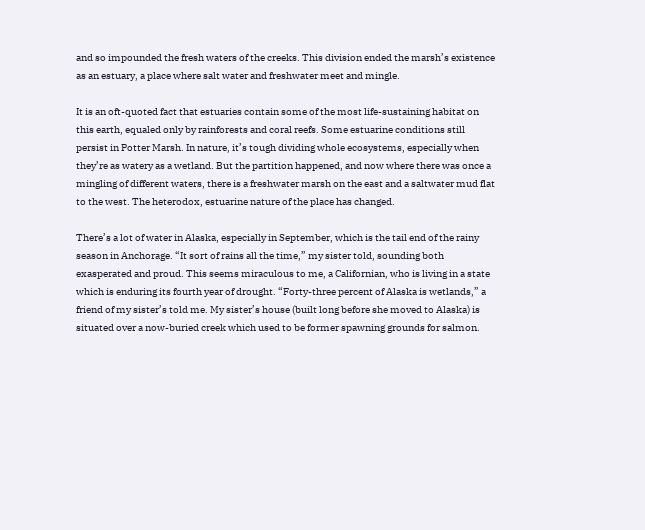and so impounded the fresh waters of the creeks. This division ended the marsh’s existence as an estuary, a place where salt water and freshwater meet and mingle.

It is an oft-quoted fact that estuaries contain some of the most life-sustaining habitat on this earth, equaled only by rainforests and coral reefs. Some estuarine conditions still persist in Potter Marsh. In nature, it’s tough dividing whole ecosystems, especially when they’re as watery as a wetland. But the partition happened, and now where there was once a mingling of different waters, there is a freshwater marsh on the east and a saltwater mud flat to the west. The heterodox, estuarine nature of the place has changed.

There’s a lot of water in Alaska, especially in September, which is the tail end of the rainy season in Anchorage. “It sort of rains all the time,” my sister told, sounding both exasperated and proud. This seems miraculous to me, a Californian, who is living in a state which is enduring its fourth year of drought. “Forty-three percent of Alaska is wetlands,” a friend of my sister’s told me. My sister’s house (built long before she moved to Alaska) is situated over a now-buried creek which used to be former spawning grounds for salmon.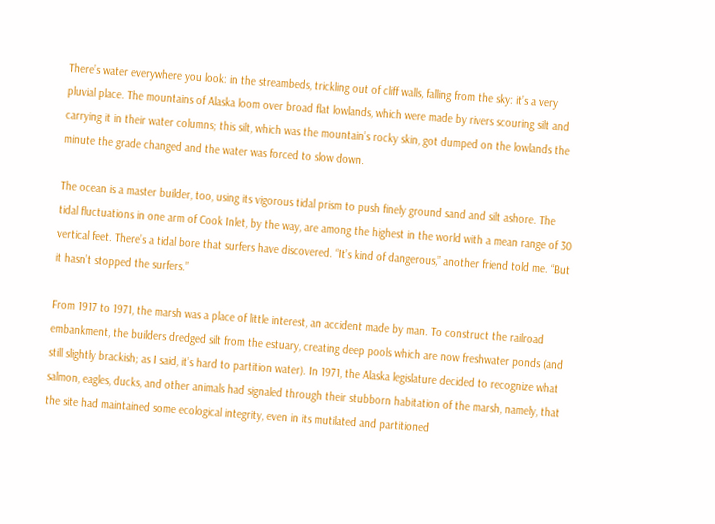There’s water everywhere you look: in the streambeds, trickling out of cliff walls, falling from the sky: it’s a very pluvial place. The mountains of Alaska loom over broad flat lowlands, which were made by rivers scouring silt and carrying it in their water columns; this silt, which was the mountain’s rocky skin, got dumped on the lowlands the minute the grade changed and the water was forced to slow down.

The ocean is a master builder, too, using its vigorous tidal prism to push finely ground sand and silt ashore. The tidal fluctuations in one arm of Cook Inlet, by the way, are among the highest in the world with a mean range of 30 vertical feet. There’s a tidal bore that surfers have discovered. “It’s kind of dangerous,” another friend told me. “But it hasn’t stopped the surfers.”

From 1917 to 1971, the marsh was a place of little interest, an accident made by man. To construct the railroad embankment, the builders dredged silt from the estuary, creating deep pools which are now freshwater ponds (and still slightly brackish; as I said, it’s hard to partition water). In 1971, the Alaska legislature decided to recognize what salmon, eagles, ducks, and other animals had signaled through their stubborn habitation of the marsh, namely, that the site had maintained some ecological integrity, even in its mutilated and partitioned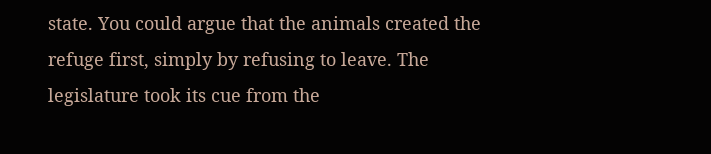state. You could argue that the animals created the refuge first, simply by refusing to leave. The legislature took its cue from the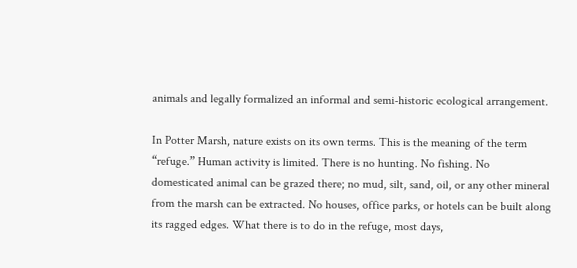animals and legally formalized an informal and semi-historic ecological arrangement.

In Potter Marsh, nature exists on its own terms. This is the meaning of the term “refuge.” Human activity is limited. There is no hunting. No fishing. No domesticated animal can be grazed there; no mud, silt, sand, oil, or any other mineral from the marsh can be extracted. No houses, office parks, or hotels can be built along its ragged edges. What there is to do in the refuge, most days,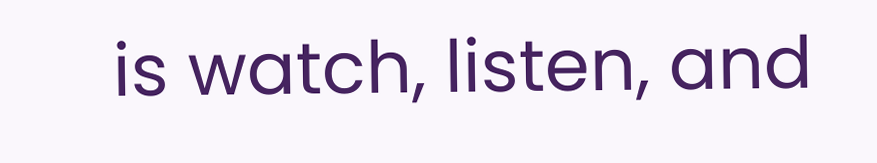is watch, listen, and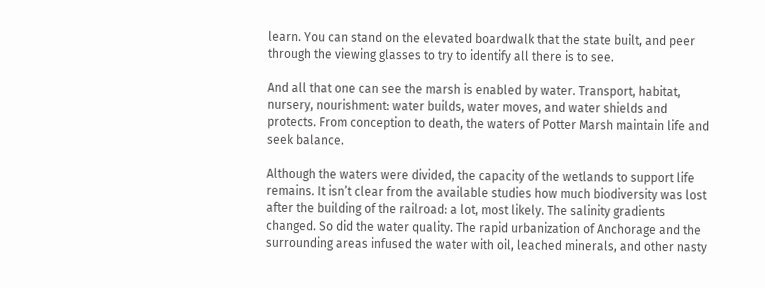learn. You can stand on the elevated boardwalk that the state built, and peer through the viewing glasses to try to identify all there is to see.

And all that one can see the marsh is enabled by water. Transport, habitat, nursery, nourishment: water builds, water moves, and water shields and protects. From conception to death, the waters of Potter Marsh maintain life and seek balance.

Although the waters were divided, the capacity of the wetlands to support life remains. It isn’t clear from the available studies how much biodiversity was lost after the building of the railroad: a lot, most likely. The salinity gradients changed. So did the water quality. The rapid urbanization of Anchorage and the surrounding areas infused the water with oil, leached minerals, and other nasty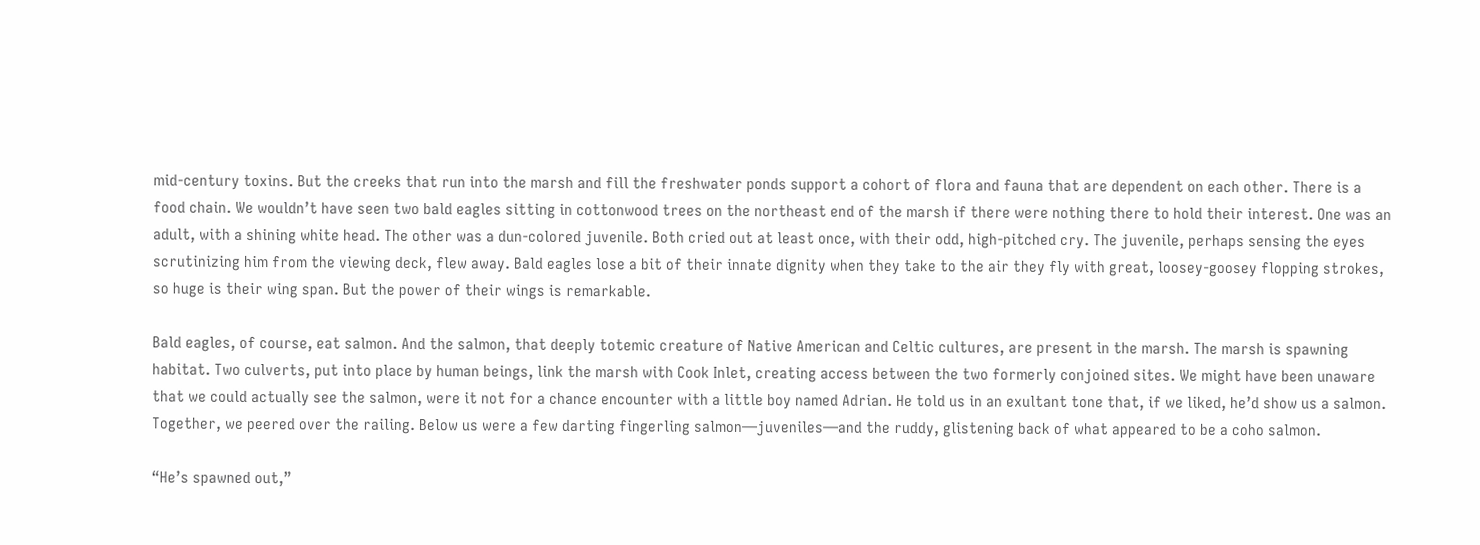mid-century toxins. But the creeks that run into the marsh and fill the freshwater ponds support a cohort of flora and fauna that are dependent on each other. There is a food chain. We wouldn’t have seen two bald eagles sitting in cottonwood trees on the northeast end of the marsh if there were nothing there to hold their interest. One was an adult, with a shining white head. The other was a dun-colored juvenile. Both cried out at least once, with their odd, high-pitched cry. The juvenile, perhaps sensing the eyes scrutinizing him from the viewing deck, flew away. Bald eagles lose a bit of their innate dignity when they take to the air they fly with great, loosey-goosey flopping strokes, so huge is their wing span. But the power of their wings is remarkable.

Bald eagles, of course, eat salmon. And the salmon, that deeply totemic creature of Native American and Celtic cultures, are present in the marsh. The marsh is spawning habitat. Two culverts, put into place by human beings, link the marsh with Cook Inlet, creating access between the two formerly conjoined sites. We might have been unaware that we could actually see the salmon, were it not for a chance encounter with a little boy named Adrian. He told us in an exultant tone that, if we liked, he’d show us a salmon. Together, we peered over the railing. Below us were a few darting fingerling salmon—juveniles—and the ruddy, glistening back of what appeared to be a coho salmon.

“He’s spawned out,”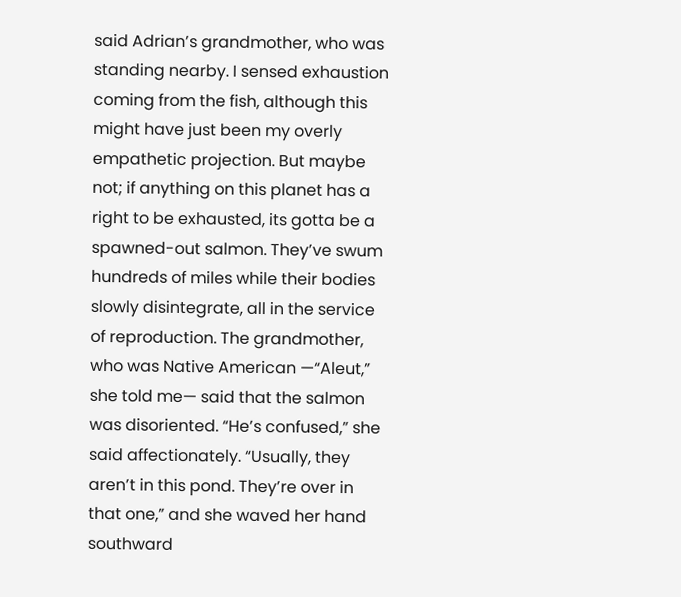said Adrian’s grandmother, who was standing nearby. I sensed exhaustion coming from the fish, although this might have just been my overly empathetic projection. But maybe not; if anything on this planet has a right to be exhausted, its gotta be a spawned-out salmon. They’ve swum hundreds of miles while their bodies slowly disintegrate, all in the service of reproduction. The grandmother, who was Native American —“Aleut,” she told me— said that the salmon was disoriented. “He’s confused,” she said affectionately. “Usually, they aren’t in this pond. They’re over in that one,” and she waved her hand southward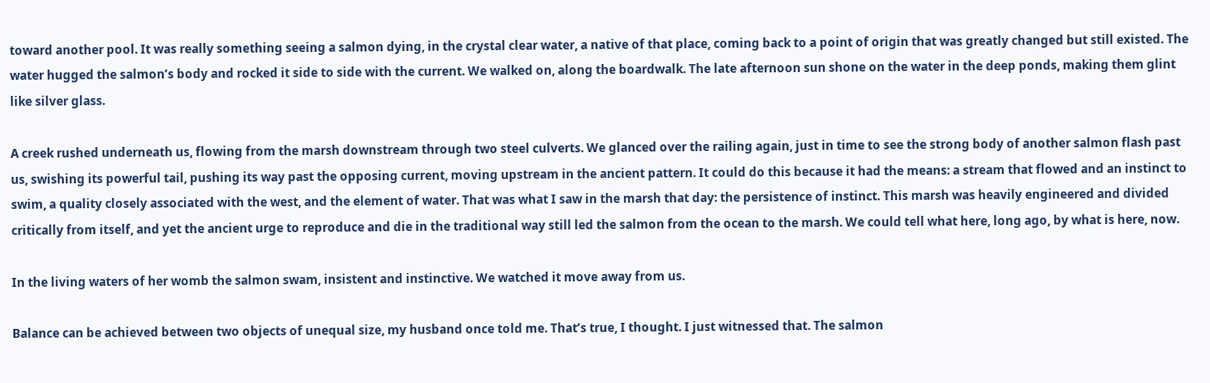toward another pool. It was really something seeing a salmon dying, in the crystal clear water, a native of that place, coming back to a point of origin that was greatly changed but still existed. The water hugged the salmon’s body and rocked it side to side with the current. We walked on, along the boardwalk. The late afternoon sun shone on the water in the deep ponds, making them glint like silver glass.

A creek rushed underneath us, flowing from the marsh downstream through two steel culverts. We glanced over the railing again, just in time to see the strong body of another salmon flash past us, swishing its powerful tail, pushing its way past the opposing current, moving upstream in the ancient pattern. It could do this because it had the means: a stream that flowed and an instinct to swim, a quality closely associated with the west, and the element of water. That was what I saw in the marsh that day: the persistence of instinct. This marsh was heavily engineered and divided critically from itself, and yet the ancient urge to reproduce and die in the traditional way still led the salmon from the ocean to the marsh. We could tell what here, long ago, by what is here, now.

In the living waters of her womb the salmon swam, insistent and instinctive. We watched it move away from us.

Balance can be achieved between two objects of unequal size, my husband once told me. That’s true, I thought. I just witnessed that. The salmon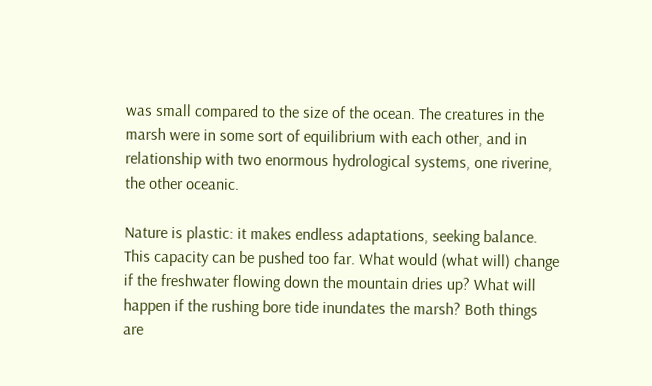was small compared to the size of the ocean. The creatures in the marsh were in some sort of equilibrium with each other, and in relationship with two enormous hydrological systems, one riverine, the other oceanic.

Nature is plastic: it makes endless adaptations, seeking balance. This capacity can be pushed too far. What would (what will) change if the freshwater flowing down the mountain dries up? What will happen if the rushing bore tide inundates the marsh? Both things are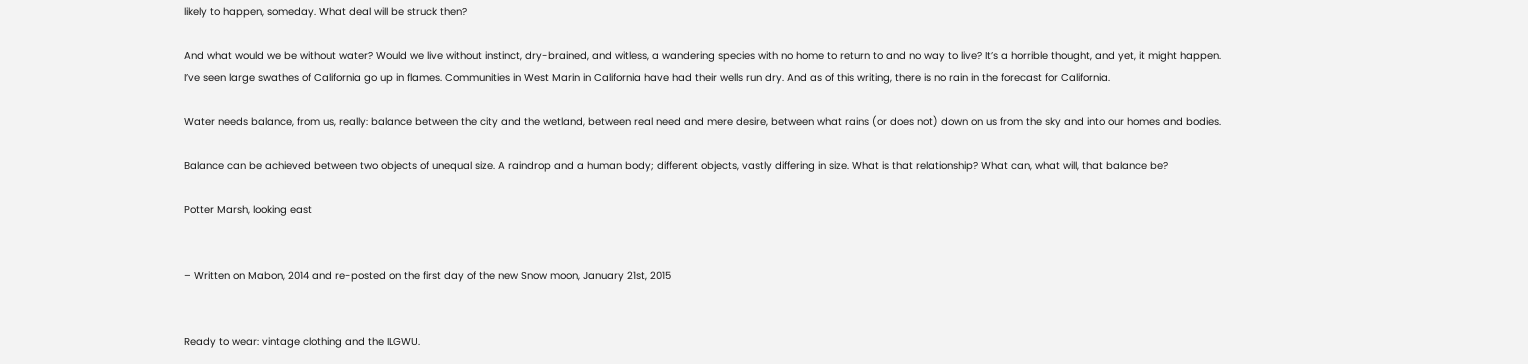likely to happen, someday. What deal will be struck then?

And what would we be without water? Would we live without instinct, dry-brained, and witless, a wandering species with no home to return to and no way to live? It’s a horrible thought, and yet, it might happen. I’ve seen large swathes of California go up in flames. Communities in West Marin in California have had their wells run dry. And as of this writing, there is no rain in the forecast for California.

Water needs balance, from us, really: balance between the city and the wetland, between real need and mere desire, between what rains (or does not) down on us from the sky and into our homes and bodies.

Balance can be achieved between two objects of unequal size. A raindrop and a human body; different objects, vastly differing in size. What is that relationship? What can, what will, that balance be?

Potter Marsh, looking east


– Written on Mabon, 2014 and re-posted on the first day of the new Snow moon, January 21st, 2015


Ready to wear: vintage clothing and the ILGWU.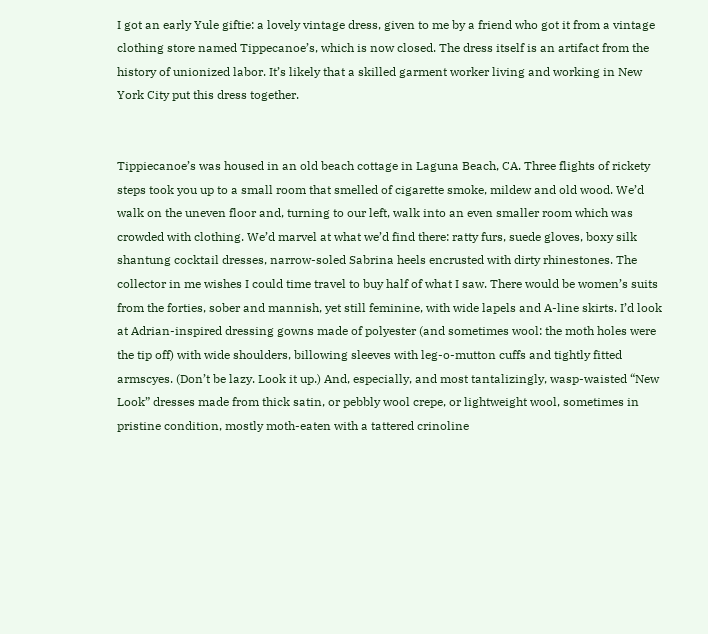I got an early Yule giftie: a lovely vintage dress, given to me by a friend who got it from a vintage clothing store named Tippecanoe’s, which is now closed. The dress itself is an artifact from the history of unionized labor. It’s likely that a skilled garment worker living and working in New York City put this dress together.


Tippiecanoe’s was housed in an old beach cottage in Laguna Beach, CA. Three flights of rickety steps took you up to a small room that smelled of cigarette smoke, mildew and old wood. We’d walk on the uneven floor and, turning to our left, walk into an even smaller room which was crowded with clothing. We’d marvel at what we’d find there: ratty furs, suede gloves, boxy silk shantung cocktail dresses, narrow-soled Sabrina heels encrusted with dirty rhinestones. The collector in me wishes I could time travel to buy half of what I saw. There would be women’s suits from the forties, sober and mannish, yet still feminine, with wide lapels and A-line skirts. I’d look at Adrian-inspired dressing gowns made of polyester (and sometimes wool: the moth holes were the tip off) with wide shoulders, billowing sleeves with leg-o-mutton cuffs and tightly fitted armscyes. (Don’t be lazy. Look it up.) And, especially, and most tantalizingly, wasp-waisted “New Look” dresses made from thick satin, or pebbly wool crepe, or lightweight wool, sometimes in pristine condition, mostly moth-eaten with a tattered crinoline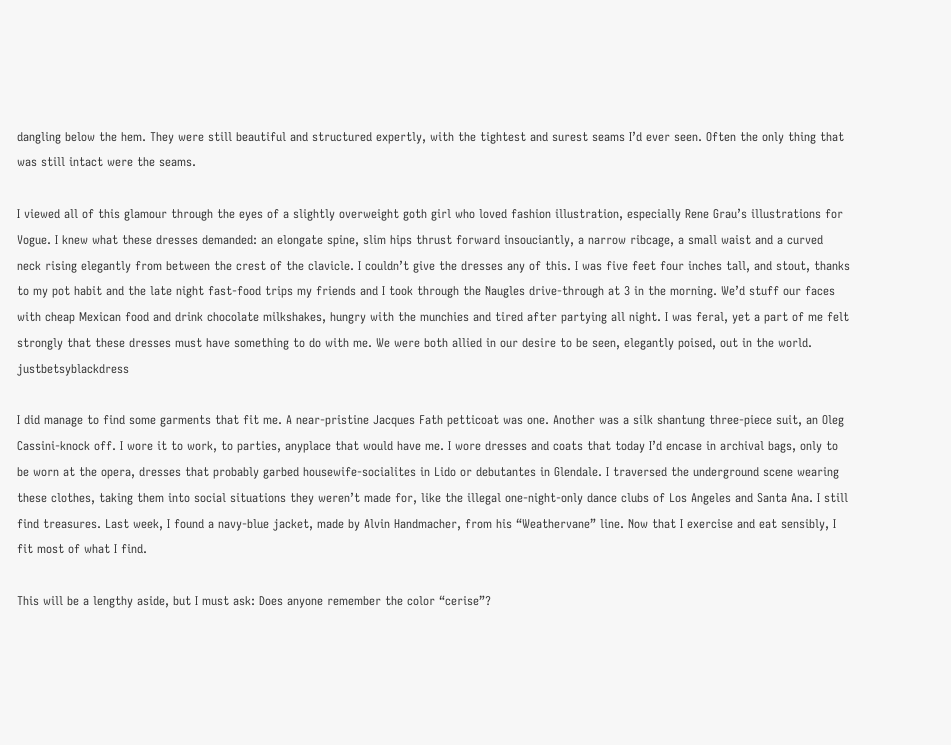dangling below the hem. They were still beautiful and structured expertly, with the tightest and surest seams I’d ever seen. Often the only thing that was still intact were the seams.

I viewed all of this glamour through the eyes of a slightly overweight goth girl who loved fashion illustration, especially Rene Grau’s illustrations for Vogue. I knew what these dresses demanded: an elongate spine, slim hips thrust forward insouciantly, a narrow ribcage, a small waist and a curved neck rising elegantly from between the crest of the clavicle. I couldn’t give the dresses any of this. I was five feet four inches tall, and stout, thanks to my pot habit and the late night fast-food trips my friends and I took through the Naugles drive-through at 3 in the morning. We’d stuff our faces with cheap Mexican food and drink chocolate milkshakes, hungry with the munchies and tired after partying all night. I was feral, yet a part of me felt strongly that these dresses must have something to do with me. We were both allied in our desire to be seen, elegantly poised, out in the world. justbetsyblackdress

I did manage to find some garments that fit me. A near-pristine Jacques Fath petticoat was one. Another was a silk shantung three-piece suit, an Oleg Cassini-knock off. I wore it to work, to parties, anyplace that would have me. I wore dresses and coats that today I’d encase in archival bags, only to be worn at the opera, dresses that probably garbed housewife-socialites in Lido or debutantes in Glendale. I traversed the underground scene wearing these clothes, taking them into social situations they weren’t made for, like the illegal one-night-only dance clubs of Los Angeles and Santa Ana. I still find treasures. Last week, I found a navy-blue jacket, made by Alvin Handmacher, from his “Weathervane” line. Now that I exercise and eat sensibly, I fit most of what I find.

This will be a lengthy aside, but I must ask: Does anyone remember the color “cerise”?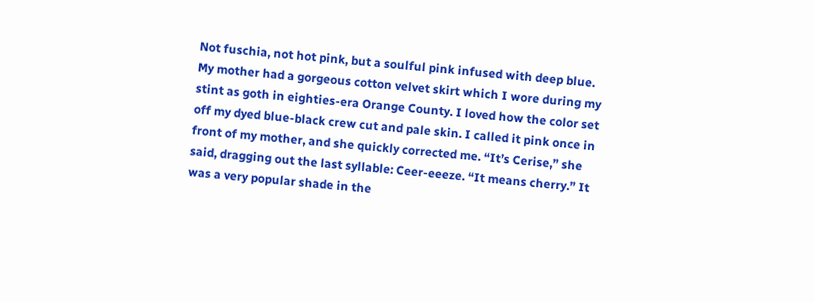Not fuschia, not hot pink, but a soulful pink infused with deep blue. My mother had a gorgeous cotton velvet skirt which I wore during my stint as goth in eighties-era Orange County. I loved how the color set off my dyed blue-black crew cut and pale skin. I called it pink once in front of my mother, and she quickly corrected me. “It’s Cerise,” she said, dragging out the last syllable: Ceer-eeeze. “It means cherry.” It was a very popular shade in the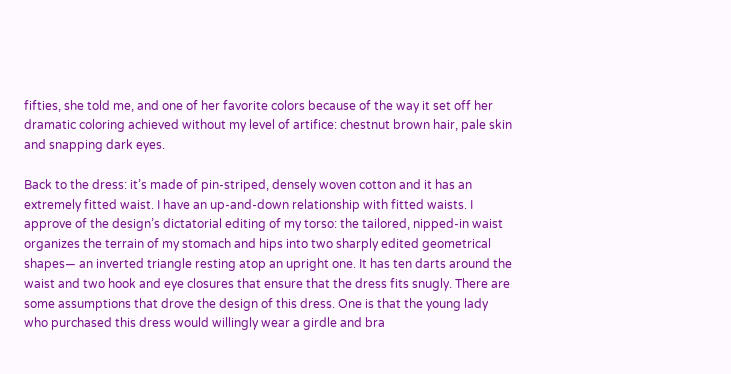fifties, she told me, and one of her favorite colors because of the way it set off her dramatic coloring achieved without my level of artifice: chestnut brown hair, pale skin and snapping dark eyes.

Back to the dress: it’s made of pin-striped, densely woven cotton and it has an extremely fitted waist. I have an up-and-down relationship with fitted waists. I approve of the design’s dictatorial editing of my torso: the tailored, nipped-in waist organizes the terrain of my stomach and hips into two sharply edited geometrical shapes— an inverted triangle resting atop an upright one. It has ten darts around the waist and two hook and eye closures that ensure that the dress fits snugly. There are some assumptions that drove the design of this dress. One is that the young lady who purchased this dress would willingly wear a girdle and bra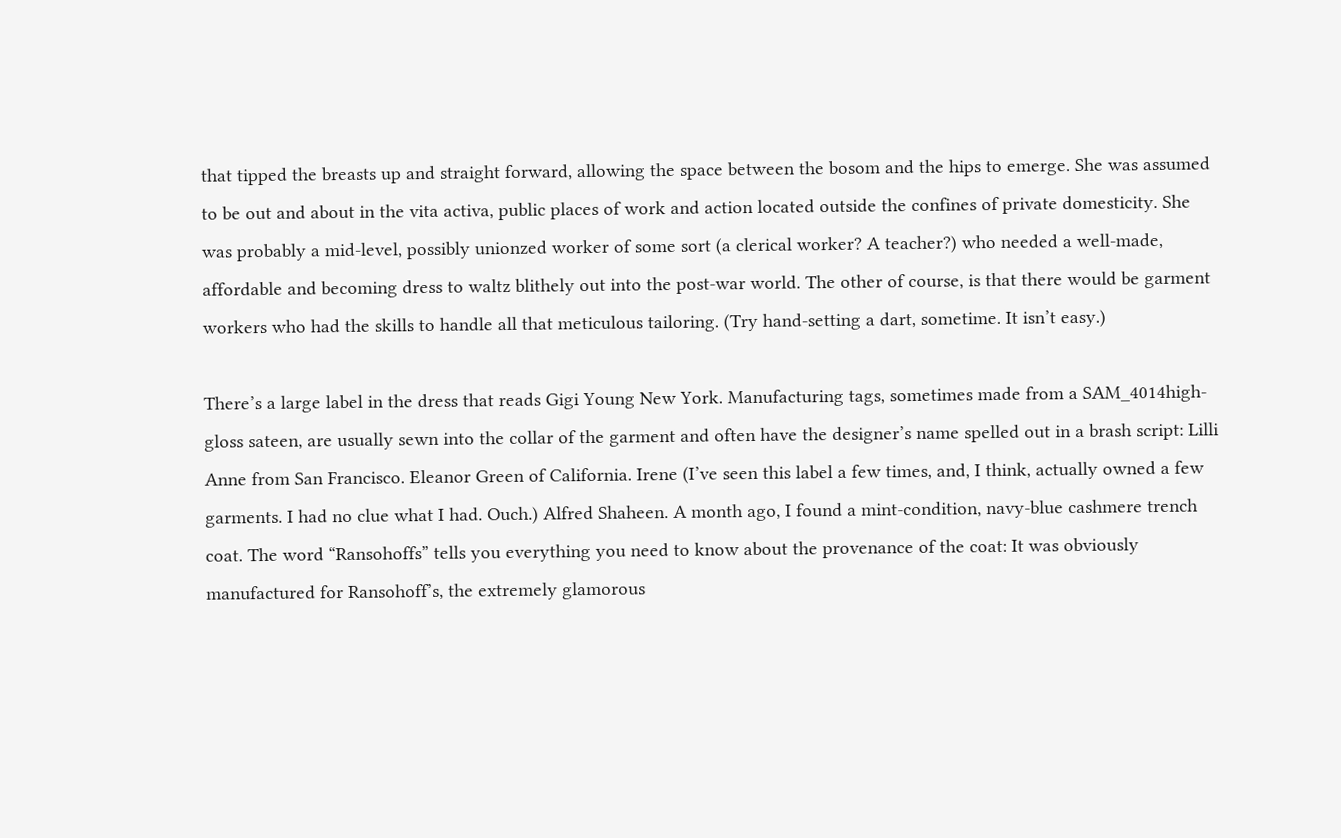that tipped the breasts up and straight forward, allowing the space between the bosom and the hips to emerge. She was assumed to be out and about in the vita activa, public places of work and action located outside the confines of private domesticity. She was probably a mid-level, possibly unionzed worker of some sort (a clerical worker? A teacher?) who needed a well-made, affordable and becoming dress to waltz blithely out into the post-war world. The other of course, is that there would be garment workers who had the skills to handle all that meticulous tailoring. (Try hand-setting a dart, sometime. It isn’t easy.)

There’s a large label in the dress that reads Gigi Young New York. Manufacturing tags, sometimes made from a SAM_4014high-gloss sateen, are usually sewn into the collar of the garment and often have the designer’s name spelled out in a brash script: Lilli Anne from San Francisco. Eleanor Green of California. Irene (I’ve seen this label a few times, and, I think, actually owned a few garments. I had no clue what I had. Ouch.) Alfred Shaheen. A month ago, I found a mint-condition, navy-blue cashmere trench coat. The word “Ransohoffs” tells you everything you need to know about the provenance of the coat: It was obviously manufactured for Ransohoff’s, the extremely glamorous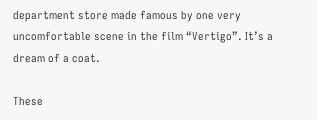department store made famous by one very uncomfortable scene in the film “Vertigo”. It’s a dream of a coat.

These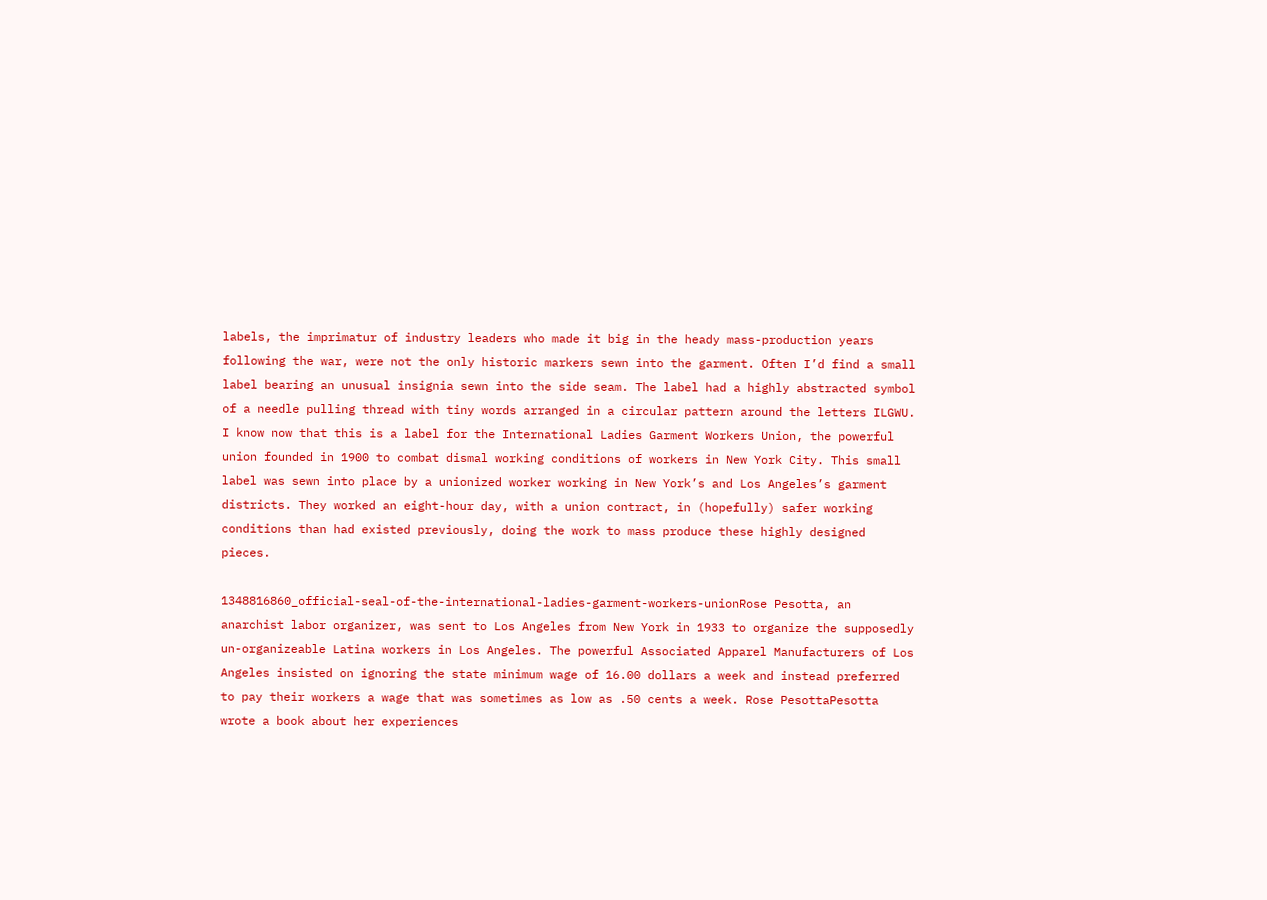labels, the imprimatur of industry leaders who made it big in the heady mass-production years following the war, were not the only historic markers sewn into the garment. Often I’d find a small label bearing an unusual insignia sewn into the side seam. The label had a highly abstracted symbol of a needle pulling thread with tiny words arranged in a circular pattern around the letters ILGWU. I know now that this is a label for the International Ladies Garment Workers Union, the powerful union founded in 1900 to combat dismal working conditions of workers in New York City. This small label was sewn into place by a unionized worker working in New York’s and Los Angeles’s garment districts. They worked an eight-hour day, with a union contract, in (hopefully) safer working conditions than had existed previously, doing the work to mass produce these highly designed pieces.

1348816860_official-seal-of-the-international-ladies-garment-workers-unionRose Pesotta, an anarchist labor organizer, was sent to Los Angeles from New York in 1933 to organize the supposedly un-organizeable Latina workers in Los Angeles. The powerful Associated Apparel Manufacturers of Los Angeles insisted on ignoring the state minimum wage of 16.00 dollars a week and instead preferred to pay their workers a wage that was sometimes as low as .50 cents a week. Rose PesottaPesotta wrote a book about her experiences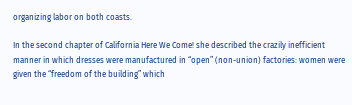organizing labor on both coasts.

In the second chapter of California Here We Come! she described the crazily inefficient manner in which dresses were manufactured in “open” (non-union) factories: women were given the “freedom of the building” which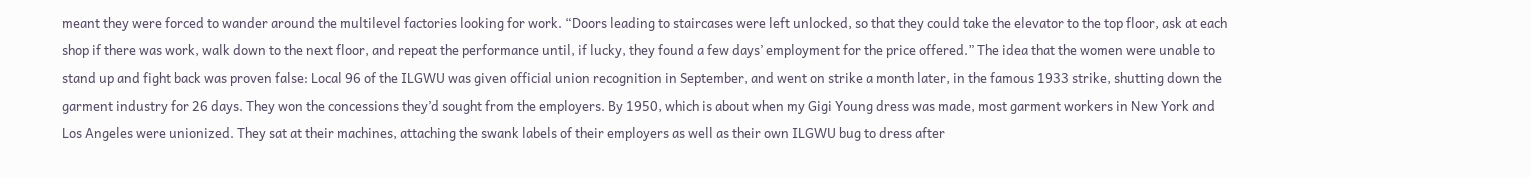meant they were forced to wander around the multilevel factories looking for work. “Doors leading to staircases were left unlocked, so that they could take the elevator to the top floor, ask at each shop if there was work, walk down to the next floor, and repeat the performance until, if lucky, they found a few days’ employment for the price offered.” The idea that the women were unable to stand up and fight back was proven false: Local 96 of the ILGWU was given official union recognition in September, and went on strike a month later, in the famous 1933 strike, shutting down the garment industry for 26 days. They won the concessions they’d sought from the employers. By 1950, which is about when my Gigi Young dress was made, most garment workers in New York and Los Angeles were unionized. They sat at their machines, attaching the swank labels of their employers as well as their own ILGWU bug to dress after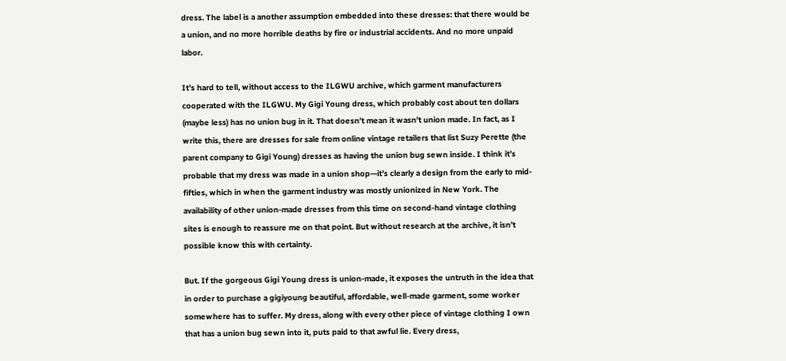dress. The label is a another assumption embedded into these dresses: that there would be a union, and no more horrible deaths by fire or industrial accidents. And no more unpaid labor.

It’s hard to tell, without access to the ILGWU archive, which garment manufacturers cooperated with the ILGWU. My Gigi Young dress, which probably cost about ten dollars (maybe less) has no union bug in it. That doesn’t mean it wasn’t union made. In fact, as I write this, there are dresses for sale from online vintage retailers that list Suzy Perette (the parent company to Gigi Young) dresses as having the union bug sewn inside. I think it’s probable that my dress was made in a union shop—it’s clearly a design from the early to mid-fifties, which in when the garment industry was mostly unionized in New York. The availability of other union-made dresses from this time on second-hand vintage clothing sites is enough to reassure me on that point. But without research at the archive, it isn’t possible know this with certainty.

But. If the gorgeous Gigi Young dress is union-made, it exposes the untruth in the idea that in order to purchase a gigiyoung beautiful, affordable, well-made garment, some worker somewhere has to suffer. My dress, along with every other piece of vintage clothing I own that has a union bug sewn into it, puts paid to that awful lie. Every dress,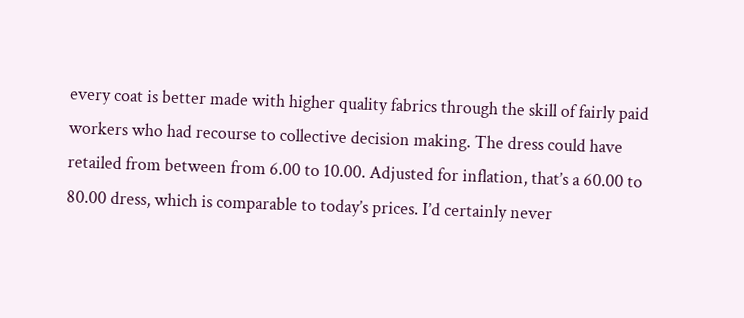every coat is better made with higher quality fabrics through the skill of fairly paid workers who had recourse to collective decision making. The dress could have retailed from between from 6.00 to 10.00. Adjusted for inflation, that’s a 60.00 to 80.00 dress, which is comparable to today’s prices. I’d certainly never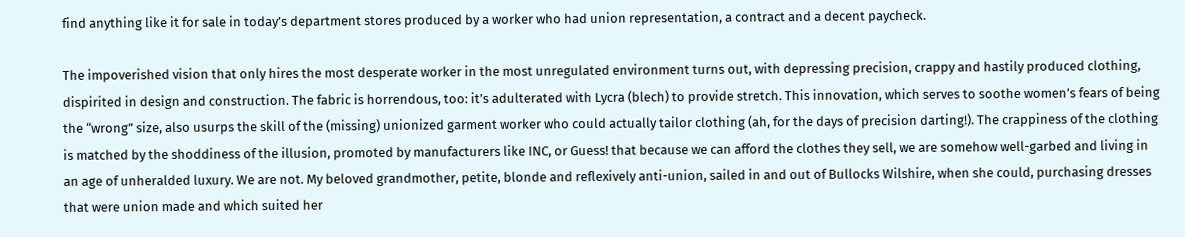find anything like it for sale in today’s department stores produced by a worker who had union representation, a contract and a decent paycheck.

The impoverished vision that only hires the most desperate worker in the most unregulated environment turns out, with depressing precision, crappy and hastily produced clothing, dispirited in design and construction. The fabric is horrendous, too: it’s adulterated with Lycra (blech) to provide stretch. This innovation, which serves to soothe women’s fears of being the “wrong” size, also usurps the skill of the (missing) unionized garment worker who could actually tailor clothing (ah, for the days of precision darting!). The crappiness of the clothing is matched by the shoddiness of the illusion, promoted by manufacturers like INC, or Guess! that because we can afford the clothes they sell, we are somehow well-garbed and living in an age of unheralded luxury. We are not. My beloved grandmother, petite, blonde and reflexively anti-union, sailed in and out of Bullocks Wilshire, when she could, purchasing dresses that were union made and which suited her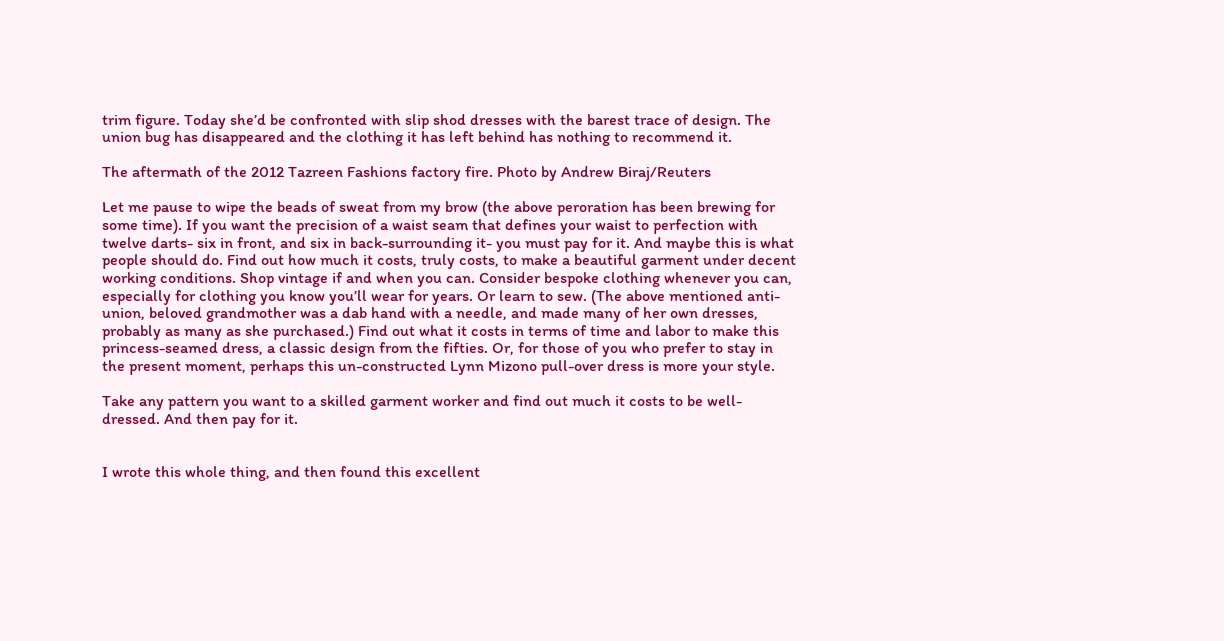trim figure. Today she’d be confronted with slip shod dresses with the barest trace of design. The union bug has disappeared and the clothing it has left behind has nothing to recommend it.

The aftermath of the 2012 Tazreen Fashions factory fire. Photo by Andrew Biraj/Reuters

Let me pause to wipe the beads of sweat from my brow (the above peroration has been brewing for some time). If you want the precision of a waist seam that defines your waist to perfection with twelve darts- six in front, and six in back-surrounding it- you must pay for it. And maybe this is what people should do. Find out how much it costs, truly costs, to make a beautiful garment under decent working conditions. Shop vintage if and when you can. Consider bespoke clothing whenever you can, especially for clothing you know you’ll wear for years. Or learn to sew. (The above mentioned anti-union, beloved grandmother was a dab hand with a needle, and made many of her own dresses, probably as many as she purchased.) Find out what it costs in terms of time and labor to make this princess-seamed dress, a classic design from the fifties. Or, for those of you who prefer to stay in the present moment, perhaps this un-constructed Lynn Mizono pull-over dress is more your style.

Take any pattern you want to a skilled garment worker and find out much it costs to be well-dressed. And then pay for it.


I wrote this whole thing, and then found this excellent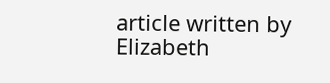article written by Elizabeth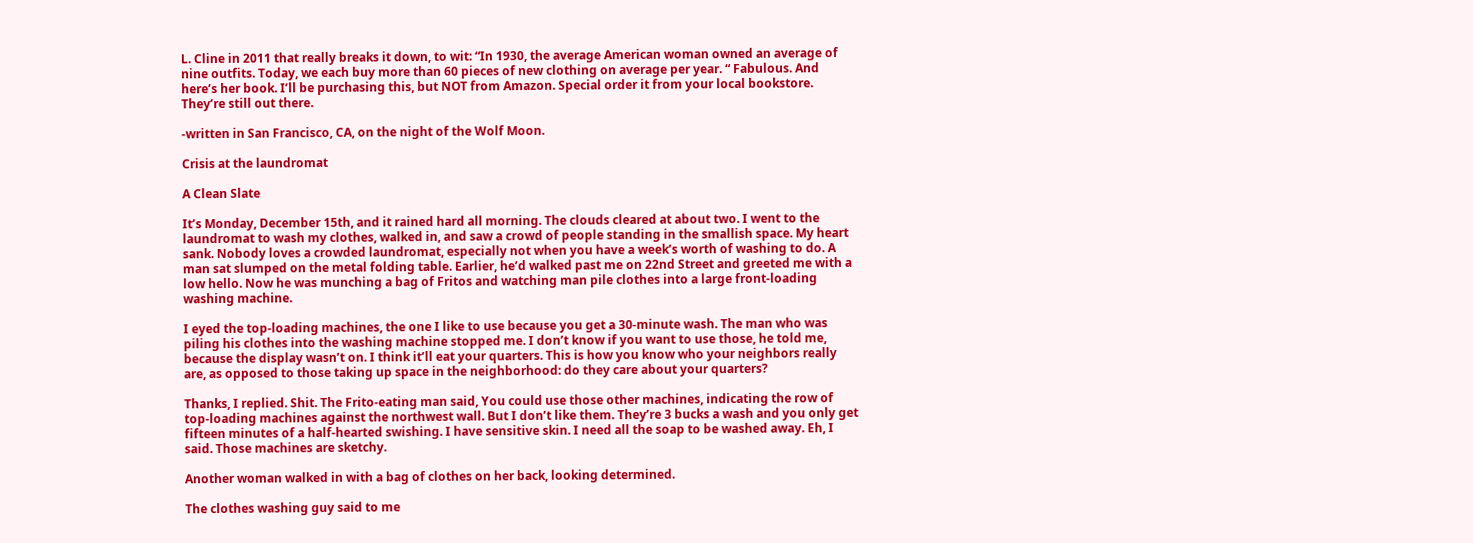L. Cline in 2011 that really breaks it down, to wit: “In 1930, the average American woman owned an average of nine outfits. Today, we each buy more than 60 pieces of new clothing on average per year. “ Fabulous. And here’s her book. I’ll be purchasing this, but NOT from Amazon. Special order it from your local bookstore. They’re still out there.

-written in San Francisco, CA, on the night of the Wolf Moon.

Crisis at the laundromat

A Clean Slate

It’s Monday, December 15th, and it rained hard all morning. The clouds cleared at about two. I went to the laundromat to wash my clothes, walked in, and saw a crowd of people standing in the smallish space. My heart sank. Nobody loves a crowded laundromat, especially not when you have a week’s worth of washing to do. A man sat slumped on the metal folding table. Earlier, he’d walked past me on 22nd Street and greeted me with a low hello. Now he was munching a bag of Fritos and watching man pile clothes into a large front-loading washing machine.

I eyed the top-loading machines, the one I like to use because you get a 30-minute wash. The man who was piling his clothes into the washing machine stopped me. I don’t know if you want to use those, he told me, because the display wasn’t on. I think it’ll eat your quarters. This is how you know who your neighbors really are, as opposed to those taking up space in the neighborhood: do they care about your quarters?

Thanks, I replied. Shit. The Frito-eating man said, You could use those other machines, indicating the row of top-loading machines against the northwest wall. But I don’t like them. They’re 3 bucks a wash and you only get fifteen minutes of a half-hearted swishing. I have sensitive skin. I need all the soap to be washed away. Eh, I said. Those machines are sketchy.

Another woman walked in with a bag of clothes on her back, looking determined.

The clothes washing guy said to me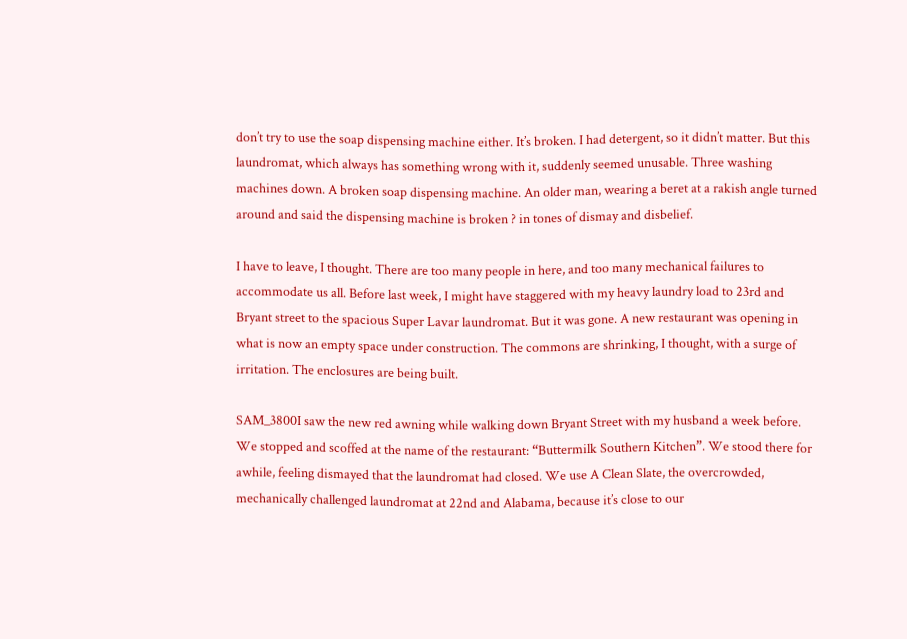don’t try to use the soap dispensing machine either. It’s broken. I had detergent, so it didn’t matter. But this laundromat, which always has something wrong with it, suddenly seemed unusable. Three washing machines down. A broken soap dispensing machine. An older man, wearing a beret at a rakish angle turned around and said the dispensing machine is broken ? in tones of dismay and disbelief.

I have to leave, I thought. There are too many people in here, and too many mechanical failures to accommodate us all. Before last week, I might have staggered with my heavy laundry load to 23rd and Bryant street to the spacious Super Lavar laundromat. But it was gone. A new restaurant was opening in what is now an empty space under construction. The commons are shrinking, I thought, with a surge of irritation. The enclosures are being built.

SAM_3800I saw the new red awning while walking down Bryant Street with my husband a week before. We stopped and scoffed at the name of the restaurant: “Buttermilk Southern Kitchen”. We stood there for awhile, feeling dismayed that the laundromat had closed. We use A Clean Slate, the overcrowded, mechanically challenged laundromat at 22nd and Alabama, because it’s close to our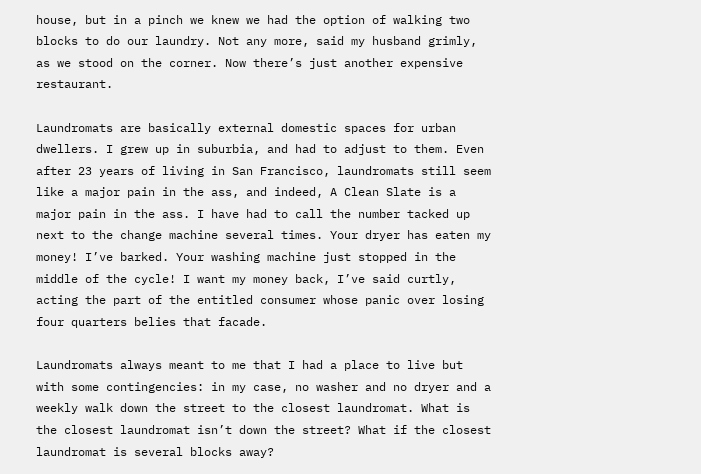house, but in a pinch we knew we had the option of walking two blocks to do our laundry. Not any more, said my husband grimly, as we stood on the corner. Now there’s just another expensive restaurant.

Laundromats are basically external domestic spaces for urban dwellers. I grew up in suburbia, and had to adjust to them. Even after 23 years of living in San Francisco, laundromats still seem like a major pain in the ass, and indeed, A Clean Slate is a major pain in the ass. I have had to call the number tacked up next to the change machine several times. Your dryer has eaten my money! I’ve barked. Your washing machine just stopped in the middle of the cycle! I want my money back, I’ve said curtly, acting the part of the entitled consumer whose panic over losing four quarters belies that facade.

Laundromats always meant to me that I had a place to live but with some contingencies: in my case, no washer and no dryer and a weekly walk down the street to the closest laundromat. What is the closest laundromat isn’t down the street? What if the closest laundromat is several blocks away?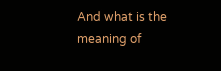And what is the meaning of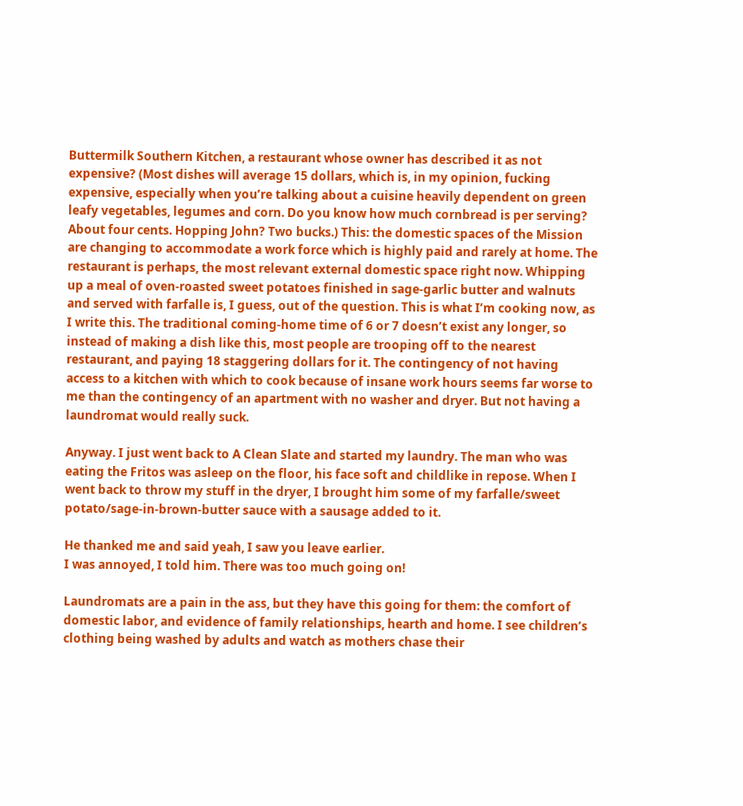Buttermilk Southern Kitchen, a restaurant whose owner has described it as not expensive? (Most dishes will average 15 dollars, which is, in my opinion, fucking expensive, especially when you’re talking about a cuisine heavily dependent on green leafy vegetables, legumes and corn. Do you know how much cornbread is per serving? About four cents. Hopping John? Two bucks.) This: the domestic spaces of the Mission are changing to accommodate a work force which is highly paid and rarely at home. The restaurant is perhaps, the most relevant external domestic space right now. Whipping up a meal of oven-roasted sweet potatoes finished in sage-garlic butter and walnuts and served with farfalle is, I guess, out of the question. This is what I’m cooking now, as I write this. The traditional coming-home time of 6 or 7 doesn’t exist any longer, so instead of making a dish like this, most people are trooping off to the nearest restaurant, and paying 18 staggering dollars for it. The contingency of not having access to a kitchen with which to cook because of insane work hours seems far worse to me than the contingency of an apartment with no washer and dryer. But not having a laundromat would really suck.

Anyway. I just went back to A Clean Slate and started my laundry. The man who was eating the Fritos was asleep on the floor, his face soft and childlike in repose. When I went back to throw my stuff in the dryer, I brought him some of my farfalle/sweet potato/sage-in-brown-butter sauce with a sausage added to it.

He thanked me and said yeah, I saw you leave earlier.
I was annoyed, I told him. There was too much going on!

Laundromats are a pain in the ass, but they have this going for them: the comfort of domestic labor, and evidence of family relationships, hearth and home. I see children’s clothing being washed by adults and watch as mothers chase their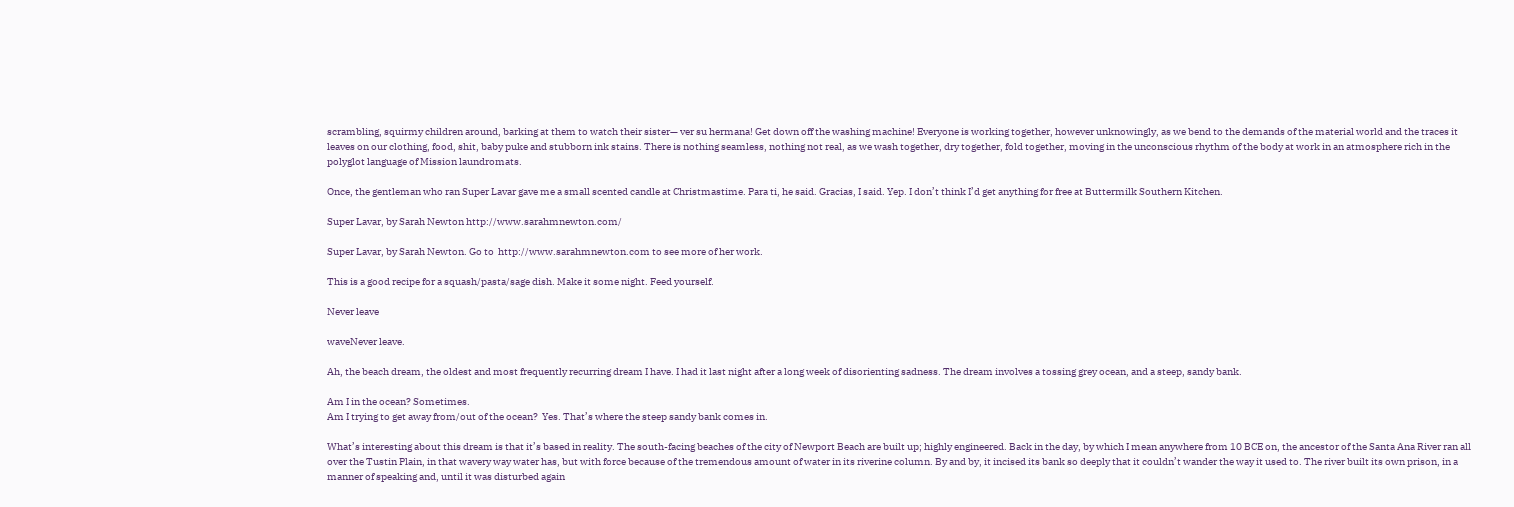scrambling, squirmy children around, barking at them to watch their sister— ver su hermana! Get down off the washing machine! Everyone is working together, however unknowingly, as we bend to the demands of the material world and the traces it leaves on our clothing, food, shit, baby puke and stubborn ink stains. There is nothing seamless, nothing not real, as we wash together, dry together, fold together, moving in the unconscious rhythm of the body at work in an atmosphere rich in the polyglot language of Mission laundromats.

Once, the gentleman who ran Super Lavar gave me a small scented candle at Christmastime. Para ti, he said. Gracias, I said. Yep. I don’t think I’d get anything for free at Buttermilk Southern Kitchen.

Super Lavar, by Sarah Newton http://www.sarahmnewton.com/

Super Lavar, by Sarah Newton. Go to  http://www.sarahmnewton.com to see more of her work.

This is a good recipe for a squash/pasta/sage dish. Make it some night. Feed yourself.

Never leave

waveNever leave.

Ah, the beach dream, the oldest and most frequently recurring dream I have. I had it last night after a long week of disorienting sadness. The dream involves a tossing grey ocean, and a steep, sandy bank.

Am I in the ocean? Sometimes.
Am I trying to get away from/out of the ocean?  Yes. That’s where the steep sandy bank comes in.

What’s interesting about this dream is that it’s based in reality. The south-facing beaches of the city of Newport Beach are built up; highly engineered. Back in the day, by which I mean anywhere from 10 BCE on, the ancestor of the Santa Ana River ran all over the Tustin Plain, in that wavery way water has, but with force because of the tremendous amount of water in its riverine column. By and by, it incised its bank so deeply that it couldn’t wander the way it used to. The river built its own prison, in a manner of speaking and, until it was disturbed again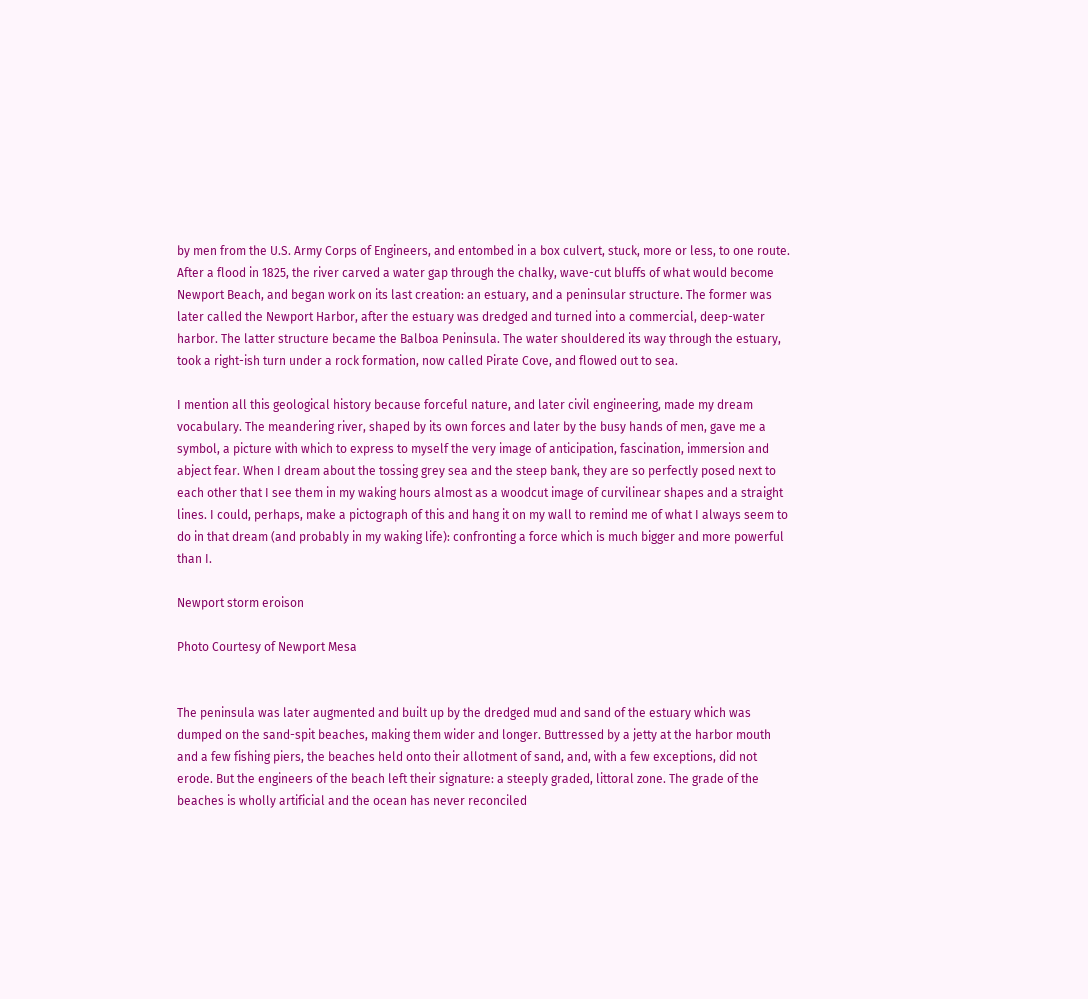by men from the U.S. Army Corps of Engineers, and entombed in a box culvert, stuck, more or less, to one route. After a flood in 1825, the river carved a water gap through the chalky, wave-cut bluffs of what would become Newport Beach, and began work on its last creation: an estuary, and a peninsular structure. The former was later called the Newport Harbor, after the estuary was dredged and turned into a commercial, deep-water harbor. The latter structure became the Balboa Peninsula. The water shouldered its way through the estuary, took a right-ish turn under a rock formation, now called Pirate Cove, and flowed out to sea.

I mention all this geological history because forceful nature, and later civil engineering, made my dream vocabulary. The meandering river, shaped by its own forces and later by the busy hands of men, gave me a symbol, a picture with which to express to myself the very image of anticipation, fascination, immersion and abject fear. When I dream about the tossing grey sea and the steep bank, they are so perfectly posed next to each other that I see them in my waking hours almost as a woodcut image of curvilinear shapes and a straight lines. I could, perhaps, make a pictograph of this and hang it on my wall to remind me of what I always seem to do in that dream (and probably in my waking life): confronting a force which is much bigger and more powerful than I.

Newport storm eroison

Photo Courtesy of Newport Mesa


The peninsula was later augmented and built up by the dredged mud and sand of the estuary which was dumped on the sand-spit beaches, making them wider and longer. Buttressed by a jetty at the harbor mouth and a few fishing piers, the beaches held onto their allotment of sand, and, with a few exceptions, did not erode. But the engineers of the beach left their signature: a steeply graded, littoral zone. The grade of the beaches is wholly artificial and the ocean has never reconciled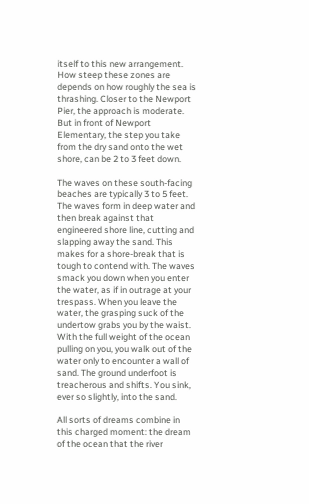itself to this new arrangement. How steep these zones are depends on how roughly the sea is thrashing. Closer to the Newport Pier, the approach is moderate. But in front of Newport Elementary, the step you take from the dry sand onto the wet shore, can be 2 to 3 feet down.

The waves on these south-facing beaches are typically 3 to 5 feet. The waves form in deep water and then break against that engineered shore line, cutting and slapping away the sand. This makes for a shore-break that is tough to contend with. The waves smack you down when you enter the water, as if in outrage at your trespass. When you leave the water, the grasping suck of the undertow grabs you by the waist. With the full weight of the ocean pulling on you, you walk out of the water only to encounter a wall of sand. The ground underfoot is treacherous and shifts. You sink, ever so slightly, into the sand.

All sorts of dreams combine in this charged moment: the dream of the ocean that the river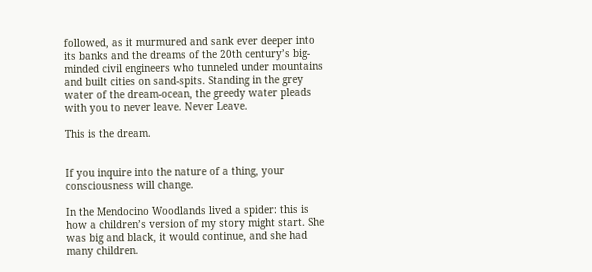followed, as it murmured and sank ever deeper into its banks and the dreams of the 20th century’s big-minded civil engineers who tunneled under mountains and built cities on sand-spits. Standing in the grey water of the dream-ocean, the greedy water pleads with you to never leave. Never Leave.

This is the dream.


If you inquire into the nature of a thing, your consciousness will change.

In the Mendocino Woodlands lived a spider: this is how a children’s version of my story might start. She was big and black, it would continue, and she had many children.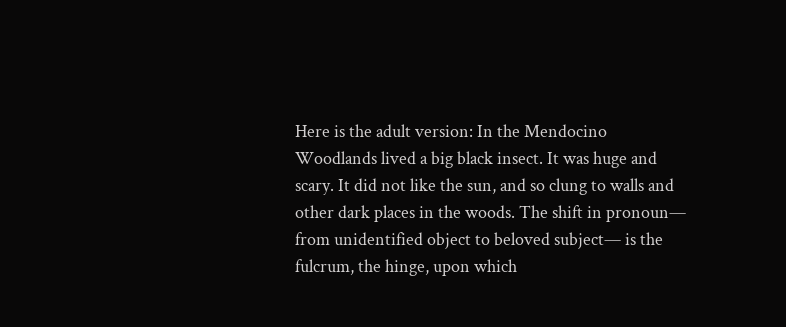Here is the adult version: In the Mendocino Woodlands lived a big black insect. It was huge and scary. It did not like the sun, and so clung to walls and other dark places in the woods. The shift in pronoun— from unidentified object to beloved subject— is the fulcrum, the hinge, upon which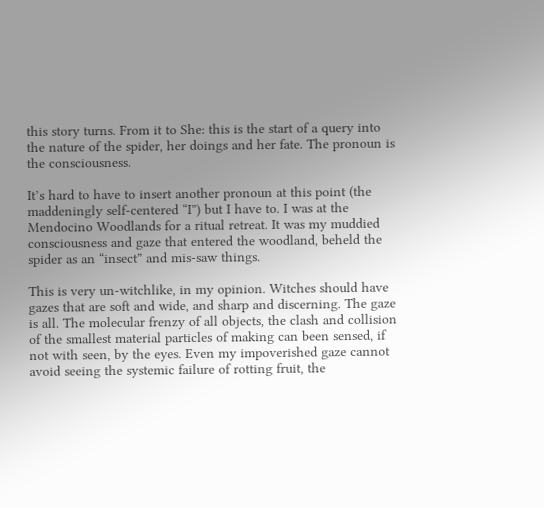this story turns. From it to She: this is the start of a query into the nature of the spider, her doings and her fate. The pronoun is the consciousness.

It’s hard to have to insert another pronoun at this point (the maddeningly self-centered “I”) but I have to. I was at the Mendocino Woodlands for a ritual retreat. It was my muddied consciousness and gaze that entered the woodland, beheld the spider as an “insect” and mis-saw things.

This is very un-witchlike, in my opinion. Witches should have gazes that are soft and wide, and sharp and discerning. The gaze is all. The molecular frenzy of all objects, the clash and collision of the smallest material particles of making can been sensed, if not with seen, by the eyes. Even my impoverished gaze cannot avoid seeing the systemic failure of rotting fruit, the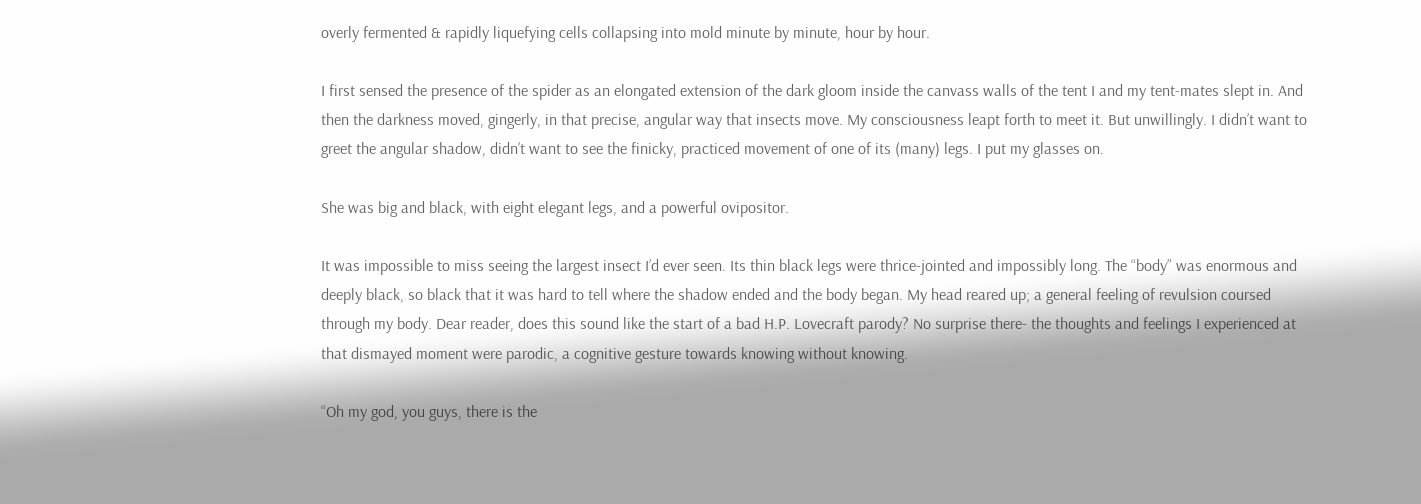overly fermented & rapidly liquefying cells collapsing into mold minute by minute, hour by hour.

I first sensed the presence of the spider as an elongated extension of the dark gloom inside the canvass walls of the tent I and my tent-mates slept in. And then the darkness moved, gingerly, in that precise, angular way that insects move. My consciousness leapt forth to meet it. But unwillingly. I didn’t want to greet the angular shadow, didn’t want to see the finicky, practiced movement of one of its (many) legs. I put my glasses on.

She was big and black, with eight elegant legs, and a powerful ovipositor.

It was impossible to miss seeing the largest insect I’d ever seen. Its thin black legs were thrice-jointed and impossibly long. The “body” was enormous and deeply black, so black that it was hard to tell where the shadow ended and the body began. My head reared up; a general feeling of revulsion coursed through my body. Dear reader, does this sound like the start of a bad H.P. Lovecraft parody? No surprise there- the thoughts and feelings I experienced at that dismayed moment were parodic, a cognitive gesture towards knowing without knowing.

“Oh my god, you guys, there is the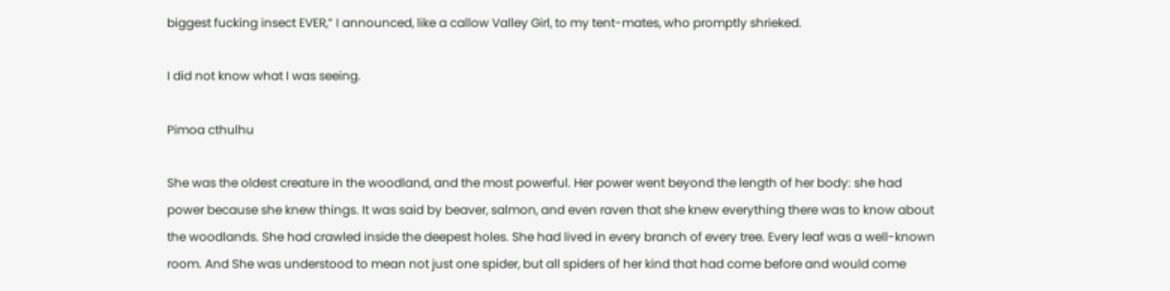biggest fucking insect EVER,” I announced, like a callow Valley Girl, to my tent-mates, who promptly shrieked.

I did not know what I was seeing.

Pimoa cthulhu

She was the oldest creature in the woodland, and the most powerful. Her power went beyond the length of her body: she had power because she knew things. It was said by beaver, salmon, and even raven that she knew everything there was to know about the woodlands. She had crawled inside the deepest holes. She had lived in every branch of every tree. Every leaf was a well-known room. And She was understood to mean not just one spider, but all spiders of her kind that had come before and would come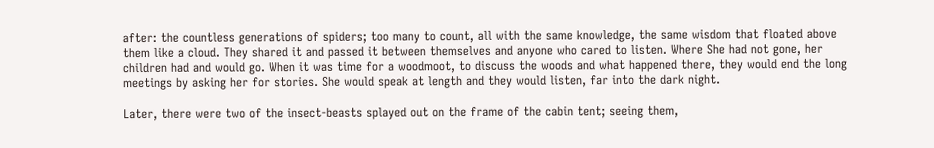after: the countless generations of spiders; too many to count, all with the same knowledge, the same wisdom that floated above them like a cloud. They shared it and passed it between themselves and anyone who cared to listen. Where She had not gone, her children had and would go. When it was time for a woodmoot, to discuss the woods and what happened there, they would end the long meetings by asking her for stories. She would speak at length and they would listen, far into the dark night.

Later, there were two of the insect-beasts splayed out on the frame of the cabin tent; seeing them,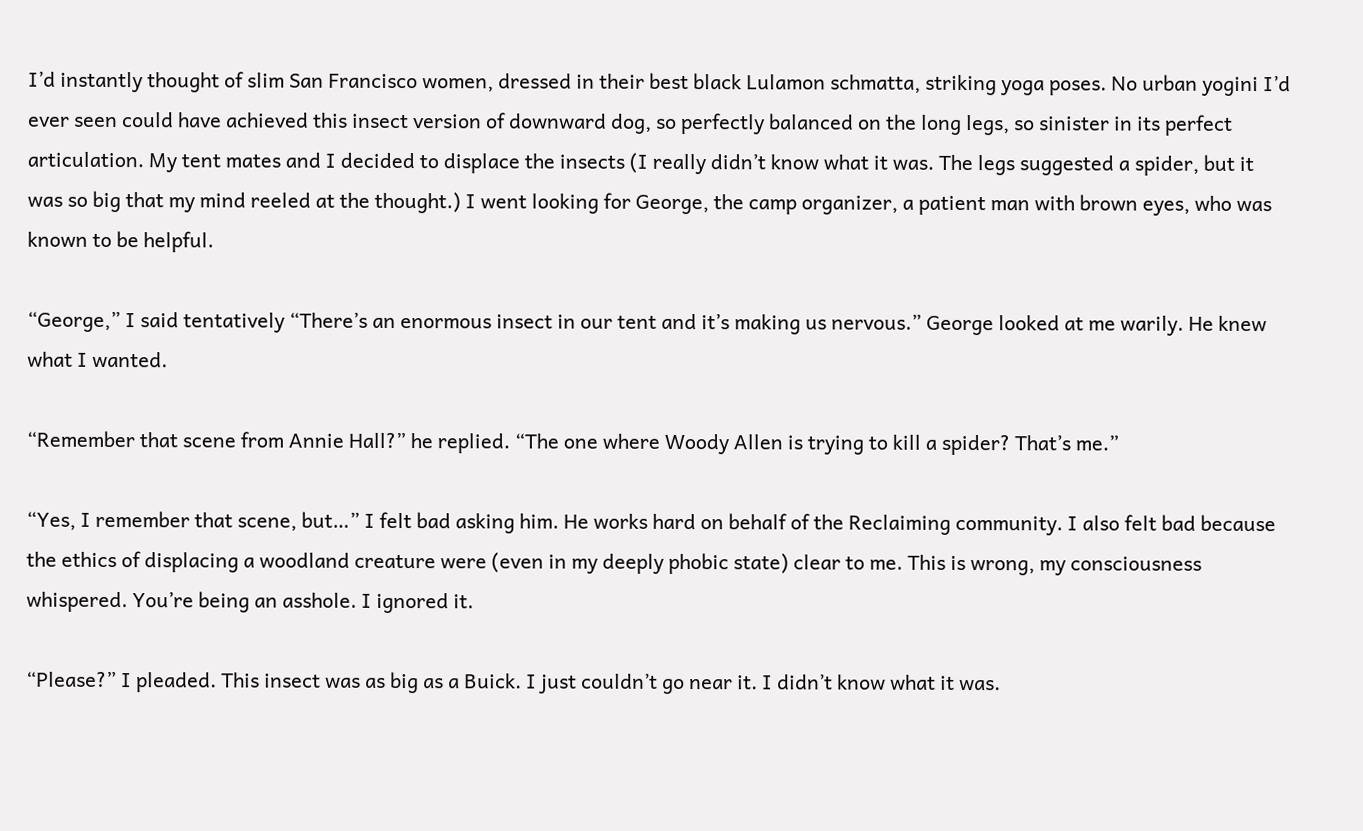I’d instantly thought of slim San Francisco women, dressed in their best black Lulamon schmatta, striking yoga poses. No urban yogini I’d ever seen could have achieved this insect version of downward dog, so perfectly balanced on the long legs, so sinister in its perfect articulation. My tent mates and I decided to displace the insects (I really didn’t know what it was. The legs suggested a spider, but it was so big that my mind reeled at the thought.) I went looking for George, the camp organizer, a patient man with brown eyes, who was known to be helpful.

“George,” I said tentatively “There’s an enormous insect in our tent and it’s making us nervous.” George looked at me warily. He knew what I wanted.

“Remember that scene from Annie Hall?” he replied. “The one where Woody Allen is trying to kill a spider? That’s me.”

“Yes, I remember that scene, but…” I felt bad asking him. He works hard on behalf of the Reclaiming community. I also felt bad because the ethics of displacing a woodland creature were (even in my deeply phobic state) clear to me. This is wrong, my consciousness whispered. You’re being an asshole. I ignored it.

“Please?” I pleaded. This insect was as big as a Buick. I just couldn’t go near it. I didn’t know what it was.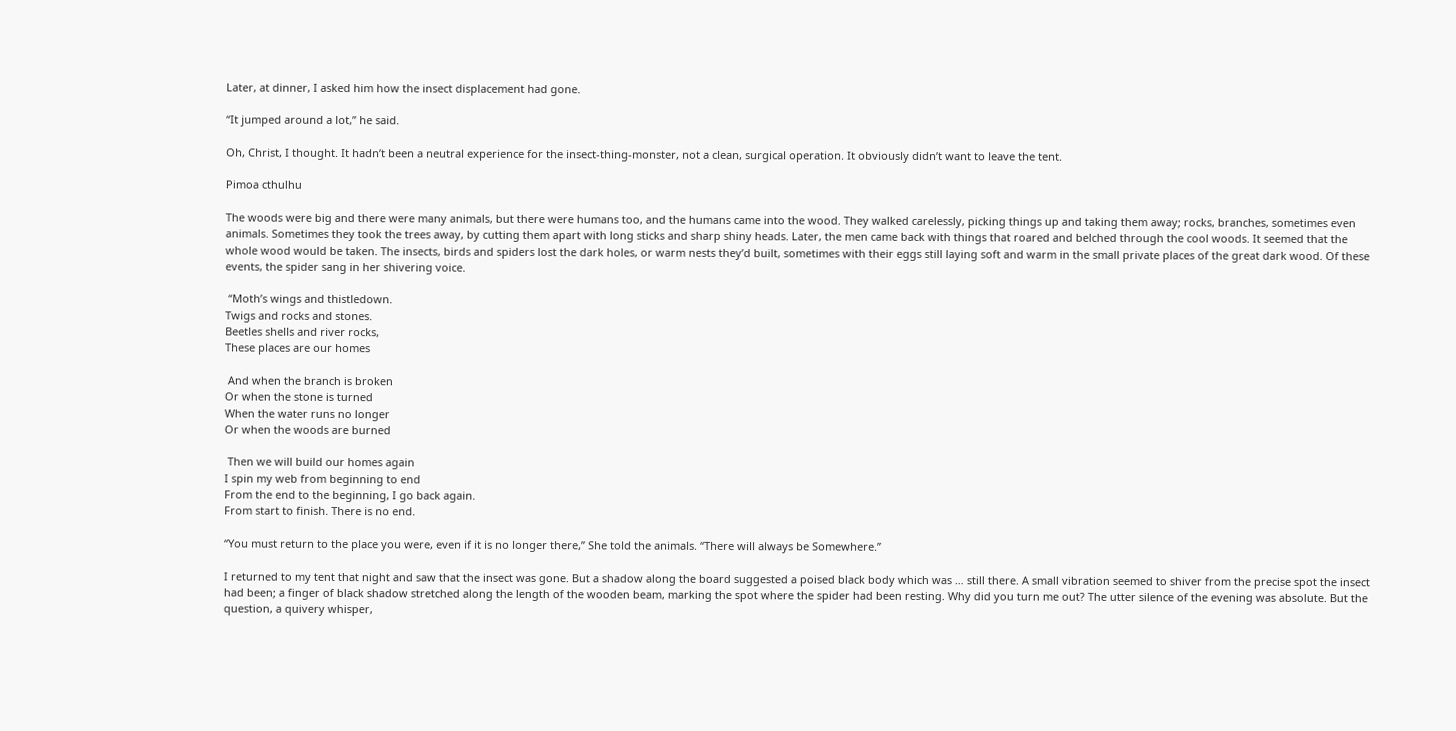Later, at dinner, I asked him how the insect displacement had gone.

“It jumped around a lot,” he said.

Oh, Christ, I thought. It hadn’t been a neutral experience for the insect-thing-monster, not a clean, surgical operation. It obviously didn’t want to leave the tent.

Pimoa cthulhu

The woods were big and there were many animals, but there were humans too, and the humans came into the wood. They walked carelessly, picking things up and taking them away; rocks, branches, sometimes even animals. Sometimes they took the trees away, by cutting them apart with long sticks and sharp shiny heads. Later, the men came back with things that roared and belched through the cool woods. It seemed that the whole wood would be taken. The insects, birds and spiders lost the dark holes, or warm nests they’d built, sometimes with their eggs still laying soft and warm in the small private places of the great dark wood. Of these events, the spider sang in her shivering voice.

 “Moth’s wings and thistledown.
Twigs and rocks and stones.
Beetles shells and river rocks,
These places are our homes

 And when the branch is broken
Or when the stone is turned
When the water runs no longer
Or when the woods are burned

 Then we will build our homes again
I spin my web from beginning to end
From the end to the beginning, I go back again.
From start to finish. There is no end.

“You must return to the place you were, even if it is no longer there,” She told the animals. “There will always be Somewhere.”

I returned to my tent that night and saw that the insect was gone. But a shadow along the board suggested a poised black body which was … still there. A small vibration seemed to shiver from the precise spot the insect had been; a finger of black shadow stretched along the length of the wooden beam, marking the spot where the spider had been resting. Why did you turn me out? The utter silence of the evening was absolute. But the question, a quivery whisper,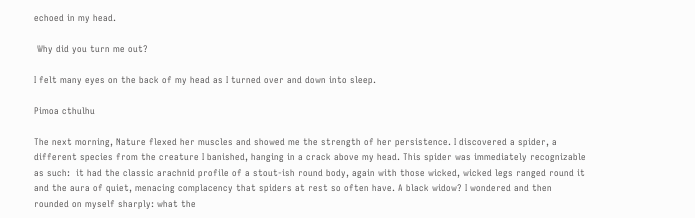echoed in my head.

 Why did you turn me out?

I felt many eyes on the back of my head as I turned over and down into sleep.

Pimoa cthulhu

The next morning, Nature flexed her muscles and showed me the strength of her persistence. I discovered a spider, a different species from the creature I banished, hanging in a crack above my head. This spider was immediately recognizable as such:  it had the classic arachnid profile of a stout-ish round body, again with those wicked, wicked legs ranged round it and the aura of quiet, menacing complacency that spiders at rest so often have. A black widow? I wondered and then rounded on myself sharply: what the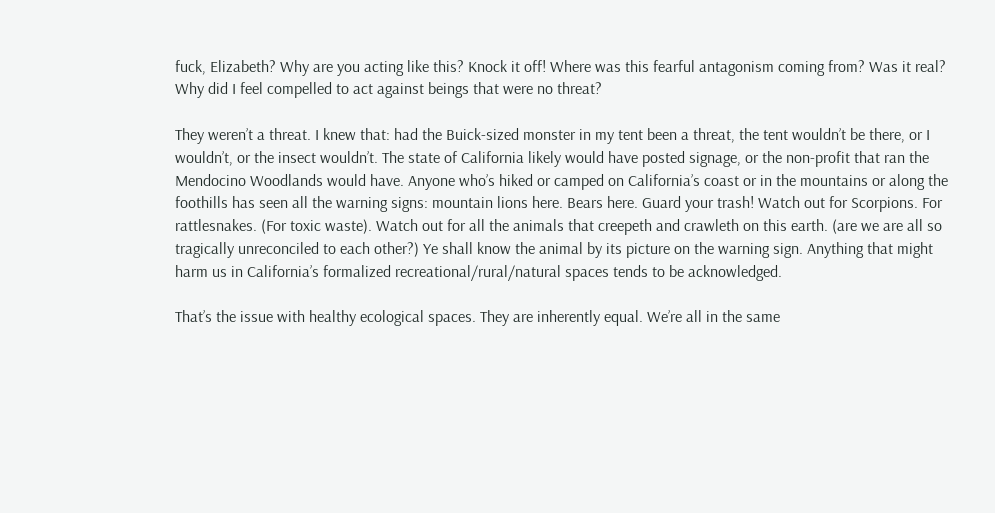fuck, Elizabeth? Why are you acting like this? Knock it off! Where was this fearful antagonism coming from? Was it real? Why did I feel compelled to act against beings that were no threat?

They weren’t a threat. I knew that: had the Buick-sized monster in my tent been a threat, the tent wouldn’t be there, or I wouldn’t, or the insect wouldn’t. The state of California likely would have posted signage, or the non-profit that ran the Mendocino Woodlands would have. Anyone who’s hiked or camped on California’s coast or in the mountains or along the foothills has seen all the warning signs: mountain lions here. Bears here. Guard your trash! Watch out for Scorpions. For rattlesnakes. (For toxic waste). Watch out for all the animals that creepeth and crawleth on this earth. (are we are all so tragically unreconciled to each other?) Ye shall know the animal by its picture on the warning sign. Anything that might harm us in California’s formalized recreational/rural/natural spaces tends to be acknowledged.

That’s the issue with healthy ecological spaces. They are inherently equal. We’re all in the same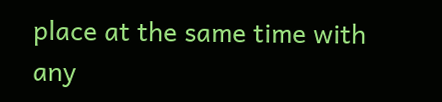place at the same time with any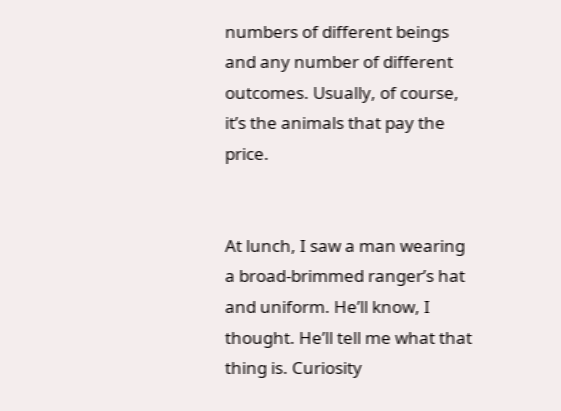numbers of different beings and any number of different outcomes. Usually, of course, it’s the animals that pay the price.


At lunch, I saw a man wearing a broad-brimmed ranger’s hat and uniform. He’ll know, I thought. He’ll tell me what that thing is. Curiosity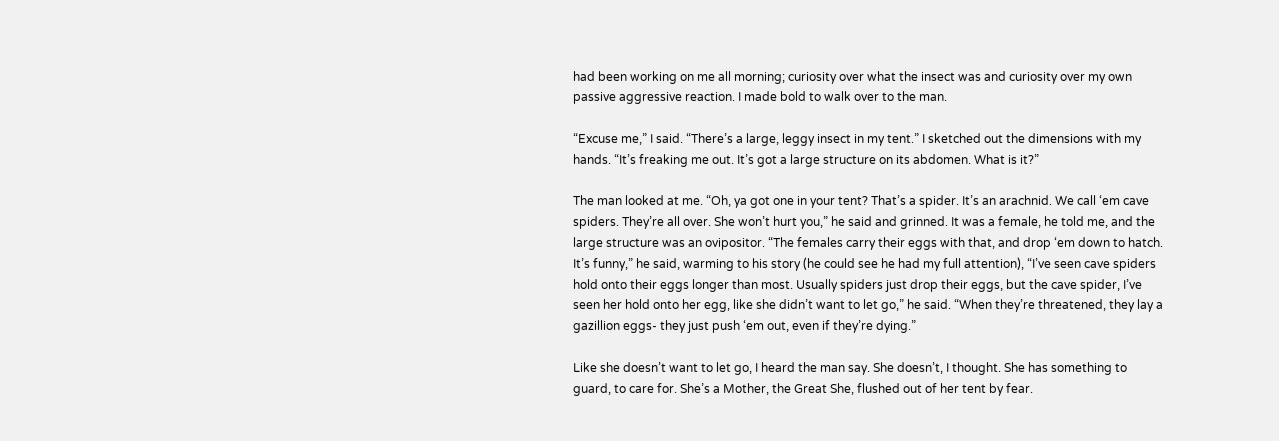had been working on me all morning; curiosity over what the insect was and curiosity over my own passive aggressive reaction. I made bold to walk over to the man.

“Excuse me,” I said. “There’s a large, leggy insect in my tent.” I sketched out the dimensions with my hands. “It’s freaking me out. It’s got a large structure on its abdomen. What is it?”

The man looked at me. “Oh, ya got one in your tent? That’s a spider. It’s an arachnid. We call ‘em cave spiders. They’re all over. She won’t hurt you,” he said and grinned. It was a female, he told me, and the large structure was an ovipositor. “The females carry their eggs with that, and drop ‘em down to hatch. It’s funny,” he said, warming to his story (he could see he had my full attention), “I’ve seen cave spiders hold onto their eggs longer than most. Usually spiders just drop their eggs, but the cave spider, I’ve seen her hold onto her egg, like she didn’t want to let go,” he said. “When they’re threatened, they lay a gazillion eggs- they just push ‘em out, even if they’re dying.”

Like she doesn’t want to let go, I heard the man say. She doesn’t, I thought. She has something to guard, to care for. She’s a Mother, the Great She, flushed out of her tent by fear.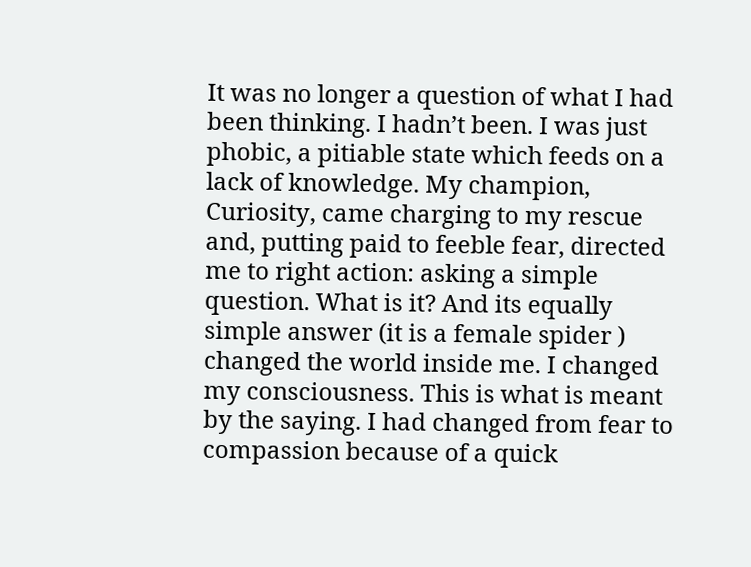It was no longer a question of what I had been thinking. I hadn’t been. I was just phobic, a pitiable state which feeds on a lack of knowledge. My champion, Curiosity, came charging to my rescue and, putting paid to feeble fear, directed me to right action: asking a simple question. What is it? And its equally simple answer (it is a female spider ) changed the world inside me. I changed my consciousness. This is what is meant by the saying. I had changed from fear to compassion because of a quick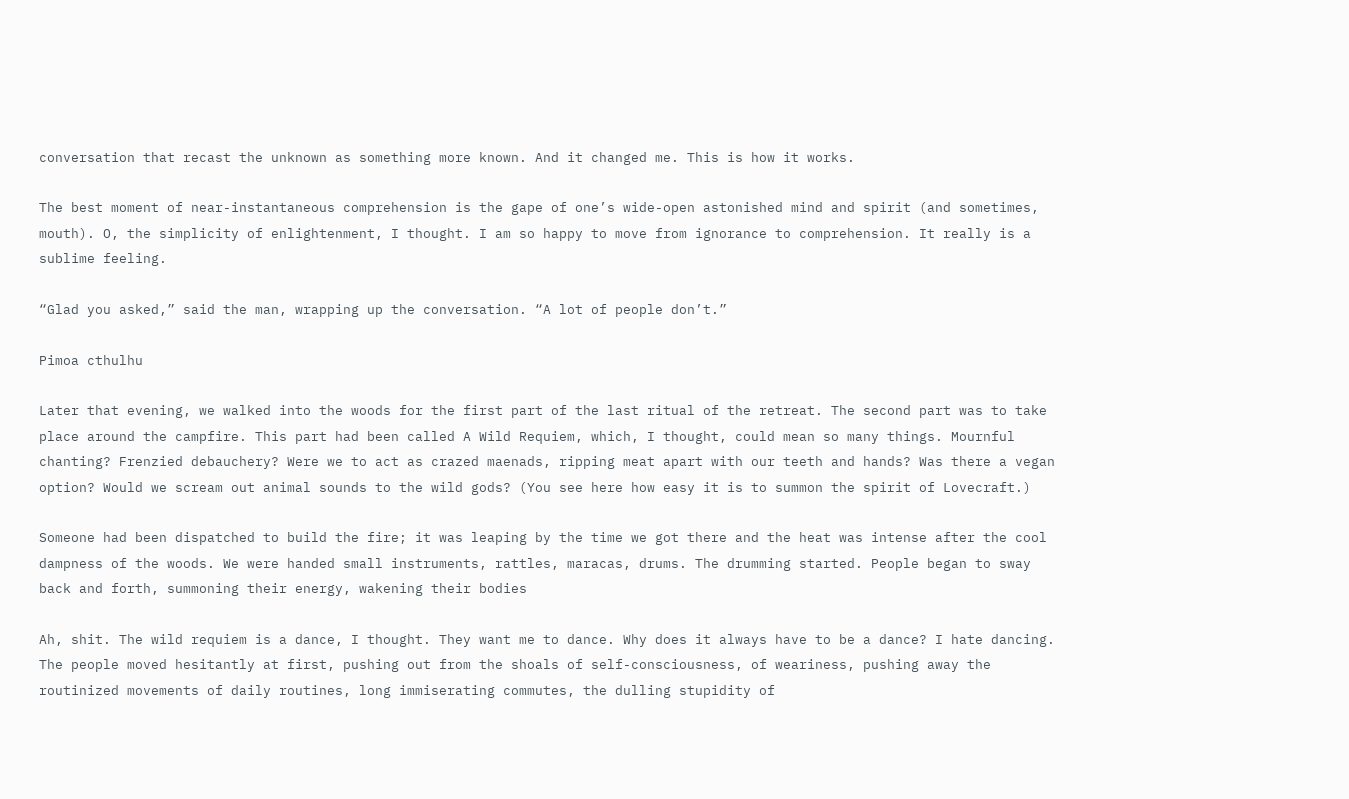conversation that recast the unknown as something more known. And it changed me. This is how it works.

The best moment of near-instantaneous comprehension is the gape of one’s wide-open astonished mind and spirit (and sometimes, mouth). O, the simplicity of enlightenment, I thought. I am so happy to move from ignorance to comprehension. It really is a sublime feeling.

“Glad you asked,” said the man, wrapping up the conversation. “A lot of people don’t.”

Pimoa cthulhu

Later that evening, we walked into the woods for the first part of the last ritual of the retreat. The second part was to take place around the campfire. This part had been called A Wild Requiem, which, I thought, could mean so many things. Mournful chanting? Frenzied debauchery? Were we to act as crazed maenads, ripping meat apart with our teeth and hands? Was there a vegan option? Would we scream out animal sounds to the wild gods? (You see here how easy it is to summon the spirit of Lovecraft.)

Someone had been dispatched to build the fire; it was leaping by the time we got there and the heat was intense after the cool dampness of the woods. We were handed small instruments, rattles, maracas, drums. The drumming started. People began to sway back and forth, summoning their energy, wakening their bodies

Ah, shit. The wild requiem is a dance, I thought. They want me to dance. Why does it always have to be a dance? I hate dancing. The people moved hesitantly at first, pushing out from the shoals of self-consciousness, of weariness, pushing away the routinized movements of daily routines, long immiserating commutes, the dulling stupidity of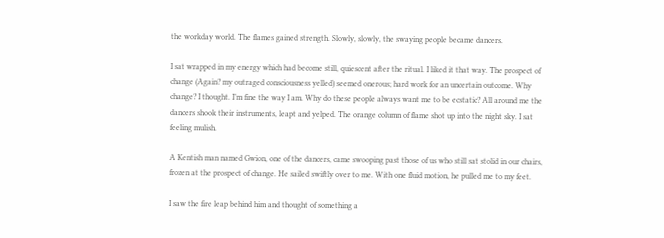the workday world. The flames gained strength. Slowly, slowly, the swaying people became dancers.

I sat wrapped in my energy which had become still, quiescent after the ritual. I liked it that way. The prospect of change (Again? my outraged consciousness yelled) seemed onerous; hard work for an uncertain outcome. Why change? I thought. I’m fine the way I am. Why do these people always want me to be ecstatic? All around me the dancers shook their instruments, leapt and yelped. The orange column of flame shot up into the night sky. I sat feeling mulish.

A Kentish man named Gwion, one of the dancers, came swooping past those of us who still sat stolid in our chairs, frozen at the prospect of change. He sailed swiftly over to me. With one fluid motion, he pulled me to my feet.

I saw the fire leap behind him and thought of something a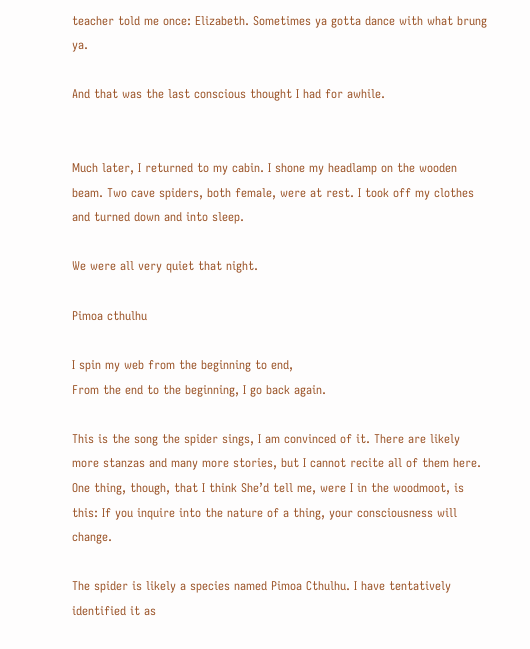teacher told me once: Elizabeth. Sometimes ya gotta dance with what brung ya.

And that was the last conscious thought I had for awhile.


Much later, I returned to my cabin. I shone my headlamp on the wooden beam. Two cave spiders, both female, were at rest. I took off my clothes and turned down and into sleep.

We were all very quiet that night.

Pimoa cthulhu

I spin my web from the beginning to end,
From the end to the beginning, I go back again.

This is the song the spider sings, I am convinced of it. There are likely more stanzas and many more stories, but I cannot recite all of them here. One thing, though, that I think She’d tell me, were I in the woodmoot, is this: If you inquire into the nature of a thing, your consciousness will change.

The spider is likely a species named Pimoa Cthulhu. I have tentatively identified it as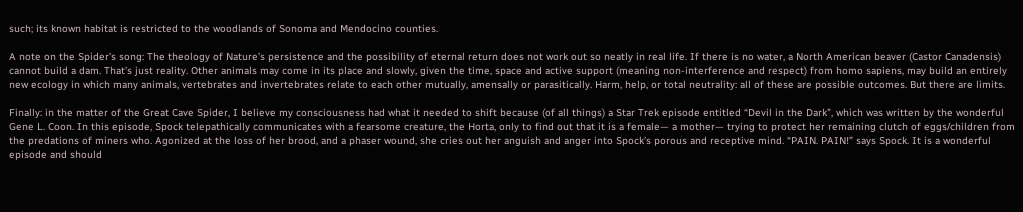such; its known habitat is restricted to the woodlands of Sonoma and Mendocino counties.

A note on the Spider’s song: The theology of Nature’s persistence and the possibility of eternal return does not work out so neatly in real life. If there is no water, a North American beaver (Castor Canadensis) cannot build a dam. That’s just reality. Other animals may come in its place and slowly, given the time, space and active support (meaning non-interference and respect) from homo sapiens, may build an entirely new ecology in which many animals, vertebrates and invertebrates relate to each other mutually, amensally or parasitically. Harm, help, or total neutrality: all of these are possible outcomes. But there are limits.

Finally: in the matter of the Great Cave Spider, I believe my consciousness had what it needed to shift because (of all things) a Star Trek episode entitled “Devil in the Dark”, which was written by the wonderful Gene L. Coon. In this episode, Spock telepathically communicates with a fearsome creature, the Horta, only to find out that it is a female— a mother— trying to protect her remaining clutch of eggs/children from the predations of miners who. Agonized at the loss of her brood, and a phaser wound, she cries out her anguish and anger into Spock’s porous and receptive mind. “PAIN. PAIN!” says Spock. It is a wonderful episode and should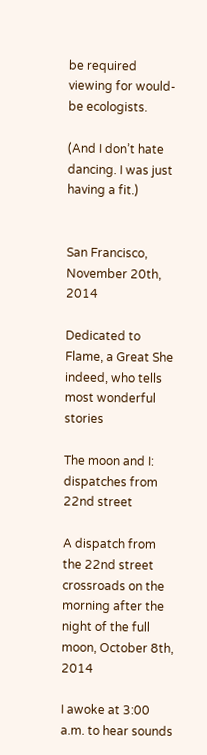be required viewing for would-be ecologists.

(And I don’t hate dancing. I was just having a fit.)


San Francisco, November 20th, 2014

Dedicated to Flame, a Great She indeed, who tells most wonderful stories

The moon and I: dispatches from 22nd street

A dispatch from the 22nd street crossroads on the morning after the night of the full moon, October 8th, 2014

I awoke at 3:00 a.m. to hear sounds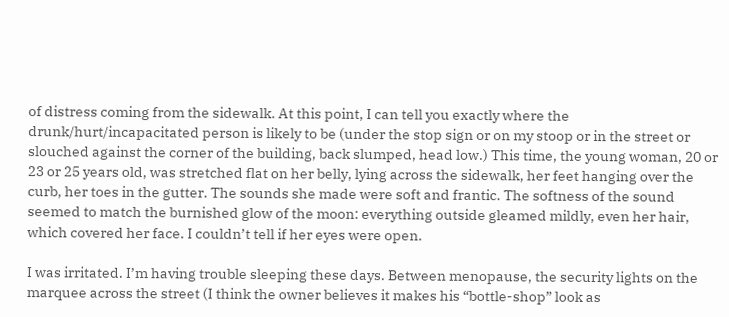of distress coming from the sidewalk. At this point, I can tell you exactly where the drunk/hurt/incapacitated person is likely to be (under the stop sign or on my stoop or in the street or slouched against the corner of the building, back slumped, head low.) This time, the young woman, 20 or 23 or 25 years old, was stretched flat on her belly, lying across the sidewalk, her feet hanging over the curb, her toes in the gutter. The sounds she made were soft and frantic. The softness of the sound seemed to match the burnished glow of the moon: everything outside gleamed mildly, even her hair, which covered her face. I couldn’t tell if her eyes were open.

I was irritated. I’m having trouble sleeping these days. Between menopause, the security lights on the marquee across the street (I think the owner believes it makes his “bottle-shop” look as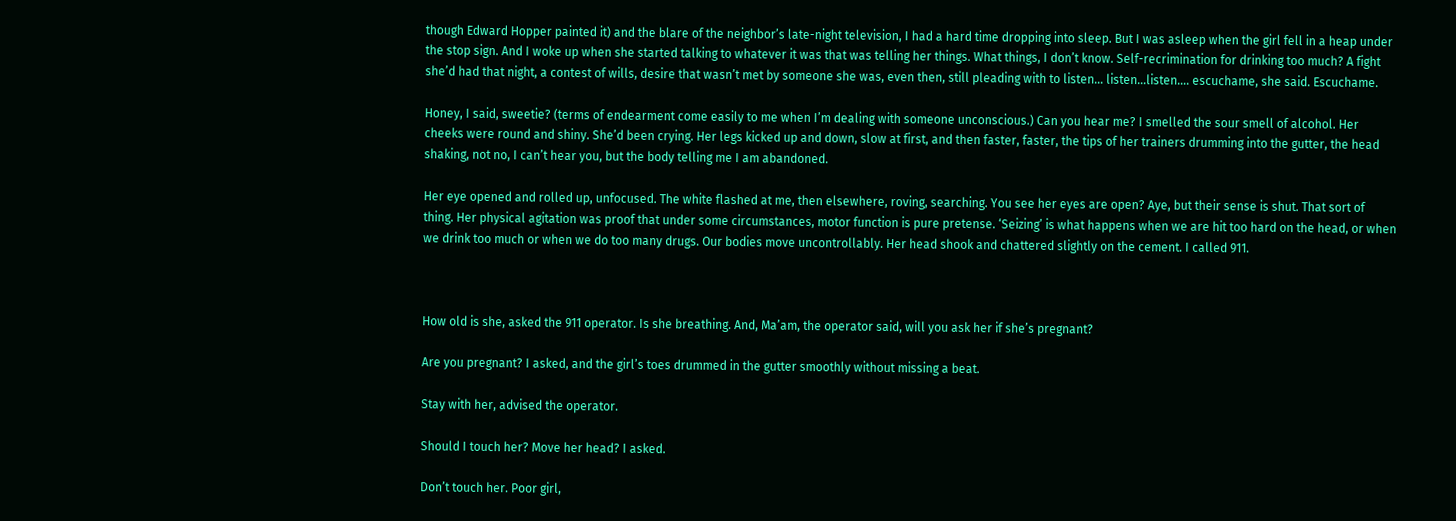though Edward Hopper painted it) and the blare of the neighbor’s late-night television, I had a hard time dropping into sleep. But I was asleep when the girl fell in a heap under the stop sign. And I woke up when she started talking to whatever it was that was telling her things. What things, I don’t know. Self-recrimination for drinking too much? A fight she’d had that night, a contest of wills, desire that wasn’t met by someone she was, even then, still pleading with to listen… listen…listen…. escuchame, she said. Escuchame.

Honey, I said, sweetie? (terms of endearment come easily to me when I’m dealing with someone unconscious.) Can you hear me? I smelled the sour smell of alcohol. Her cheeks were round and shiny. She’d been crying. Her legs kicked up and down, slow at first, and then faster, faster, the tips of her trainers drumming into the gutter, the head shaking, not no, I can’t hear you, but the body telling me I am abandoned.

Her eye opened and rolled up, unfocused. The white flashed at me, then elsewhere, roving, searching. You see her eyes are open? Aye, but their sense is shut. That sort of thing. Her physical agitation was proof that under some circumstances, motor function is pure pretense. ‘Seizing’ is what happens when we are hit too hard on the head, or when we drink too much or when we do too many drugs. Our bodies move uncontrollably. Her head shook and chattered slightly on the cement. I called 911.



How old is she, asked the 911 operator. Is she breathing. And, Ma’am, the operator said, will you ask her if she’s pregnant?

Are you pregnant? I asked, and the girl’s toes drummed in the gutter smoothly without missing a beat.

Stay with her, advised the operator.

Should I touch her? Move her head? I asked.

Don’t touch her. Poor girl,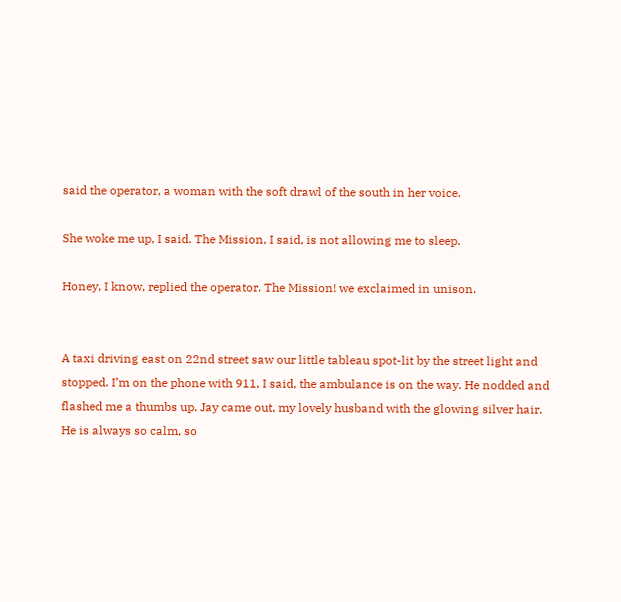said the operator, a woman with the soft drawl of the south in her voice.

She woke me up, I said. The Mission, I said, is not allowing me to sleep.

Honey, I know, replied the operator. The Mission! we exclaimed in unison.


A taxi driving east on 22nd street saw our little tableau spot-lit by the street light and stopped. I’m on the phone with 911, I said, the ambulance is on the way. He nodded and flashed me a thumbs up. Jay came out, my lovely husband with the glowing silver hair. He is always so calm, so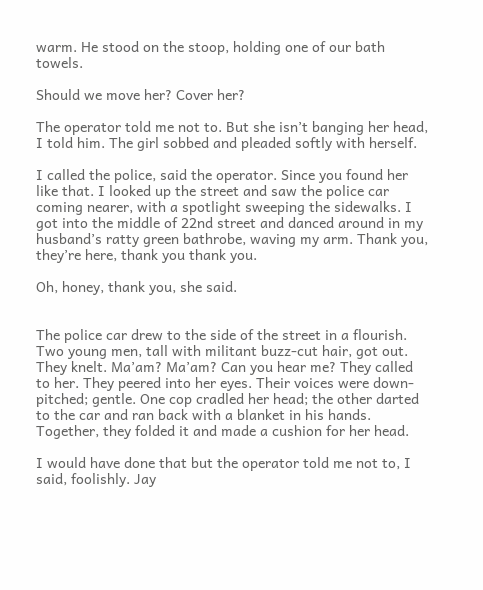warm. He stood on the stoop, holding one of our bath towels.

Should we move her? Cover her?

The operator told me not to. But she isn’t banging her head, I told him. The girl sobbed and pleaded softly with herself.

I called the police, said the operator. Since you found her like that. I looked up the street and saw the police car coming nearer, with a spotlight sweeping the sidewalks. I got into the middle of 22nd street and danced around in my husband’s ratty green bathrobe, waving my arm. Thank you, they’re here, thank you thank you.

Oh, honey, thank you, she said.


The police car drew to the side of the street in a flourish. Two young men, tall with militant buzz-cut hair, got out. They knelt. Ma’am? Ma’am? Can you hear me? They called to her. They peered into her eyes. Their voices were down-pitched; gentle. One cop cradled her head; the other darted to the car and ran back with a blanket in his hands. Together, they folded it and made a cushion for her head.

I would have done that but the operator told me not to, I said, foolishly. Jay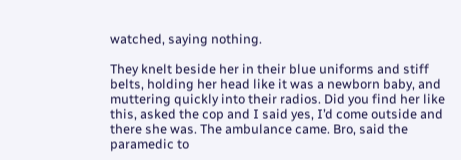watched, saying nothing.

They knelt beside her in their blue uniforms and stiff belts, holding her head like it was a newborn baby, and muttering quickly into their radios. Did you find her like this, asked the cop and I said yes, I’d come outside and there she was. The ambulance came. Bro, said the paramedic to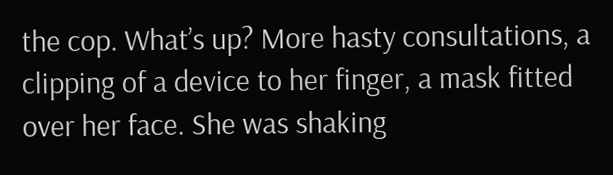the cop. What’s up? More hasty consultations, a clipping of a device to her finger, a mask fitted over her face. She was shaking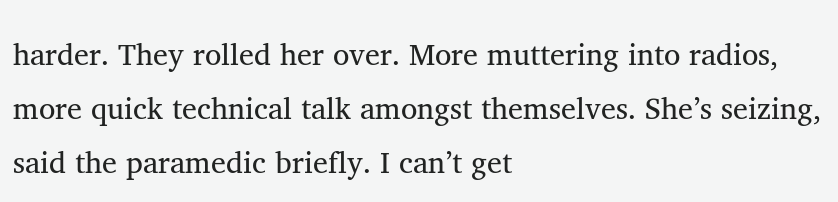harder. They rolled her over. More muttering into radios, more quick technical talk amongst themselves. She’s seizing, said the paramedic briefly. I can’t get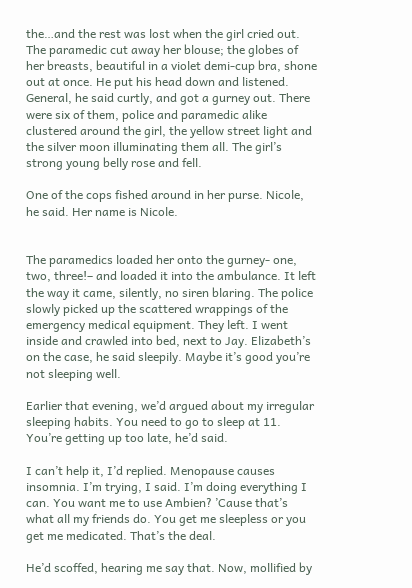the…and the rest was lost when the girl cried out. The paramedic cut away her blouse; the globes of her breasts, beautiful in a violet demi-cup bra, shone out at once. He put his head down and listened. General, he said curtly, and got a gurney out. There were six of them, police and paramedic alike clustered around the girl, the yellow street light and the silver moon illuminating them all. The girl’s strong young belly rose and fell.

One of the cops fished around in her purse. Nicole, he said. Her name is Nicole.


The paramedics loaded her onto the gurney- one, two, three!– and loaded it into the ambulance. It left the way it came, silently, no siren blaring. The police slowly picked up the scattered wrappings of the emergency medical equipment. They left. I went inside and crawled into bed, next to Jay. Elizabeth’s on the case, he said sleepily. Maybe it’s good you’re not sleeping well.

Earlier that evening, we’d argued about my irregular sleeping habits. You need to go to sleep at 11. You’re getting up too late, he’d said.

I can’t help it, I’d replied. Menopause causes insomnia. I’m trying, I said. I’m doing everything I can. You want me to use Ambien? ’Cause that’s what all my friends do. You get me sleepless or you get me medicated. That’s the deal.

He’d scoffed, hearing me say that. Now, mollified by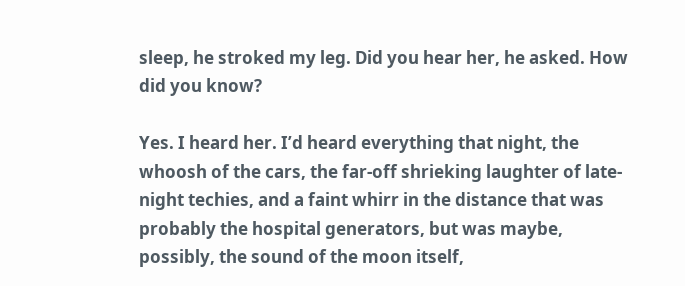sleep, he stroked my leg. Did you hear her, he asked. How did you know?

Yes. I heard her. I’d heard everything that night, the whoosh of the cars, the far-off shrieking laughter of late-night techies, and a faint whirr in the distance that was probably the hospital generators, but was maybe, possibly, the sound of the moon itself,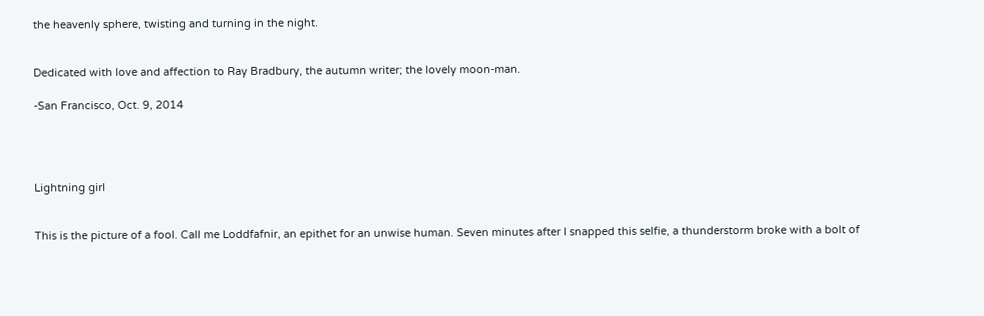the heavenly sphere, twisting and turning in the night.


Dedicated with love and affection to Ray Bradbury, the autumn writer; the lovely moon-man.

-San Francisco, Oct. 9, 2014




Lightning girl


This is the picture of a fool. Call me Loddfafnir, an epithet for an unwise human. Seven minutes after I snapped this selfie, a thunderstorm broke with a bolt of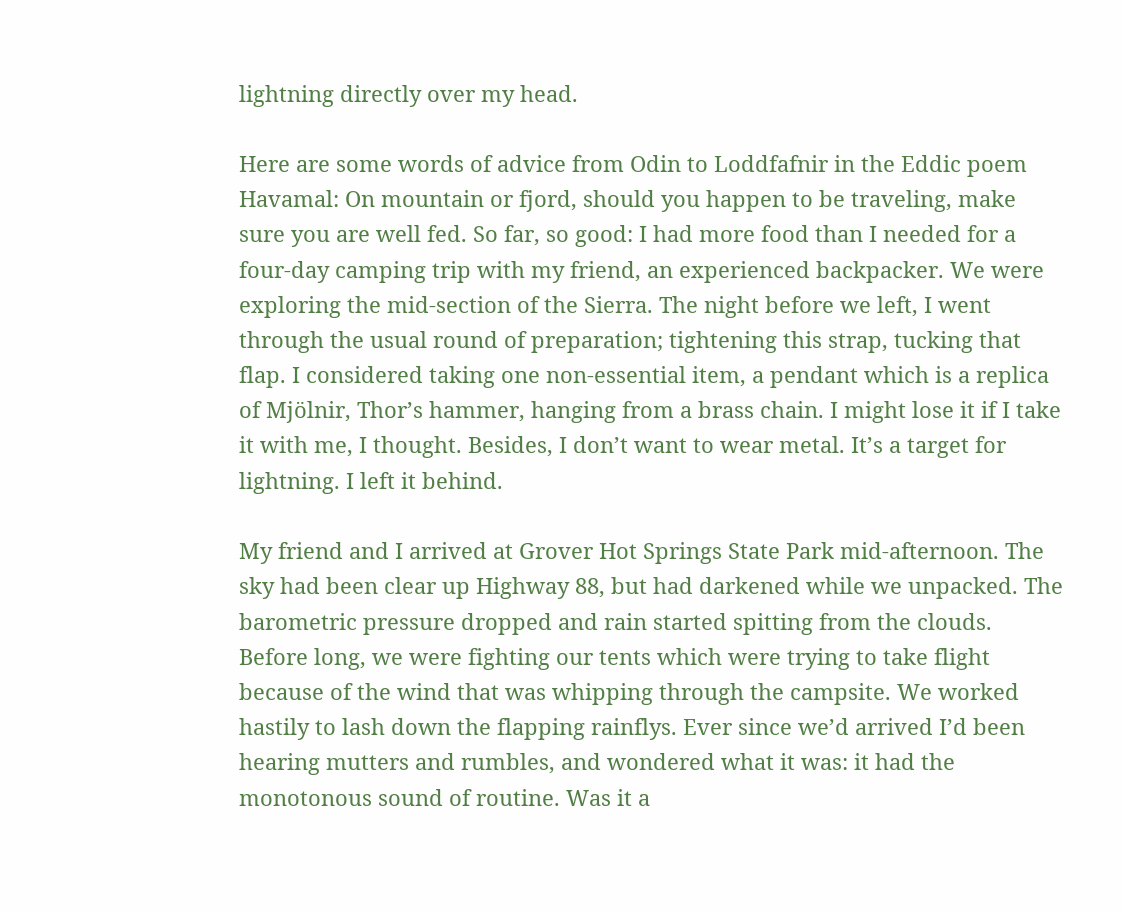lightning directly over my head.

Here are some words of advice from Odin to Loddfafnir in the Eddic poem Havamal: On mountain or fjord, should you happen to be traveling, make sure you are well fed. So far, so good: I had more food than I needed for a four-day camping trip with my friend, an experienced backpacker. We were exploring the mid-section of the Sierra. The night before we left, I went through the usual round of preparation; tightening this strap, tucking that flap. I considered taking one non-essential item, a pendant which is a replica of Mjölnir, Thor’s hammer, hanging from a brass chain. I might lose it if I take it with me, I thought. Besides, I don’t want to wear metal. It’s a target for lightning. I left it behind.

My friend and I arrived at Grover Hot Springs State Park mid-afternoon. The sky had been clear up Highway 88, but had darkened while we unpacked. The barometric pressure dropped and rain started spitting from the clouds. Before long, we were fighting our tents which were trying to take flight because of the wind that was whipping through the campsite. We worked hastily to lash down the flapping rainflys. Ever since we’d arrived I’d been hearing mutters and rumbles, and wondered what it was: it had the monotonous sound of routine. Was it a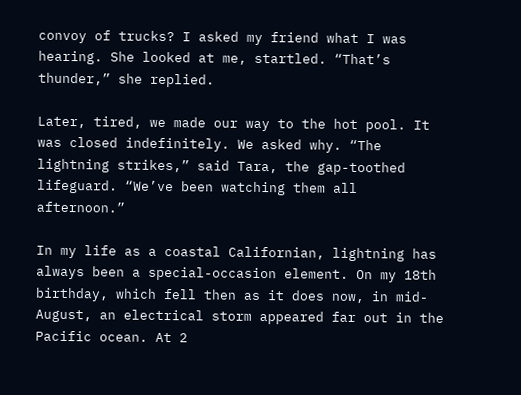convoy of trucks? I asked my friend what I was hearing. She looked at me, startled. “That’s thunder,” she replied.

Later, tired, we made our way to the hot pool. It was closed indefinitely. We asked why. “The lightning strikes,” said Tara, the gap-toothed lifeguard. “We’ve been watching them all afternoon.”

In my life as a coastal Californian, lightning has always been a special-occasion element. On my 18th birthday, which fell then as it does now, in mid-August, an electrical storm appeared far out in the Pacific ocean. At 2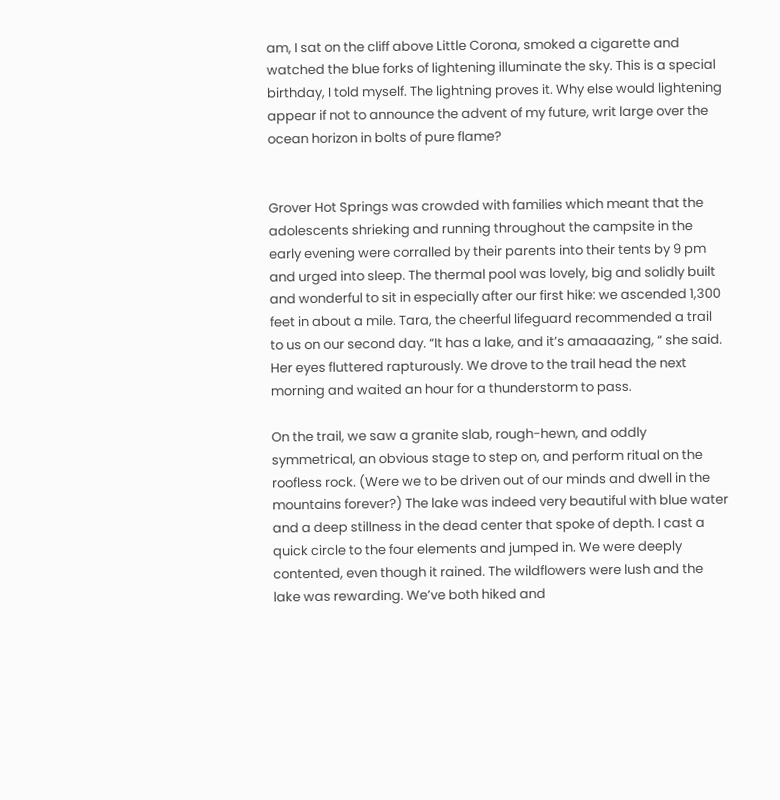am, I sat on the cliff above Little Corona, smoked a cigarette and watched the blue forks of lightening illuminate the sky. This is a special birthday, I told myself. The lightning proves it. Why else would lightening appear if not to announce the advent of my future, writ large over the ocean horizon in bolts of pure flame?


Grover Hot Springs was crowded with families which meant that the adolescents shrieking and running throughout the campsite in the early evening were corralled by their parents into their tents by 9 pm  and urged into sleep. The thermal pool was lovely, big and solidly built and wonderful to sit in especially after our first hike: we ascended 1,300 feet in about a mile. Tara, the cheerful lifeguard recommended a trail to us on our second day. “It has a lake, and it’s amaaaazing, “ she said. Her eyes fluttered rapturously. We drove to the trail head the next morning and waited an hour for a thunderstorm to pass.

On the trail, we saw a granite slab, rough-hewn, and oddly symmetrical, an obvious stage to step on, and perform ritual on the roofless rock. (Were we to be driven out of our minds and dwell in the mountains forever?) The lake was indeed very beautiful with blue water and a deep stillness in the dead center that spoke of depth. I cast a quick circle to the four elements and jumped in. We were deeply contented, even though it rained. The wildflowers were lush and the lake was rewarding. We’ve both hiked and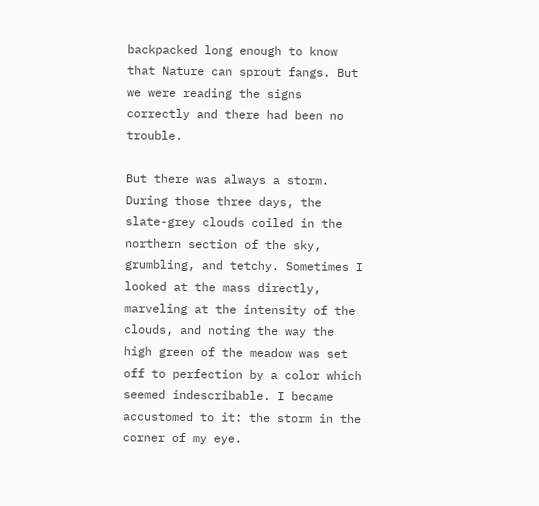backpacked long enough to know that Nature can sprout fangs. But we were reading the signs correctly and there had been no trouble.

But there was always a storm. During those three days, the slate-grey clouds coiled in the northern section of the sky, grumbling, and tetchy. Sometimes I looked at the mass directly, marveling at the intensity of the clouds, and noting the way the high green of the meadow was set off to perfection by a color which seemed indescribable. I became accustomed to it: the storm in the corner of my eye.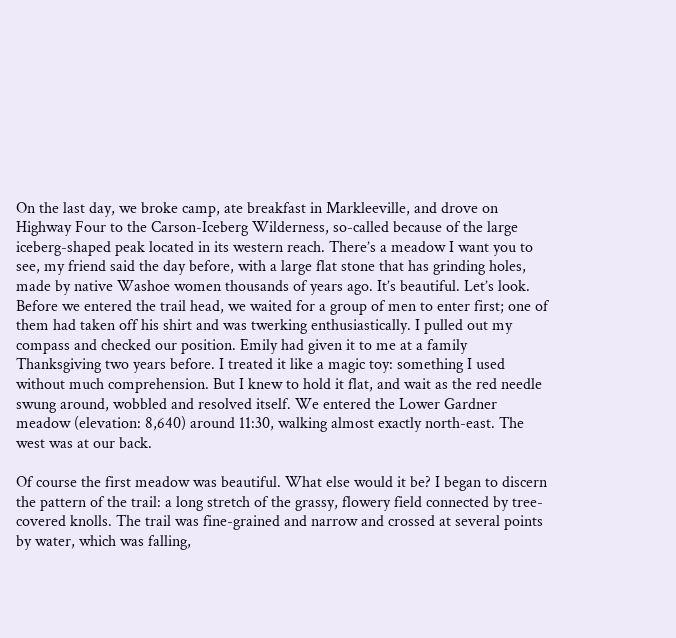On the last day, we broke camp, ate breakfast in Markleeville, and drove on Highway Four to the Carson-Iceberg Wilderness, so-called because of the large iceberg-shaped peak located in its western reach. There’s a meadow I want you to see, my friend said the day before, with a large flat stone that has grinding holes, made by native Washoe women thousands of years ago. It’s beautiful. Let’s look. Before we entered the trail head, we waited for a group of men to enter first; one of them had taken off his shirt and was twerking enthusiastically. I pulled out my compass and checked our position. Emily had given it to me at a family Thanksgiving two years before. I treated it like a magic toy: something I used without much comprehension. But I knew to hold it flat, and wait as the red needle swung around, wobbled and resolved itself. We entered the Lower Gardner meadow (elevation: 8,640) around 11:30, walking almost exactly north-east. The west was at our back.

Of course the first meadow was beautiful. What else would it be? I began to discern the pattern of the trail: a long stretch of the grassy, flowery field connected by tree-covered knolls. The trail was fine-grained and narrow and crossed at several points by water, which was falling,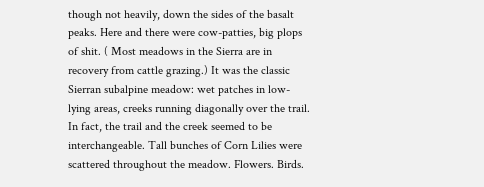though not heavily, down the sides of the basalt peaks. Here and there were cow-patties, big plops of shit. ( Most meadows in the Sierra are in recovery from cattle grazing.) It was the classic Sierran subalpine meadow: wet patches in low-lying areas, creeks running diagonally over the trail. In fact, the trail and the creek seemed to be interchangeable. Tall bunches of Corn Lilies were scattered throughout the meadow. Flowers. Birds.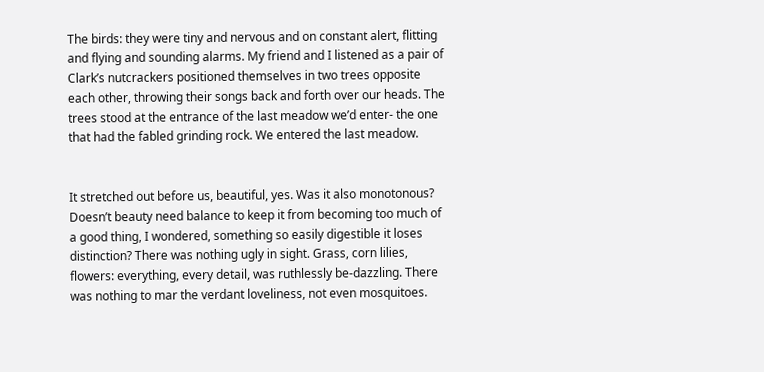The birds: they were tiny and nervous and on constant alert, flitting and flying and sounding alarms. My friend and I listened as a pair of Clark’s nutcrackers positioned themselves in two trees opposite each other, throwing their songs back and forth over our heads. The trees stood at the entrance of the last meadow we’d enter- the one that had the fabled grinding rock. We entered the last meadow.


It stretched out before us, beautiful, yes. Was it also monotonous? Doesn’t beauty need balance to keep it from becoming too much of a good thing, I wondered, something so easily digestible it loses distinction? There was nothing ugly in sight. Grass, corn lilies, flowers: everything, every detail, was ruthlessly be-dazzling. There was nothing to mar the verdant loveliness, not even mosquitoes.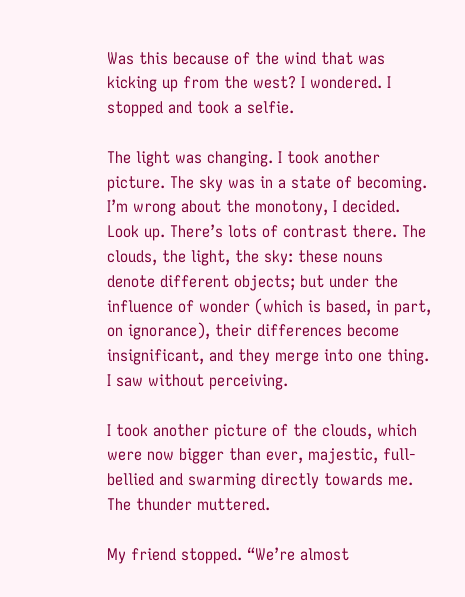Was this because of the wind that was kicking up from the west? I wondered. I stopped and took a selfie.

The light was changing. I took another picture. The sky was in a state of becoming. I’m wrong about the monotony, I decided. Look up. There’s lots of contrast there. The clouds, the light, the sky: these nouns denote different objects; but under the influence of wonder (which is based, in part, on ignorance), their differences become insignificant, and they merge into one thing. I saw without perceiving.

I took another picture of the clouds, which were now bigger than ever, majestic, full-bellied and swarming directly towards me. The thunder muttered.

My friend stopped. “We’re almost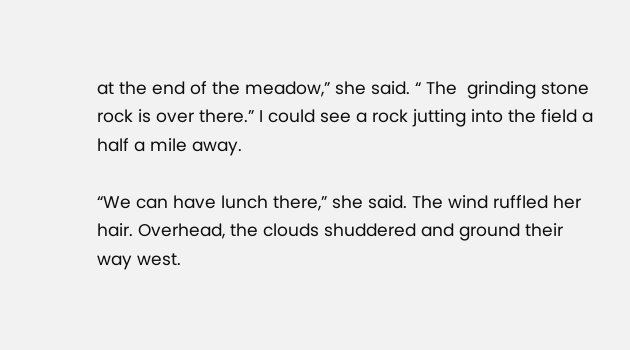at the end of the meadow,” she said. “ The  grinding stone rock is over there.” I could see a rock jutting into the field a half a mile away.

“We can have lunch there,” she said. The wind ruffled her hair. Overhead, the clouds shuddered and ground their way west.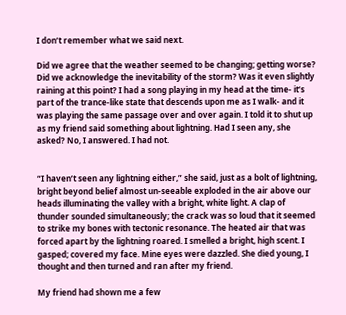I don’t remember what we said next.

Did we agree that the weather seemed to be changing; getting worse? Did we acknowledge the inevitability of the storm? Was it even slightly raining at this point? I had a song playing in my head at the time- it’s part of the trance-like state that descends upon me as I walk- and it was playing the same passage over and over again. I told it to shut up as my friend said something about lightning. Had I seen any, she asked? No, I answered. I had not.


“I haven’t seen any lightning either,” she said, just as a bolt of lightning, bright beyond belief almost un-seeable exploded in the air above our heads illuminating the valley with a bright, white light. A clap of thunder sounded simultaneously; the crack was so loud that it seemed to strike my bones with tectonic resonance. The heated air that was forced apart by the lightning roared. I smelled a bright, high scent. I gasped; covered my face. Mine eyes were dazzled. She died young, I thought and then turned and ran after my friend.

My friend had shown me a few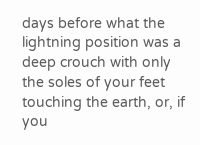days before what the lightning position was a deep crouch with only the soles of your feet touching the earth, or, if you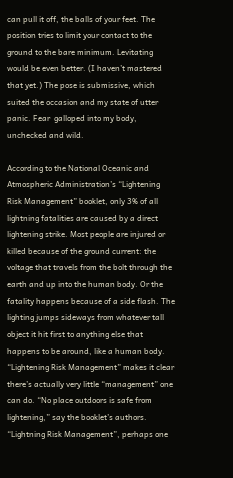can pull it off, the balls of your feet. The position tries to limit your contact to the ground to the bare minimum. Levitating would be even better. (I haven’t mastered that yet.) The pose is submissive, which suited the occasion and my state of utter panic. Fear  galloped into my body, unchecked and wild.

According to the National Oceanic and Atmospheric Administration’s “Lightening Risk Management” booklet, only 3% of all lightning fatalities are caused by a direct lightening strike. Most people are injured or killed because of the ground current: the voltage that travels from the bolt through the earth and up into the human body. Or the fatality happens because of a side flash. The lighting jumps sideways from whatever tall object it hit first to anything else that happens to be around, like a human body. “Lightening Risk Management” makes it clear there’s actually very little “management” one can do. “No place outdoors is safe from lightening,” say the booklet’s authors. “Lightning Risk Management”, perhaps one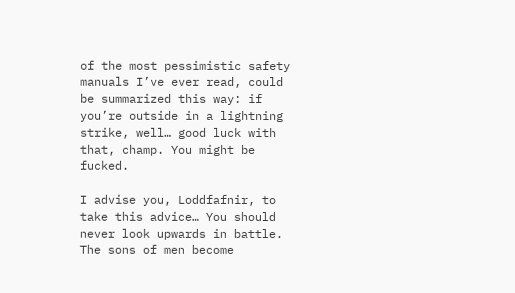of the most pessimistic safety manuals I’ve ever read, could be summarized this way: if you’re outside in a lightning strike, well… good luck with that, champ. You might be fucked.

I advise you, Loddfafnir, to take this advice… You should never look upwards in battle. The sons of men become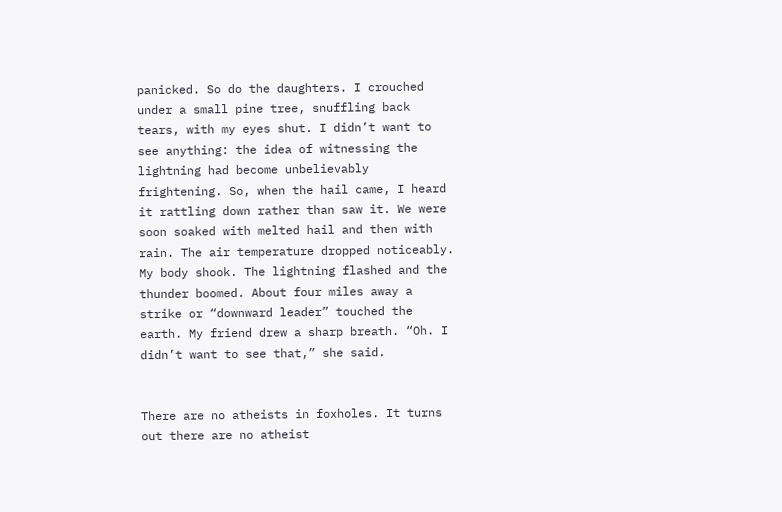panicked. So do the daughters. I crouched under a small pine tree, snuffling back tears, with my eyes shut. I didn’t want to see anything: the idea of witnessing the lightning had become unbelievably frightening. So, when the hail came, I heard it rattling down rather than saw it. We were soon soaked with melted hail and then with rain. The air temperature dropped noticeably. My body shook. The lightning flashed and the thunder boomed. About four miles away a strike or “downward leader” touched the earth. My friend drew a sharp breath. “Oh. I didn’t want to see that,” she said.


There are no atheists in foxholes. It turns out there are no atheist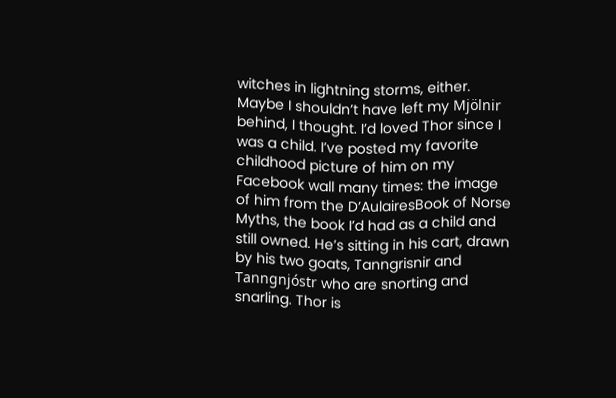witches in lightning storms, either. Maybe I shouldn’t have left my Mjölnir behind, I thought. I’d loved Thor since I was a child. I’ve posted my favorite childhood picture of him on my Facebook wall many times: the image of him from the D’AulairesBook of Norse Myths, the book I’d had as a child and still owned. He’s sitting in his cart, drawn by his two goats, Tanngrisnir and Tanngnjóstr who are snorting and snarling. Thor is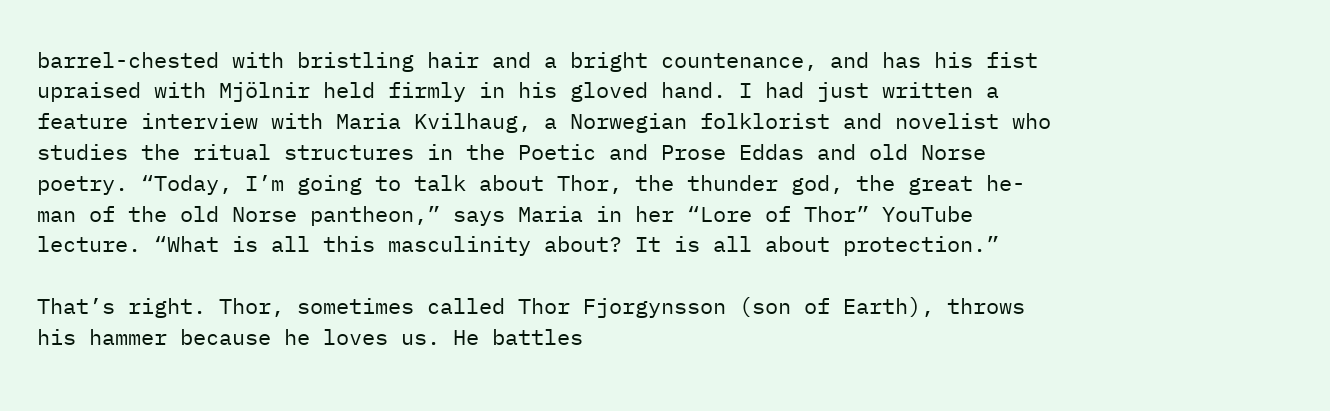barrel-chested with bristling hair and a bright countenance, and has his fist upraised with Mjölnir held firmly in his gloved hand. I had just written a feature interview with Maria Kvilhaug, a Norwegian folklorist and novelist who studies the ritual structures in the Poetic and Prose Eddas and old Norse poetry. “Today, I’m going to talk about Thor, the thunder god, the great he-man of the old Norse pantheon,” says Maria in her “Lore of Thor” YouTube lecture. “What is all this masculinity about? It is all about protection.”

That’s right. Thor, sometimes called Thor Fjorgynsson (son of Earth), throws his hammer because he loves us. He battles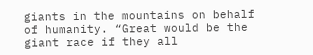giants in the mountains on behalf of humanity. “Great would be the giant race if they all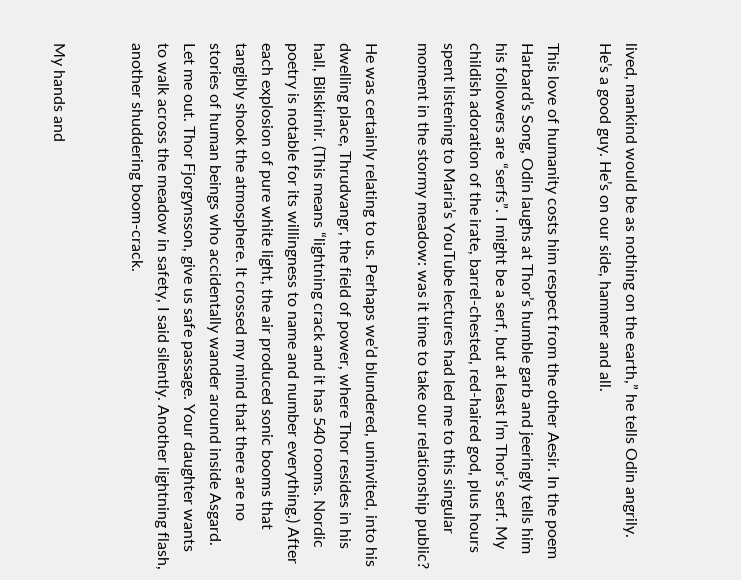lived, mankind would be as nothing on the earth,” he tells Odin angrily. He’s a good guy. He’s on our side, hammer and all.

This love of humanity costs him respect from the other Aesir. In the poem Harbard’s Song, Odin laughs at Thor’s humble garb and jeeringly tells him his followers are “serfs”. I might be a serf, but at least I’m Thor’s serf. My childish adoration of the irate, barrel-chested, red-haired god, plus hours spent listening to Maria’s YouTube lectures had led me to this singular moment in the stormy meadow: was it time to take our relationship public?

He was certainly relating to us. Perhaps we’d blundered, uninvited, into his dwelling place, Thrudvangr, the field of power, where Thor resides in his hall, Bilskirnir. (This means “lightning crack and it has 540 rooms. Nordic poetry is notable for its willingness to name and number everything.) After each explosion of pure white light, the air produced sonic booms that tangibly shook the atmosphere. It crossed my mind that there are no stories of human beings who accidentally wander around inside Asgard. Let me out. Thor Fjorgynsson, give us safe passage. Your daughter wants to walk across the meadow in safety, I said silently. Another lightning flash, another shuddering boom-crack.


My hands and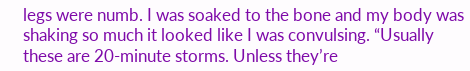legs were numb. I was soaked to the bone and my body was shaking so much it looked like I was convulsing. “Usually these are 20-minute storms. Unless they’re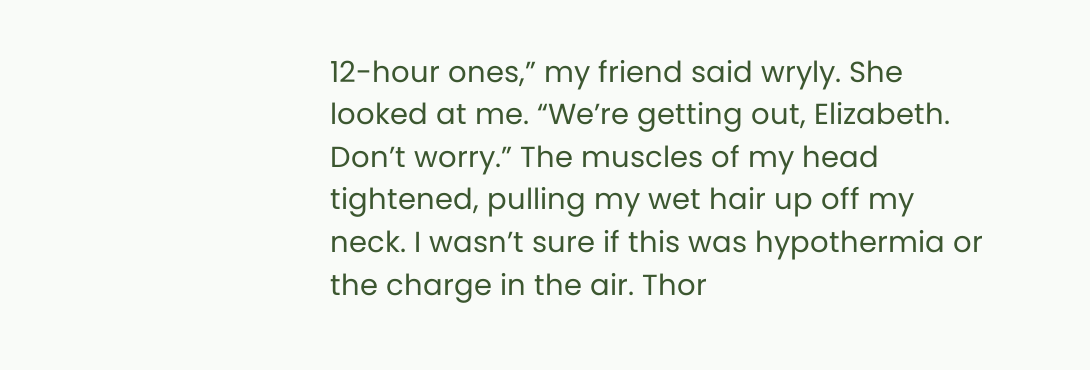12-hour ones,” my friend said wryly. She looked at me. “We’re getting out, Elizabeth. Don’t worry.” The muscles of my head tightened, pulling my wet hair up off my neck. I wasn’t sure if this was hypothermia or the charge in the air. Thor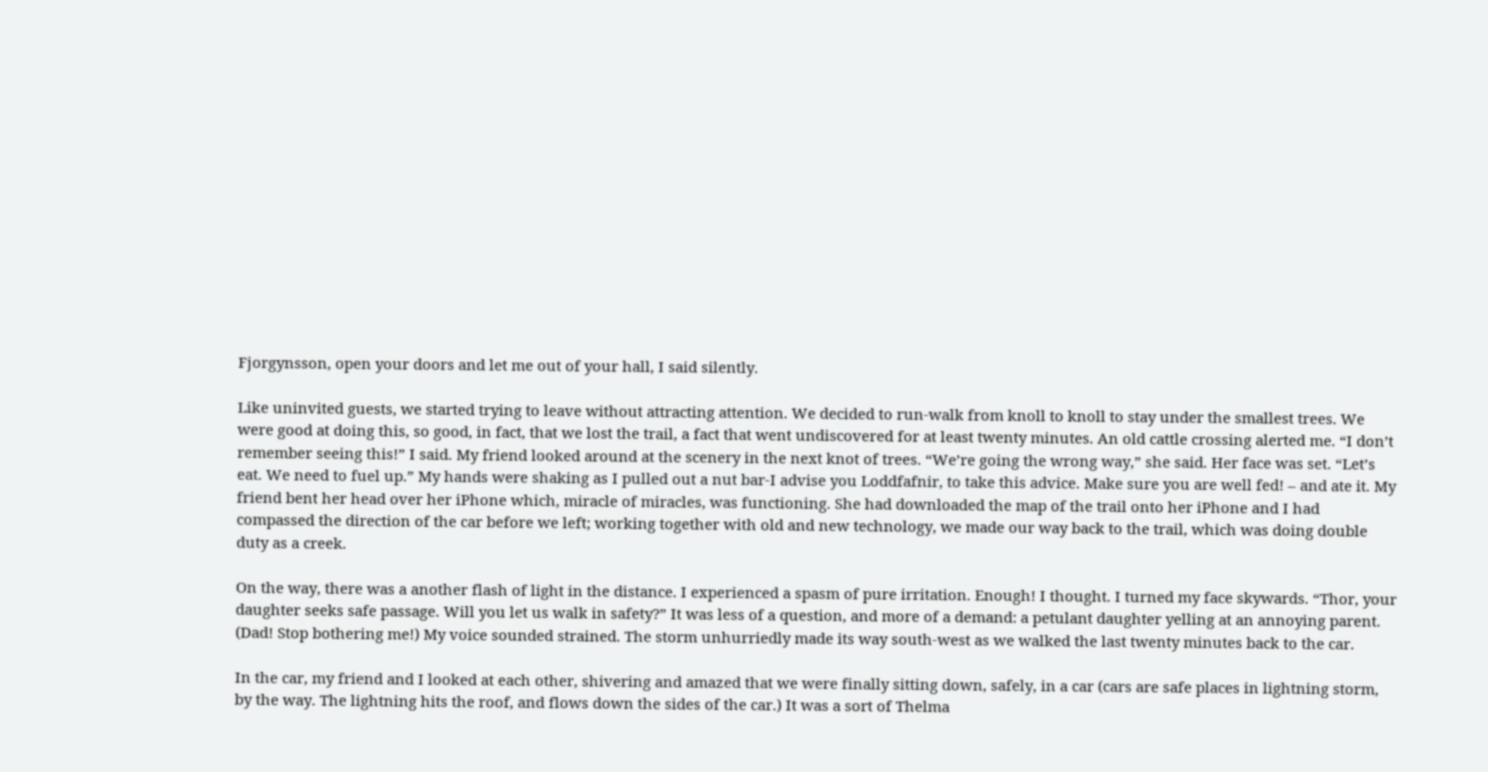Fjorgynsson, open your doors and let me out of your hall, I said silently.

Like uninvited guests, we started trying to leave without attracting attention. We decided to run-walk from knoll to knoll to stay under the smallest trees. We were good at doing this, so good, in fact, that we lost the trail, a fact that went undiscovered for at least twenty minutes. An old cattle crossing alerted me. “I don’t remember seeing this!” I said. My friend looked around at the scenery in the next knot of trees. “We’re going the wrong way,” she said. Her face was set. “Let’s eat. We need to fuel up.” My hands were shaking as I pulled out a nut bar-I advise you Loddfafnir, to take this advice. Make sure you are well fed! – and ate it. My friend bent her head over her iPhone which, miracle of miracles, was functioning. She had downloaded the map of the trail onto her iPhone and I had compassed the direction of the car before we left; working together with old and new technology, we made our way back to the trail, which was doing double duty as a creek.

On the way, there was a another flash of light in the distance. I experienced a spasm of pure irritation. Enough! I thought. I turned my face skywards. “Thor, your daughter seeks safe passage. Will you let us walk in safety?” It was less of a question, and more of a demand: a petulant daughter yelling at an annoying parent. (Dad! Stop bothering me!) My voice sounded strained. The storm unhurriedly made its way south-west as we walked the last twenty minutes back to the car.

In the car, my friend and I looked at each other, shivering and amazed that we were finally sitting down, safely, in a car (cars are safe places in lightning storm, by the way. The lightning hits the roof, and flows down the sides of the car.) It was a sort of Thelma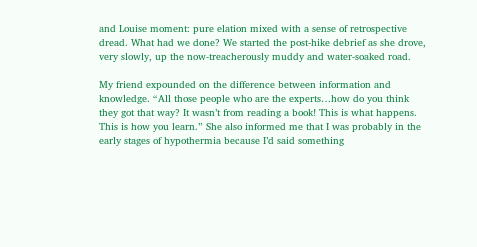and Louise moment: pure elation mixed with a sense of retrospective dread. What had we done? We started the post-hike debrief as she drove, very slowly, up the now-treacherously muddy and water-soaked road.

My friend expounded on the difference between information and knowledge. “All those people who are the experts…how do you think they got that way? It wasn’t from reading a book! This is what happens. This is how you learn.” She also informed me that I was probably in the early stages of hypothermia because I’d said something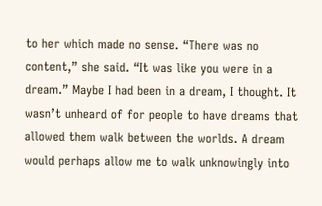to her which made no sense. “There was no content,” she said. “It was like you were in a dream.” Maybe I had been in a dream, I thought. It wasn’t unheard of for people to have dreams that allowed them walk between the worlds. A dream would perhaps allow me to walk unknowingly into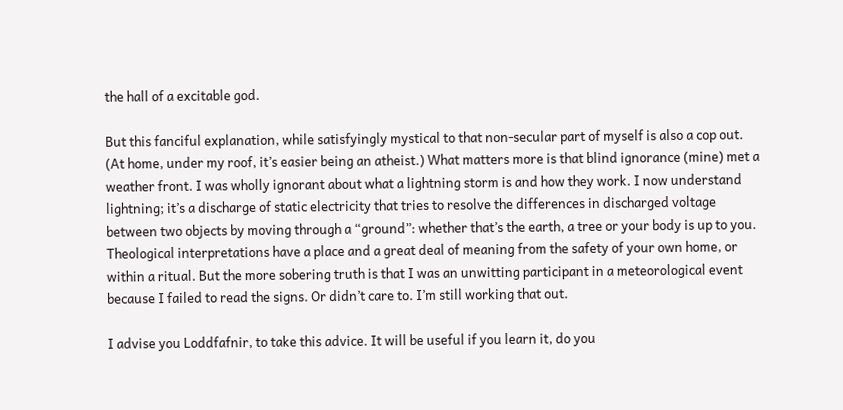the hall of a excitable god.

But this fanciful explanation, while satisfyingly mystical to that non-secular part of myself is also a cop out. (At home, under my roof, it’s easier being an atheist.) What matters more is that blind ignorance (mine) met a weather front. I was wholly ignorant about what a lightning storm is and how they work. I now understand lightning; it’s a discharge of static electricity that tries to resolve the differences in discharged voltage between two objects by moving through a “ground”: whether that’s the earth, a tree or your body is up to you. Theological interpretations have a place and a great deal of meaning from the safety of your own home, or within a ritual. But the more sobering truth is that I was an unwitting participant in a meteorological event because I failed to read the signs. Or didn’t care to. I’m still working that out.

I advise you Loddfafnir, to take this advice. It will be useful if you learn it, do you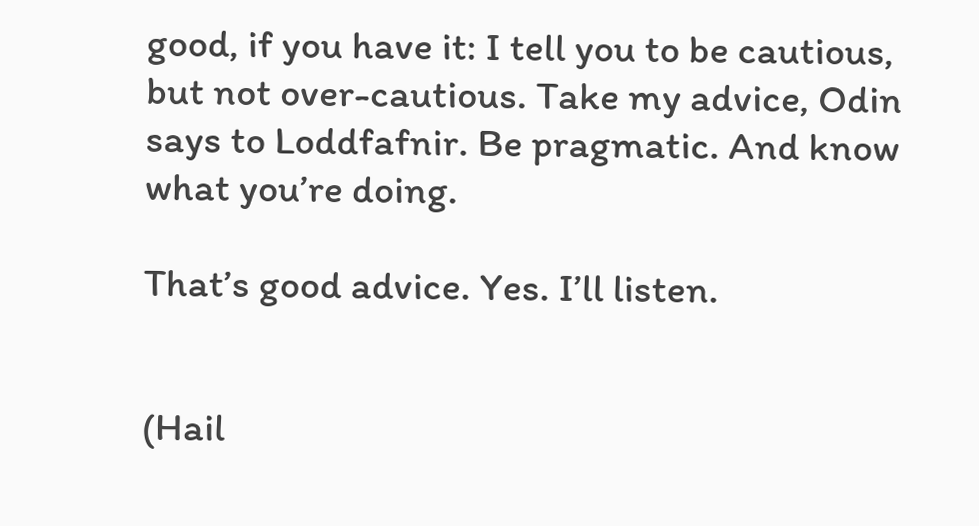good, if you have it: I tell you to be cautious, but not over-cautious. Take my advice, Odin says to Loddfafnir. Be pragmatic. And know what you’re doing.

That’s good advice. Yes. I’ll listen.


(Hail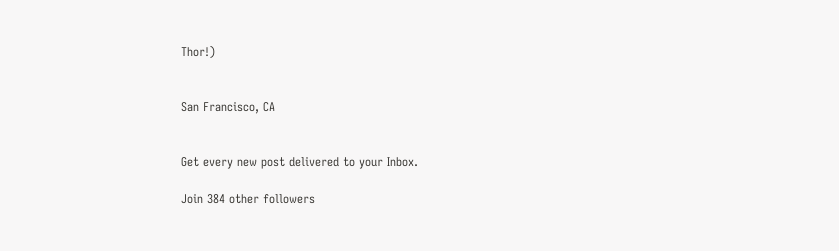Thor!)


San Francisco, CA


Get every new post delivered to your Inbox.

Join 384 other followers